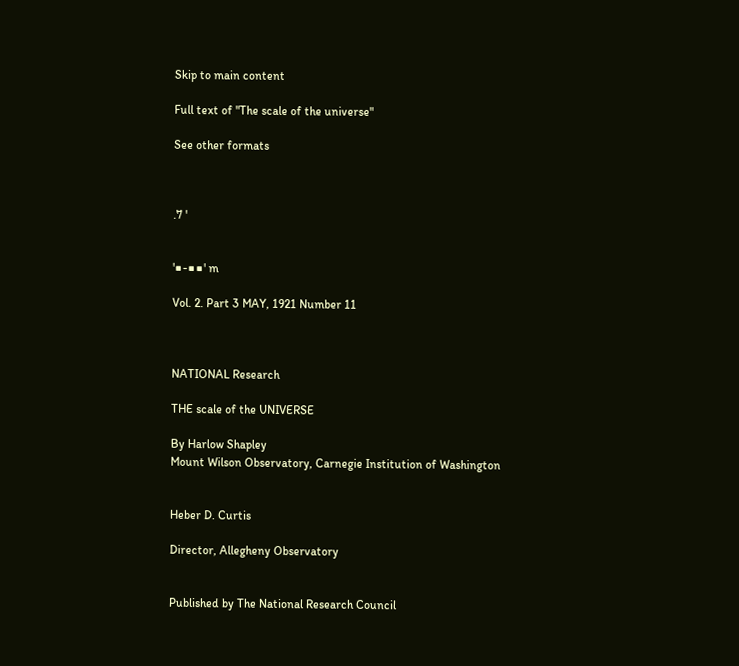Skip to main content

Full text of "The scale of the universe"

See other formats



.7 '


'■-■■' m

Vol. 2. Part 3 MAY, 1921 Number 11



NATIONAL Research

THE scale of the UNIVERSE

By Harlow Shapley
Mount Wilson Observatory, Carnegie Institution of Washington


Heber D. Curtis

Director, Allegheny Observatory


Published by The National Research Council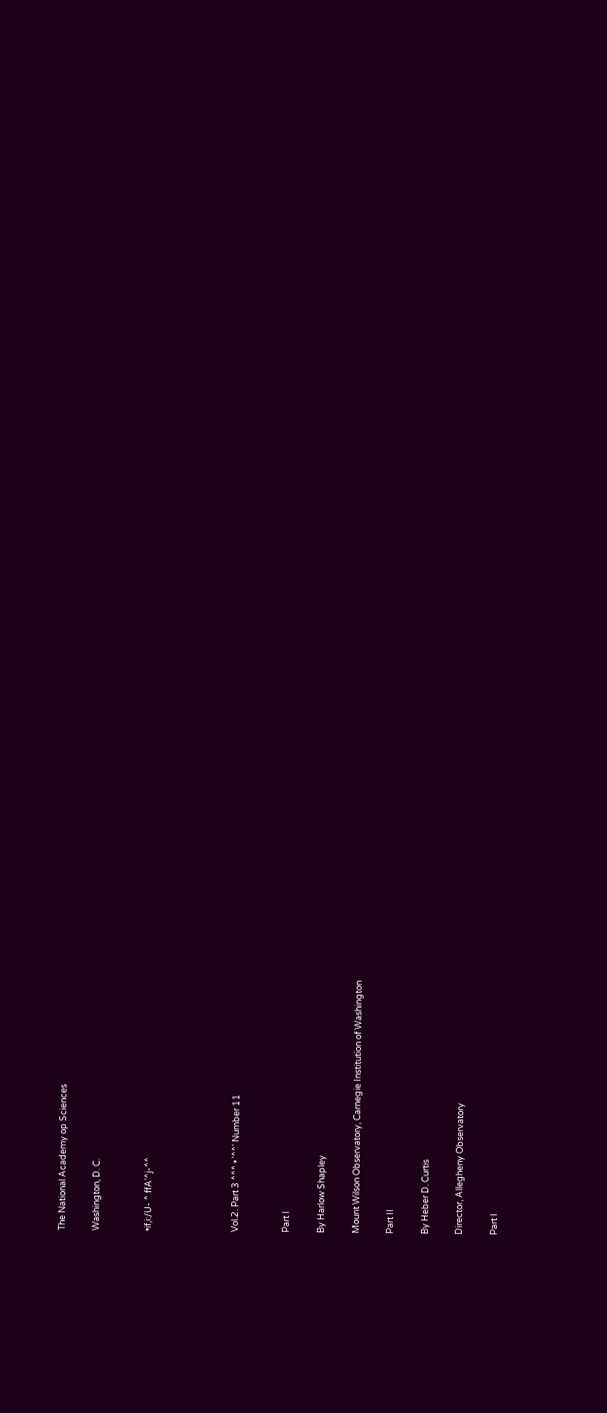The National Academy op Sciences

Washington, D. C.


•if,i:/U- ^ ffA'^j-^^




Vol.2. Part 3 ^^^ • '^^' Number 11


Part I

By Harlow Shapley

Mount Wilson Observatory, Carnegie Institution of Washington

Part II

By Heber D. Curtis

Director, Allegheny Observatory

Part I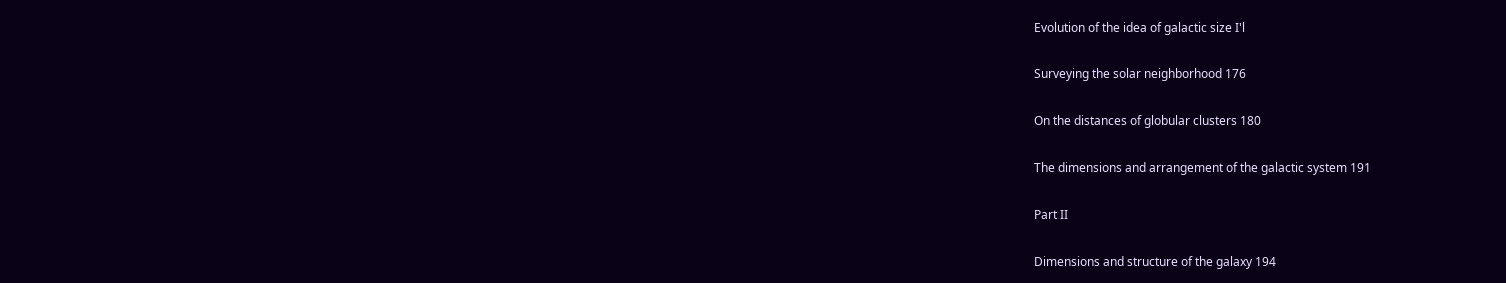Evolution of the idea of galactic size I'l

Surveying the solar neighborhood 176

On the distances of globular clusters 180

The dimensions and arrangement of the galactic system 191

Part II

Dimensions and structure of the galaxy 194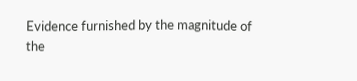Evidence furnished by the magnitude of the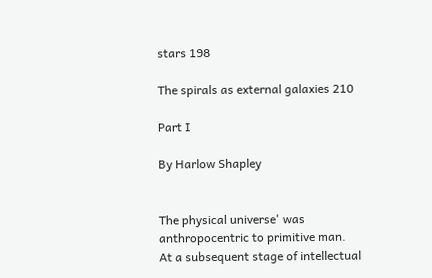stars 198

The spirals as external galaxies 210

Part I

By Harlow Shapley


The physical universe' was anthropocentric to primitive man.
At a subsequent stage of intellectual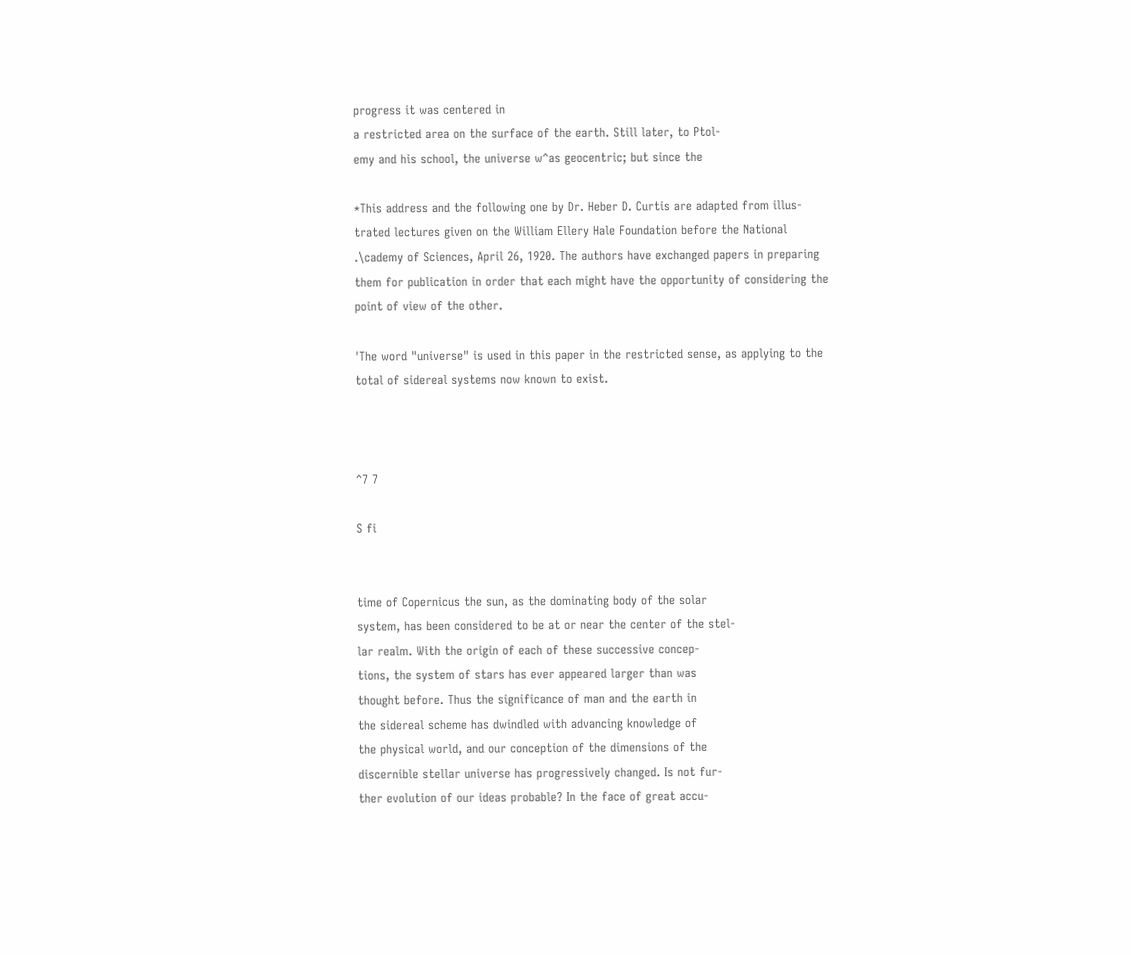progress it was centered in
a restricted area on the surface of the earth. Still later, to Ptol-
emy and his school, the universe w^as geocentric; but since the

*This address and the following one by Dr. Heber D. Curtis are adapted from illus-
trated lectures given on the William Ellery Hale Foundation before the National
.\cademy of Sciences, April 26, 1920. The authors have exchanged papers in preparing
them for publication in order that each might have the opportunity of considering the
point of view of the other.

'The word "universe" is used in this paper in the restricted sense, as applying to the
total of sidereal systems now known to exist.



^7 7

S fi


time of Copernicus the sun, as the dominating body of the solar
system, has been considered to be at or near the center of the stel-
lar realm. With the origin of each of these successive concep-
tions, the system of stars has ever appeared larger than was
thought before. Thus the significance of man and the earth in
the sidereal scheme has dwindled with advancing knowledge of
the physical world, and our conception of the dimensions of the
discernible stellar universe has progressively changed. Is not fur-
ther evolution of our ideas probable? In the face of great accu-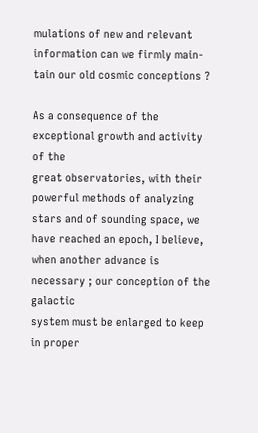mulations of new and relevant information can we firmly main-
tain our old cosmic conceptions ?

As a consequence of the exceptional growth and activity of the
great observatories, with their powerful methods of analyzing
stars and of sounding space, we have reached an epoch, I believe,
when another advance is necessary ; our conception of the galactic
system must be enlarged to keep in proper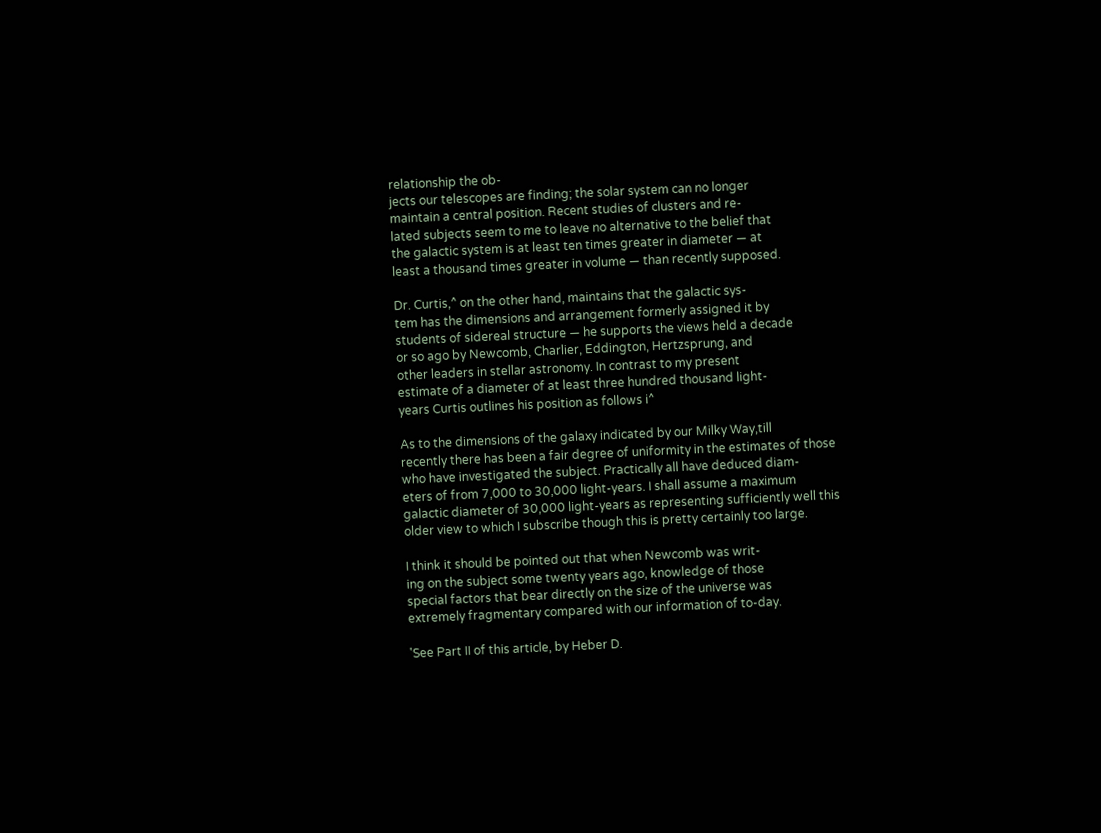relationship the ob-
jects our telescopes are finding; the solar system can no longer
maintain a central position. Recent studies of clusters and re-
lated subjects seem to me to leave no alternative to the belief that
the galactic system is at least ten times greater in diameter — at
least a thousand times greater in volume — than recently supposed.

Dr. Curtis,^ on the other hand, maintains that the galactic sys-
tem has the dimensions and arrangement formerly assigned it by
students of sidereal structure — he supports the views held a decade
or so ago by Newcomb, Charlier, Eddington, Hertzsprung, and
other leaders in stellar astronomy. In contrast to my present
estimate of a diameter of at least three hundred thousand light-
years Curtis outlines his position as follows i^

As to the dimensions of the galaxy indicated by our Milky Way,till
recently there has been a fair degree of uniformity in the estimates of those
who have investigated the subject. Practically all have deduced diam-
eters of from 7,000 to 30,000 light-years. I shall assume a maximum
galactic diameter of 30,000 light-years as representing sufficiently well this
older view to which I subscribe though this is pretty certainly too large.

I think it should be pointed out that when Newcomb was writ-
ing on the subject some twenty years ago, knowledge of those
special factors that bear directly on the size of the universe was
extremely fragmentary compared with our information of to-day.

'See Part II of this article, by Heber D.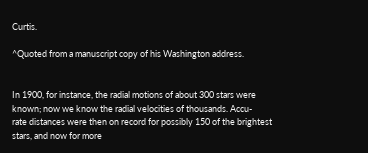Curtis.

^Quoted from a manuscript copy of his Washington address.


In 1900, for instance, the radial motions of about 300 stars were
known; now we know the radial velocities of thousands. Accu-
rate distances were then on record for possibly 150 of the brightest
stars, and now for more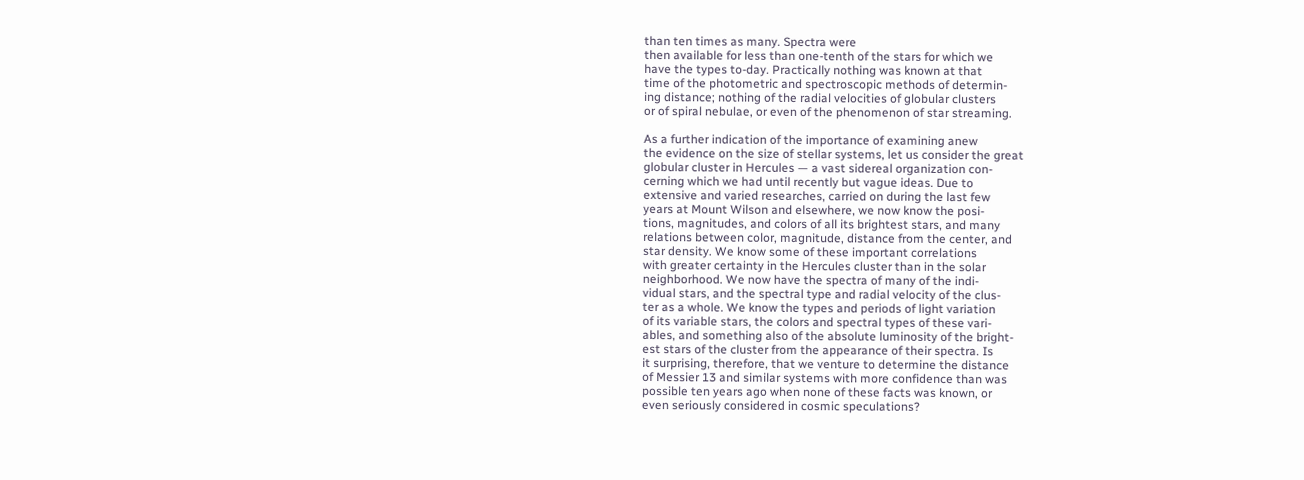than ten times as many. Spectra were
then available for less than one-tenth of the stars for which we
have the types to-day. Practically nothing was known at that
time of the photometric and spectroscopic methods of determin-
ing distance; nothing of the radial velocities of globular clusters
or of spiral nebulae, or even of the phenomenon of star streaming.

As a further indication of the importance of examining anew
the evidence on the size of stellar systems, let us consider the great
globular cluster in Hercules — a vast sidereal organization con-
cerning which we had until recently but vague ideas. Due to
extensive and varied researches, carried on during the last few
years at Mount Wilson and elsewhere, we now know the posi-
tions, magnitudes, and colors of all its brightest stars, and many
relations between color, magnitude, distance from the center, and
star density. We know some of these important correlations
with greater certainty in the Hercules cluster than in the solar
neighborhood. We now have the spectra of many of the indi-
vidual stars, and the spectral type and radial velocity of the clus-
ter as a whole. We know the types and periods of light variation
of its variable stars, the colors and spectral types of these vari-
ables, and something also of the absolute luminosity of the bright-
est stars of the cluster from the appearance of their spectra. Is
it surprising, therefore, that we venture to determine the distance
of Messier 13 and similar systems with more confidence than was
possible ten years ago when none of these facts was known, or
even seriously considered in cosmic speculations?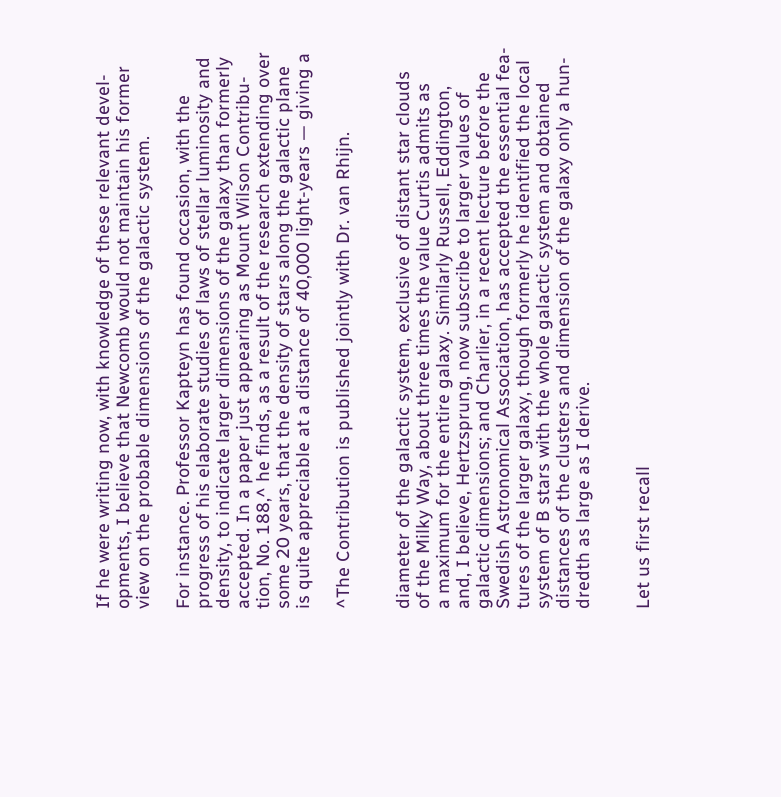If he were writing now, with knowledge of these relevant devel-
opments, I believe that Newcomb would not maintain his former
view on the probable dimensions of the galactic system.

For instance. Professor Kapteyn has found occasion, with the
progress of his elaborate studies of laws of stellar luminosity and
density, to indicate larger dimensions of the galaxy than formerly
accepted. In a paper just appearing as Mount Wilson Contribu-
tion, No. 188,^ he finds, as a result of the research extending over
some 20 years, that the density of stars along the galactic plane
is quite appreciable at a distance of 40,000 light-years — giving a

^The Contribution is published jointly with Dr. van Rhijn.


diameter of the galactic system, exclusive of distant star clouds
of the Milky Way, about three times the value Curtis admits as
a maximum for the entire galaxy. Similarly Russell, Eddington,
and, I believe, Hertzsprung, now subscribe to larger values of
galactic dimensions; and Charlier, in a recent lecture before the
Swedish Astronomical Association, has accepted the essential fea-
tures of the larger galaxy, though formerly he identified the local
system of B stars with the whole galactic system and obtained
distances of the clusters and dimension of the galaxy only a hun-
dredth as large as I derive.


Let us first recall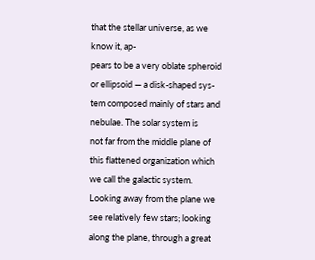that the stellar universe, as we know it, ap-
pears to be a very oblate spheroid or ellipsoid — a disk-shaped sys-
tem composed mainly of stars and nebulae. The solar system is
not far from the middle plane of this flattened organization which
we call the galactic system. Looking away from the plane we
see relatively few stars; looking along the plane, through a great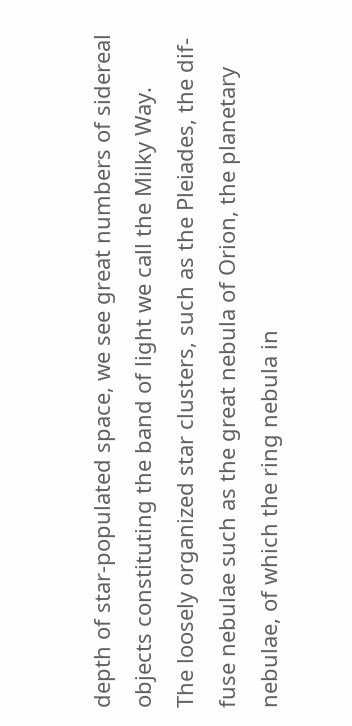depth of star-populated space, we see great numbers of sidereal
objects constituting the band of light we call the Milky Way.
The loosely organized star clusters, such as the Pleiades, the dif-
fuse nebulae such as the great nebula of Orion, the planetary
nebulae, of which the ring nebula in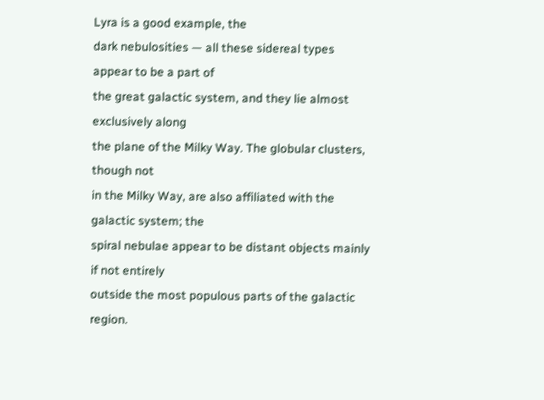Lyra is a good example, the
dark nebulosities — all these sidereal types appear to be a part of
the great galactic system, and they lie almost exclusively along
the plane of the Milky Way. The globular clusters, though not
in the Milky Way, are also affiliated with the galactic system; the
spiral nebulae appear to be distant objects mainly if not entirely
outside the most populous parts of the galactic region.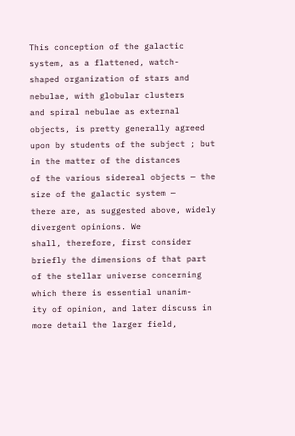This conception of the galactic system, as a flattened, watch-
shaped organization of stars and nebulae, with globular clusters
and spiral nebulae as external objects, is pretty generally agreed
upon by students of the subject ; but in the matter of the distances
of the various sidereal objects — the size of the galactic system —
there are, as suggested above, widely divergent opinions. We
shall, therefore, first consider briefly the dimensions of that part
of the stellar universe concerning which there is essential unanim-
ity of opinion, and later discuss in more detail the larger field,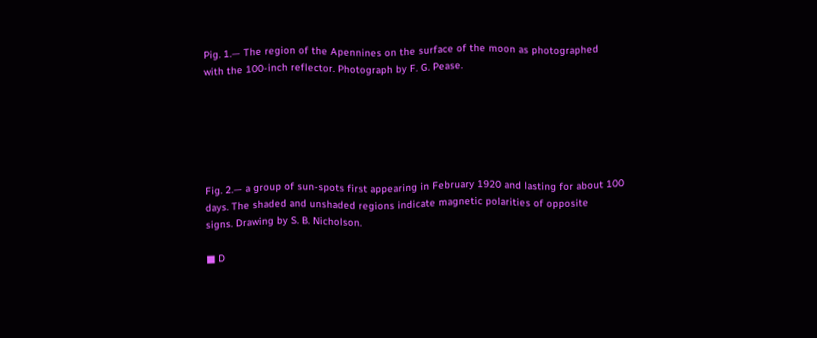Pig. 1.— The region of the Apennines on the surface of the moon as photographed
with the 100-inch reflector. Photograph by F. G. Pease.






Fig. 2.— a group of sun-spots first appearing in February 1920 and lasting for about 100
days. The shaded and unshaded regions indicate magnetic polarities of opposite
signs. Drawing by S. B. Nicholson.

■ D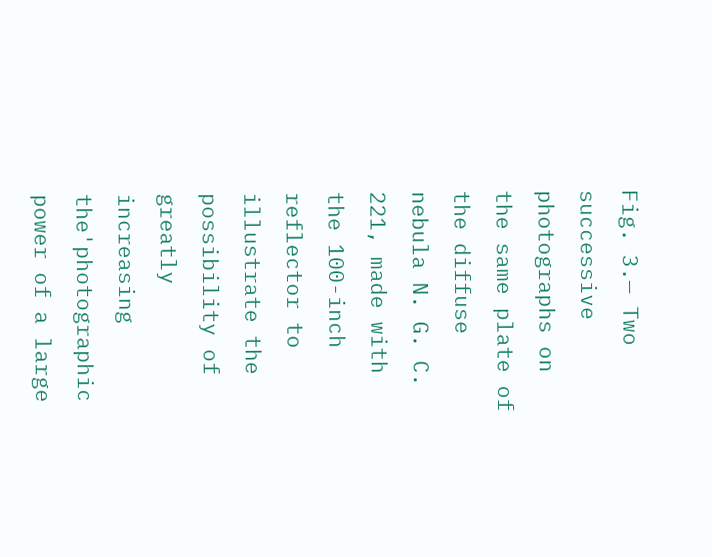Fig. 3.— Two successive photographs on the same plate of the diffuse nebula N. G. C.
221, made with the 100-inch reflector to illustrate the possibility of greatly increasing
the'photographic power of a large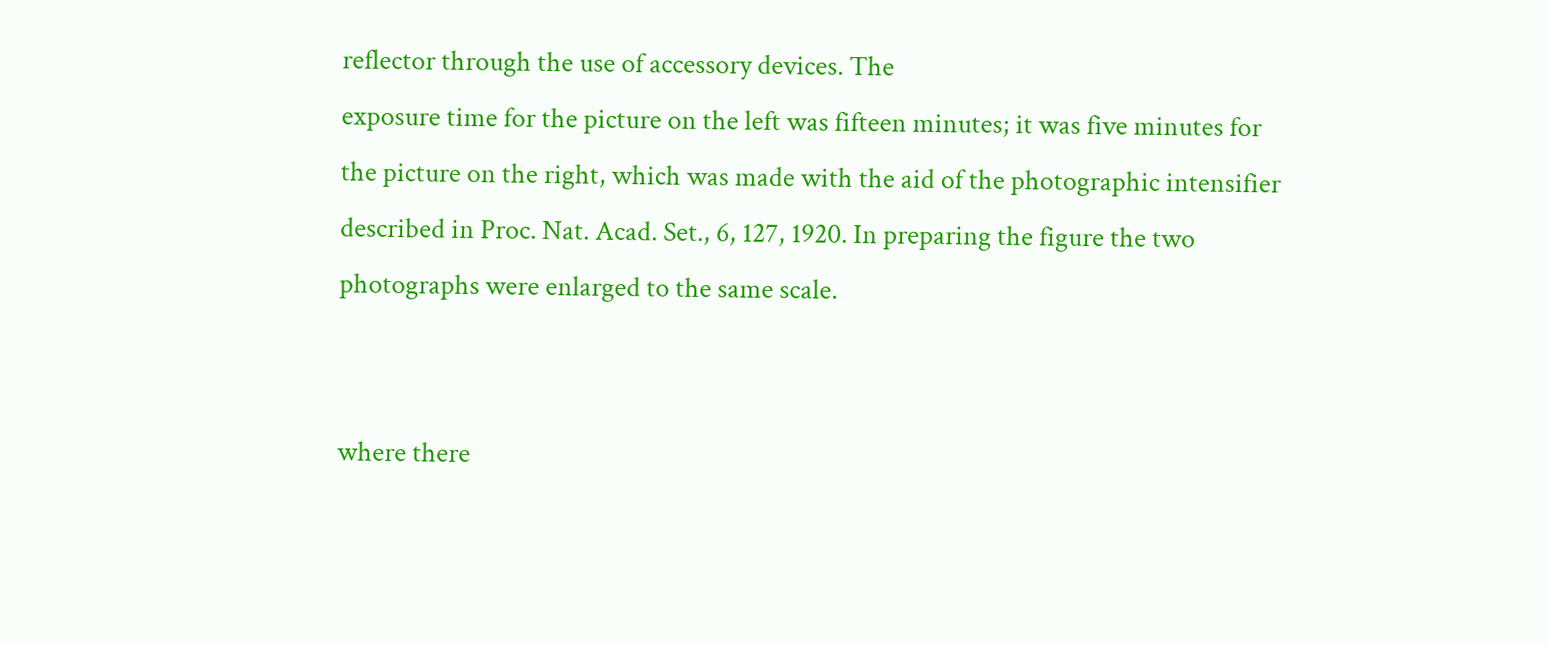reflector through the use of accessory devices. The
exposure time for the picture on the left was fifteen minutes; it was five minutes for
the picture on the right, which was made with the aid of the photographic intensifier
described in Proc. Nat. Acad. Set., 6, 127, 1920. In preparing the figure the two
photographs were enlarged to the same scale.


where there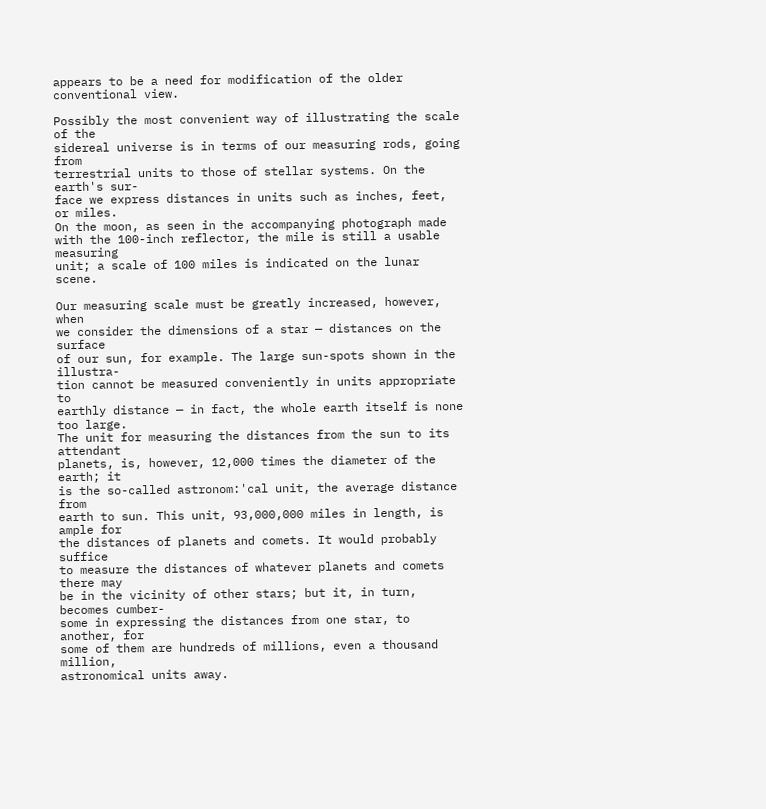appears to be a need for modification of the older
conventional view.

Possibly the most convenient way of illustrating the scale of the
sidereal universe is in terms of our measuring rods, going from
terrestrial units to those of stellar systems. On the earth's sur-
face we express distances in units such as inches, feet, or miles.
On the moon, as seen in the accompanying photograph made
with the 100-inch reflector, the mile is still a usable measuring
unit; a scale of 100 miles is indicated on the lunar scene.

Our measuring scale must be greatly increased, however, when
we consider the dimensions of a star — distances on the surface
of our sun, for example. The large sun-spots shown in the illustra-
tion cannot be measured conveniently in units appropriate to
earthly distance — in fact, the whole earth itself is none too large.
The unit for measuring the distances from the sun to its attendant
planets, is, however, 12,000 times the diameter of the earth; it
is the so-called astronom:'cal unit, the average distance from
earth to sun. This unit, 93,000,000 miles in length, is ample for
the distances of planets and comets. It would probably suffice
to measure the distances of whatever planets and comets there may
be in the vicinity of other stars; but it, in turn, becomes cumber-
some in expressing the distances from one star, to another, for
some of them are hundreds of millions, even a thousand million,
astronomical units away.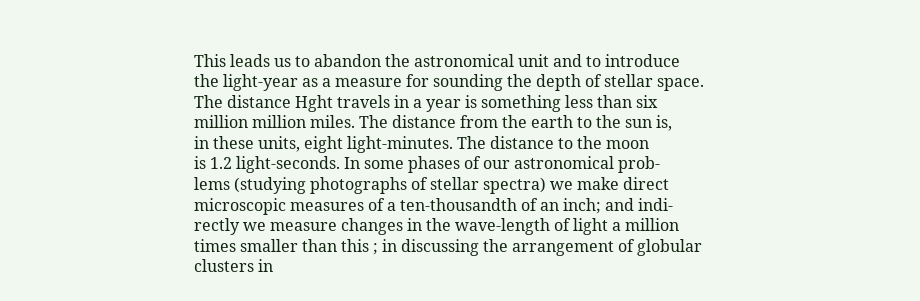This leads us to abandon the astronomical unit and to introduce
the light-year as a measure for sounding the depth of stellar space.
The distance Hght travels in a year is something less than six
million million miles. The distance from the earth to the sun is,
in these units, eight light-minutes. The distance to the moon
is 1.2 light-seconds. In some phases of our astronomical prob-
lems (studying photographs of stellar spectra) we make direct
microscopic measures of a ten-thousandth of an inch; and indi-
rectly we measure changes in the wave-length of light a million
times smaller than this ; in discussing the arrangement of globular
clusters in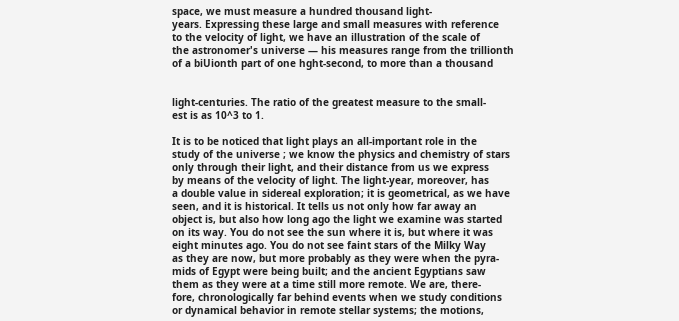space, we must measure a hundred thousand light-
years. Expressing these large and small measures with reference
to the velocity of light, we have an illustration of the scale of
the astronomer's universe — his measures range from the trillionth
of a biUionth part of one hght-second, to more than a thousand


light-centuries. The ratio of the greatest measure to the small-
est is as 10^3 to 1.

It is to be noticed that light plays an all-important role in the
study of the universe ; we know the physics and chemistry of stars
only through their light, and their distance from us we express
by means of the velocity of light. The light-year, moreover, has
a double value in sidereal exploration; it is geometrical, as we have
seen, and it is historical. It tells us not only how far away an
object is, but also how long ago the light we examine was started
on its way. You do not see the sun where it is, but where it was
eight minutes ago. You do not see faint stars of the Milky Way
as they are now, but more probably as they were when the pyra-
mids of Egypt were being built; and the ancient Egyptians saw
them as they were at a time still more remote. We are, there-
fore, chronologically far behind events when we study conditions
or dynamical behavior in remote stellar systems; the motions,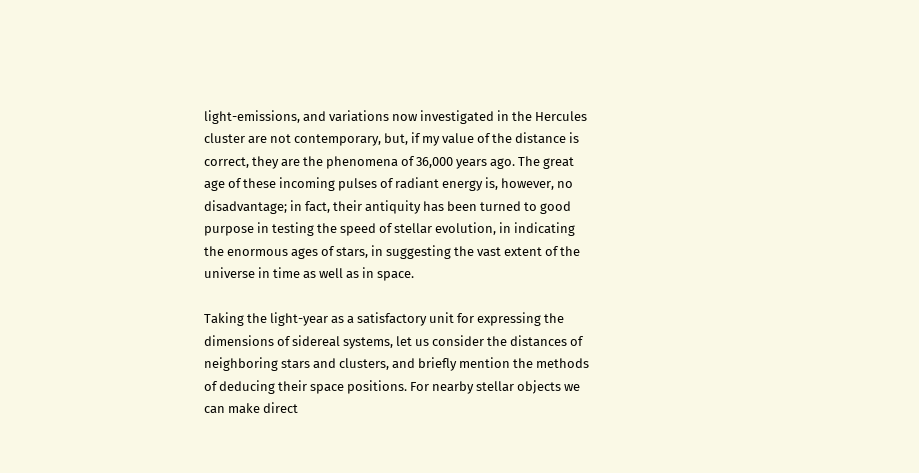light-emissions, and variations now investigated in the Hercules
cluster are not contemporary, but, if my value of the distance is
correct, they are the phenomena of 36,000 years ago. The great
age of these incoming pulses of radiant energy is, however, no
disadvantage; in fact, their antiquity has been turned to good
purpose in testing the speed of stellar evolution, in indicating
the enormous ages of stars, in suggesting the vast extent of the
universe in time as well as in space.

Taking the light-year as a satisfactory unit for expressing the
dimensions of sidereal systems, let us consider the distances of
neighboring stars and clusters, and briefly mention the methods
of deducing their space positions. For nearby stellar objects we
can make direct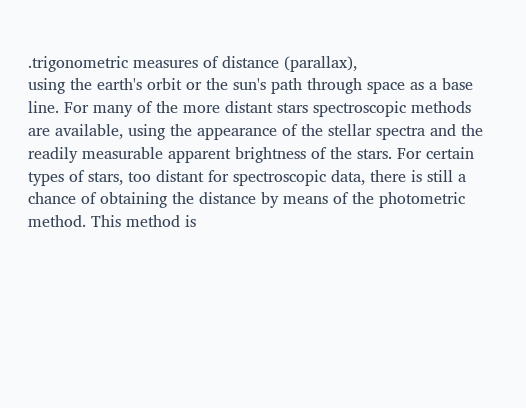.trigonometric measures of distance (parallax),
using the earth's orbit or the sun's path through space as a base
line. For many of the more distant stars spectroscopic methods
are available, using the appearance of the stellar spectra and the
readily measurable apparent brightness of the stars. For certain
types of stars, too distant for spectroscopic data, there is still a
chance of obtaining the distance by means of the photometric
method. This method is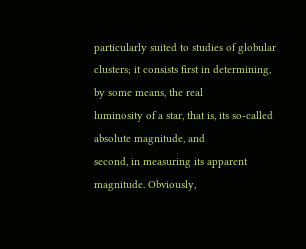particularly suited to studies of globular
clusters; it consists first in determining, by some means, the real
luminosity of a star, that is, its so-called absolute magnitude, and
second, in measuring its apparent magnitude. Obviously,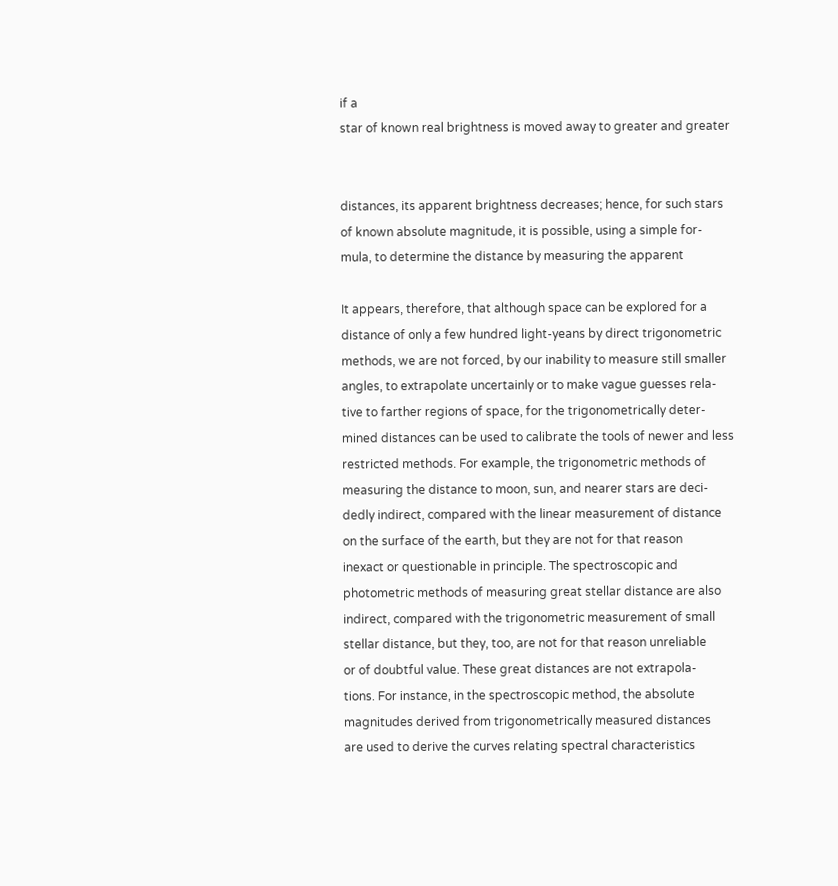if a
star of known real brightness is moved away to greater and greater


distances, its apparent brightness decreases; hence, for such stars
of known absolute magnitude, it is possible, using a simple for-
mula, to determine the distance by measuring the apparent

It appears, therefore, that although space can be explored for a
distance of only a few hundred light-yeans by direct trigonometric
methods, we are not forced, by our inability to measure still smaller
angles, to extrapolate uncertainly or to make vague guesses rela-
tive to farther regions of space, for the trigonometrically deter-
mined distances can be used to calibrate the tools of newer and less
restricted methods. For example, the trigonometric methods of
measuring the distance to moon, sun, and nearer stars are deci-
dedly indirect, compared with the linear measurement of distance
on the surface of the earth, but they are not for that reason
inexact or questionable in principle. The spectroscopic and
photometric methods of measuring great stellar distance are also
indirect, compared with the trigonometric measurement of small
stellar distance, but they, too, are not for that reason unreliable
or of doubtful value. These great distances are not extrapola-
tions. For instance, in the spectroscopic method, the absolute
magnitudes derived from trigonometrically measured distances
are used to derive the curves relating spectral characteristics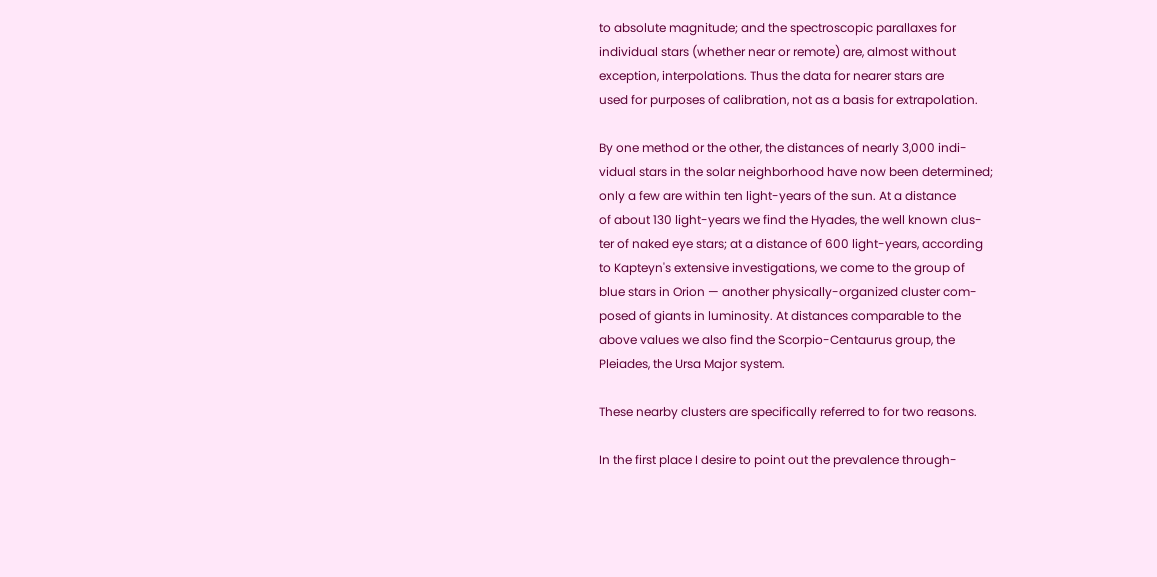to absolute magnitude; and the spectroscopic parallaxes for
individual stars (whether near or remote) are, almost without
exception, interpolations. Thus the data for nearer stars are
used for purposes of calibration, not as a basis for extrapolation.

By one method or the other, the distances of nearly 3,000 indi-
vidual stars in the solar neighborhood have now been determined;
only a few are within ten light-years of the sun. At a distance
of about 130 light-years we find the Hyades, the well known clus-
ter of naked eye stars; at a distance of 600 light-years, according
to Kapteyn's extensive investigations, we come to the group of
blue stars in Orion — another physically-organized cluster com-
posed of giants in luminosity. At distances comparable to the
above values we also find the Scorpio-Centaurus group, the
Pleiades, the Ursa Major system.

These nearby clusters are specifically referred to for two reasons.

In the first place I desire to point out the prevalence through-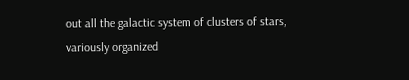out all the galactic system of clusters of stars, variously organized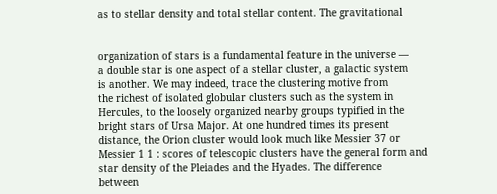as to stellar density and total stellar content. The gravitational


organization of stars is a fundamental feature in the universe —
a double star is one aspect of a stellar cluster, a galactic system
is another. We may indeed, trace the clustering motive from
the richest of isolated globular clusters such as the system in
Hercules, to the loosely organized nearby groups typified in the
bright stars of Ursa Major. At one hundred times its present
distance, the Orion cluster would look much like Messier 37 or
Messier 1 1 : scores of telescopic clusters have the general form and
star density of the Pleiades and the Hyades. The difference
between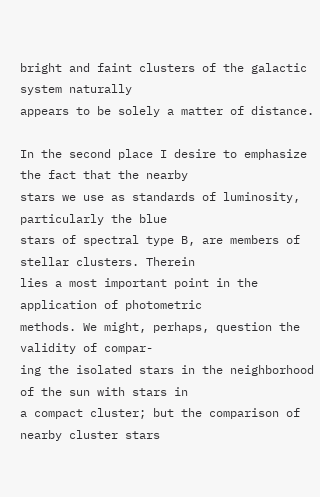bright and faint clusters of the galactic system naturally
appears to be solely a matter of distance.

In the second place I desire to emphasize the fact that the nearby
stars we use as standards of luminosity, particularly the blue
stars of spectral type B, are members of stellar clusters. Therein
lies a most important point in the application of photometric
methods. We might, perhaps, question the validity of compar-
ing the isolated stars in the neighborhood of the sun with stars in
a compact cluster; but the comparison of nearby cluster stars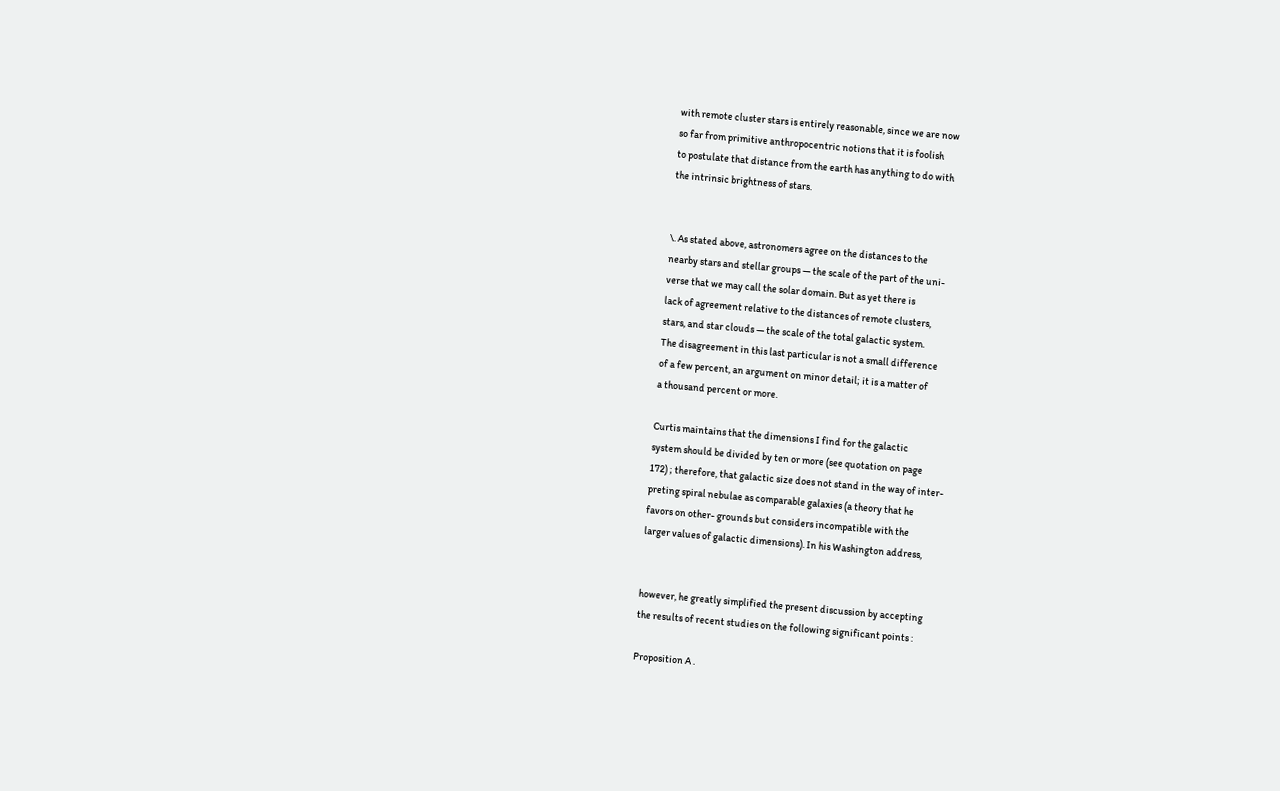with remote cluster stars is entirely reasonable, since we are now
so far from primitive anthropocentric notions that it is foolish
to postulate that distance from the earth has anything to do with
the intrinsic brightness of stars.


\. As stated above, astronomers agree on the distances to the
nearby stars and stellar groups — the scale of the part of the uni-
verse that we may call the solar domain. But as yet there is
lack of agreement relative to the distances of remote clusters,
stars, and star clouds — the scale of the total galactic system.
The disagreement in this last particular is not a small difference
of a few percent, an argument on minor detail; it is a matter of
a thousand percent or more.

Curtis maintains that the dimensions I find for the galactic
system should be divided by ten or more (see quotation on page
172) ; therefore, that galactic size does not stand in the way of inter-
preting spiral nebulae as comparable galaxies (a theory that he
favors on other- grounds but considers incompatible with the
larger values of galactic dimensions). In his Washington address,


however, he greatly simplified the present discussion by accepting
the results of recent studies on the following significant points :

Proposition A .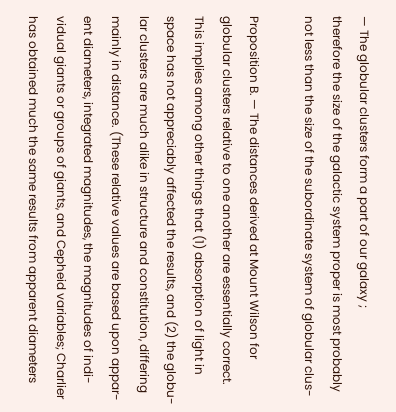— The globular clusters form a part of our galaxy ;
therefore the size of the galactic system proper is most probably
not less than the size of the subordinate system of globular clus-

Proposition B. — The distances derived at Mount Wilson for
globular clusters relative to one another are essentially correct.
This implies among other things that (1) absorption of light in
space has not appreciably affected the results, and (2) the globu-
lar clusters are much alike in structure and constitution, differing
mainly in distance. (These relative values are based upon appar-
ent diameters, integrated magnitudes, the magnitudes of indi-
vidual giants or groups of giants, and Cepheid variables; Charlier
has obtained much the same results from apparent diameters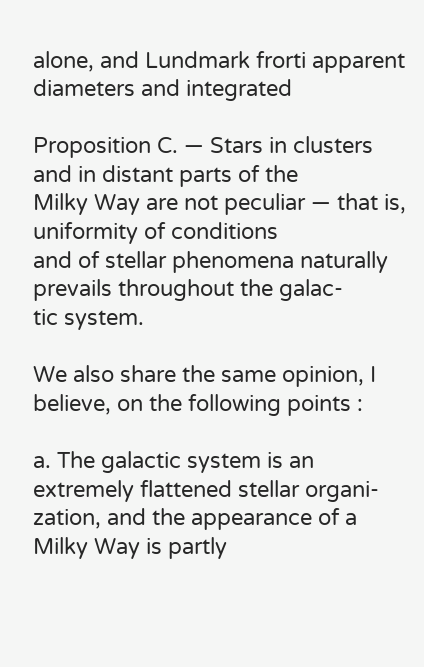alone, and Lundmark frorti apparent diameters and integrated

Proposition C. — Stars in clusters and in distant parts of the
Milky Way are not peculiar — that is, uniformity of conditions
and of stellar phenomena naturally prevails throughout the galac-
tic system.

We also share the same opinion, I believe, on the following points :

a. The galactic system is an extremely flattened stellar organi-
zation, and the appearance of a Milky Way is partly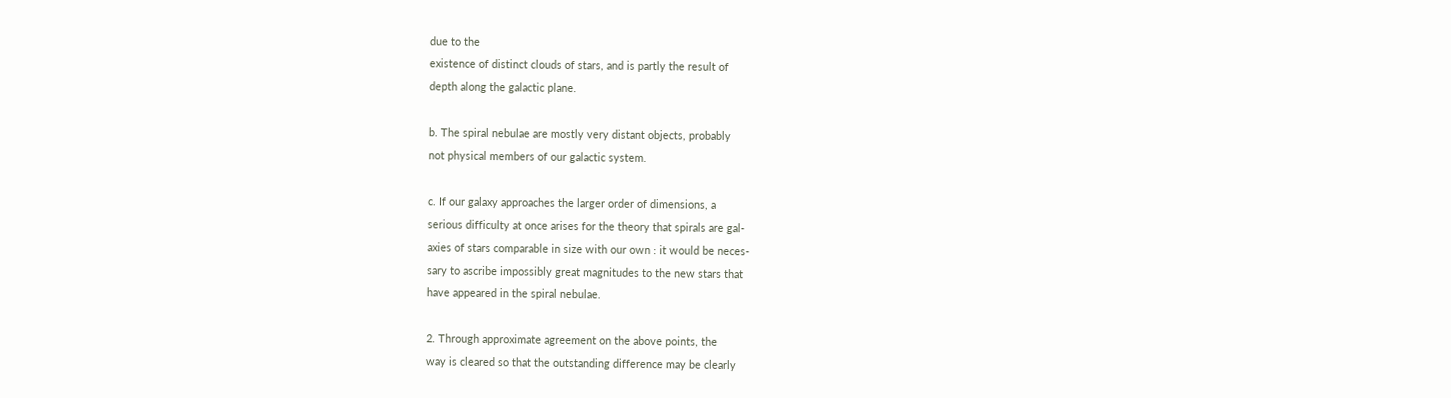due to the
existence of distinct clouds of stars, and is partly the result of
depth along the galactic plane.

b. The spiral nebulae are mostly very distant objects, probably
not physical members of our galactic system.

c. If our galaxy approaches the larger order of dimensions, a
serious difficulty at once arises for the theory that spirals are gal-
axies of stars comparable in size with our own : it would be neces-
sary to ascribe impossibly great magnitudes to the new stars that
have appeared in the spiral nebulae.

2. Through approximate agreement on the above points, the
way is cleared so that the outstanding difference may be clearly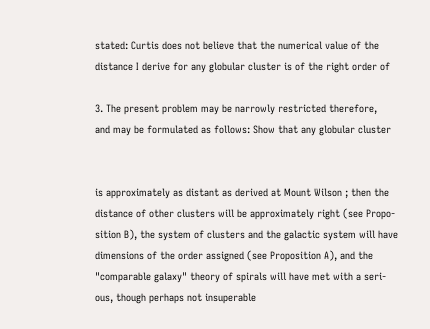stated: Curtis does not believe that the numerical value of the
distance I derive for any globular cluster is of the right order of

3. The present problem may be narrowly restricted therefore,
and may be formulated as follows: Show that any globular cluster


is approximately as distant as derived at Mount Wilson ; then the
distance of other clusters will be approximately right (see Propo-
sition B), the system of clusters and the galactic system will have
dimensions of the order assigned (see Proposition A), and the
"comparable galaxy" theory of spirals will have met with a seri-
ous, though perhaps not insuperable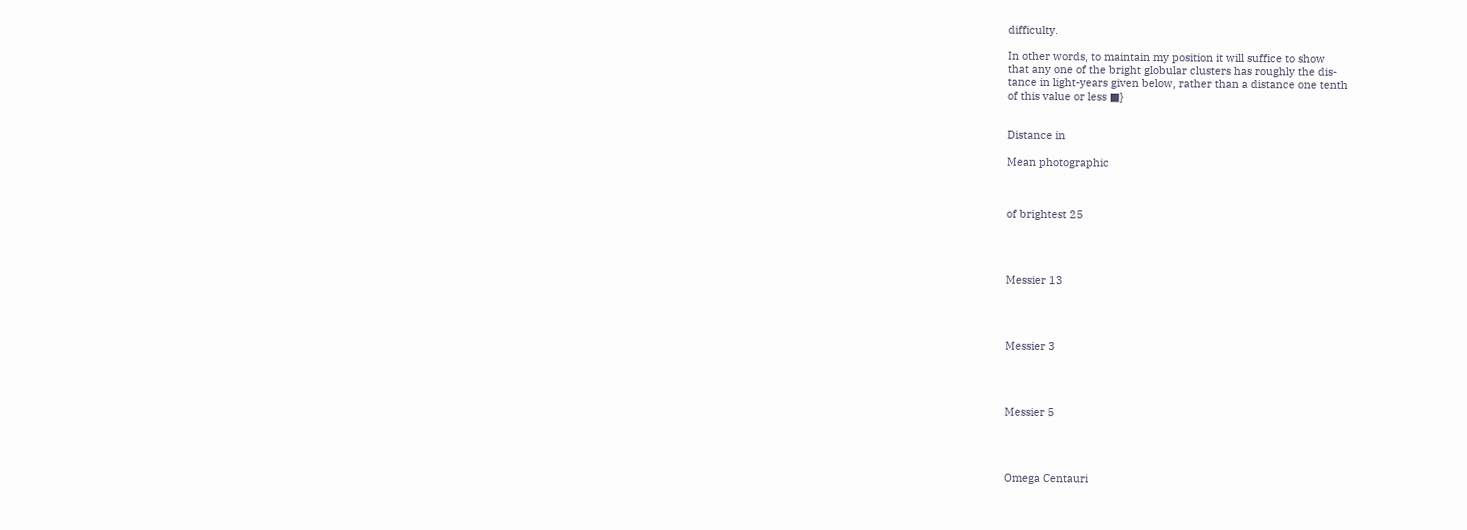difficulty.

In other words, to maintain my position it will suffice to show
that any one of the bright globular clusters has roughly the dis-
tance in light-years given below, rather than a distance one tenth
of this value or less ■}


Distance in

Mean photographic



of brightest 25




Messier 13




Messier 3




Messier 5




Omega Centauri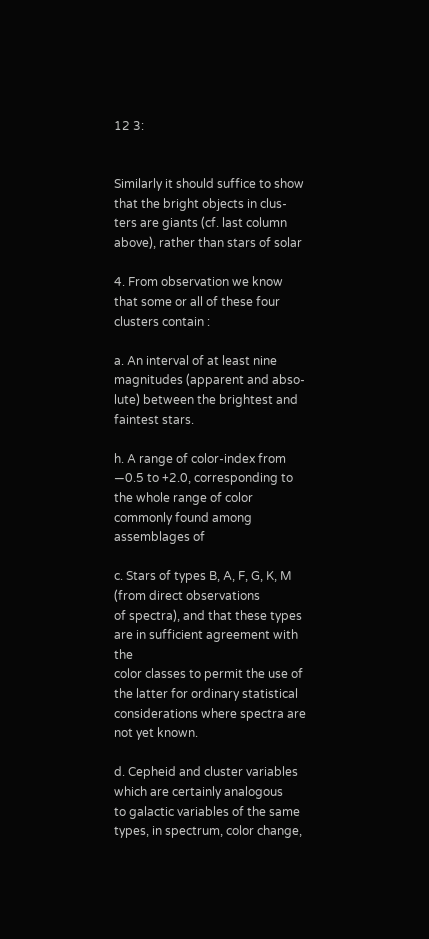12 3:


Similarly it should suffice to show that the bright objects in clus-
ters are giants (cf. last column above), rather than stars of solar

4. From observation we know that some or all of these four
clusters contain :

a. An interval of at least nine magnitudes (apparent and abso-
lute) between the brightest and faintest stars.

h. A range of color-index from —0.5 to +2.0, corresponding to
the whole range of color commonly found among assemblages of

c. Stars of types B, A, F, G, K, M (from direct observations
of spectra), and that these types are in sufficient agreement with the
color classes to permit the use of the latter for ordinary statistical
considerations where spectra are not yet known.

d. Cepheid and cluster variables which are certainly analogous
to galactic variables of the same types, in spectrum, color change,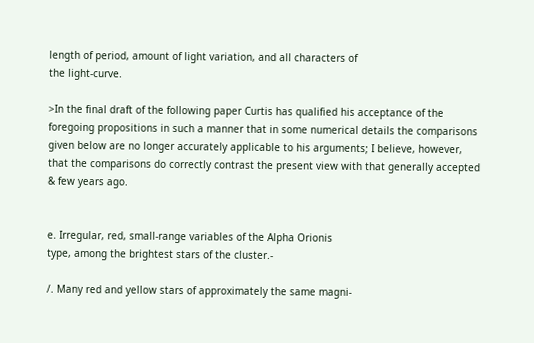length of period, amount of light variation, and all characters of
the light-curve.

>In the final draft of the following paper Curtis has qualified his acceptance of the
foregoing propositions in such a manner that in some numerical details the comparisons
given below are no longer accurately applicable to his arguments; I believe, however,
that the comparisons do correctly contrast the present view with that generally accepted
& few years ago.


e. Irregular, red, small-range variables of the Alpha Orionis
type, among the brightest stars of the cluster.-

/. Many red and yellow stars of approximately the same magni-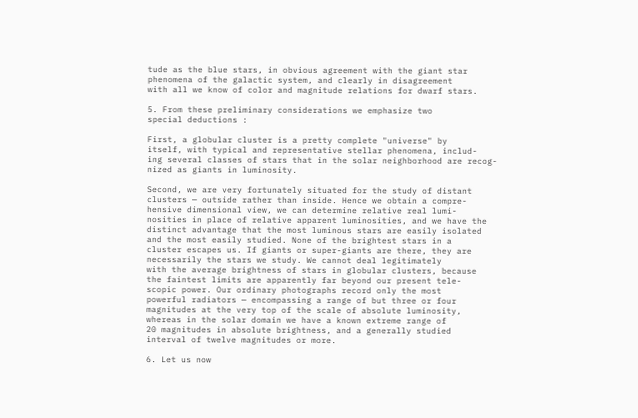tude as the blue stars, in obvious agreement with the giant star
phenomena of the galactic system, and clearly in disagreement
with all we know of color and magnitude relations for dwarf stars.

5. From these preliminary considerations we emphasize two
special deductions :

First, a globular cluster is a pretty complete "universe" by
itself, with typical and representative stellar phenomena, includ-
ing several classes of stars that in the solar neighborhood are recog-
nized as giants in luminosity.

Second, we are very fortunately situated for the study of distant
clusters — outside rather than inside. Hence we obtain a compre-
hensive dimensional view, we can determine relative real lumi-
nosities in place of relative apparent luminosities, and we have the
distinct advantage that the most luminous stars are easily isolated
and the most easily studied. None of the brightest stars in a
cluster escapes us. If giants or super-giants are there, they are
necessarily the stars we study. We cannot deal legitimately
with the average brightness of stars in globular clusters, because
the faintest limits are apparently far beyond our present tele-
scopic power. Our ordinary photographs record only the most
powerful radiators — encompassing a range of but three or four
magnitudes at the very top of the scale of absolute luminosity,
whereas in the solar domain we have a known extreme range of
20 magnitudes in absolute brightness, and a generally studied
interval of twelve magnitudes or more.

6. Let us now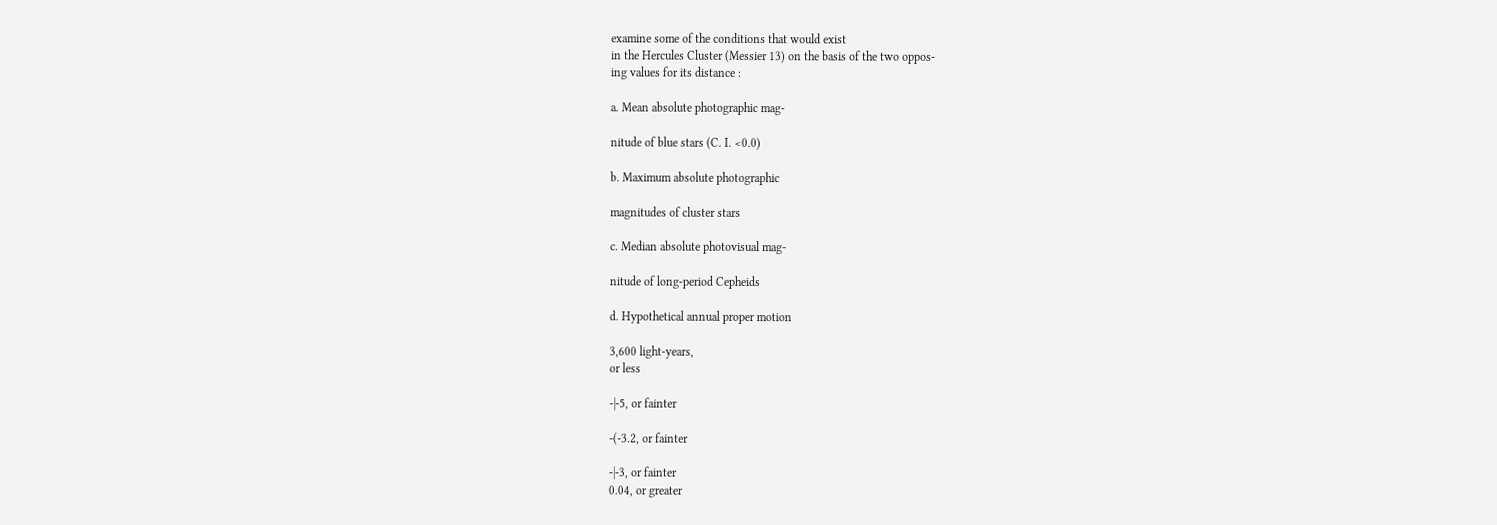examine some of the conditions that would exist
in the Hercules Cluster (Messier 13) on the basis of the two oppos-
ing values for its distance :

a. Mean absolute photographic mag-

nitude of blue stars (C. I. <0.0)

b. Maximum absolute photographic

magnitudes of cluster stars

c. Median absolute photovisual mag-

nitude of long-period Cepheids

d. Hypothetical annual proper motion

3,600 light-years,
or less

-|-5, or fainter

-(-3.2, or fainter

-|-3, or fainter
0.04, or greater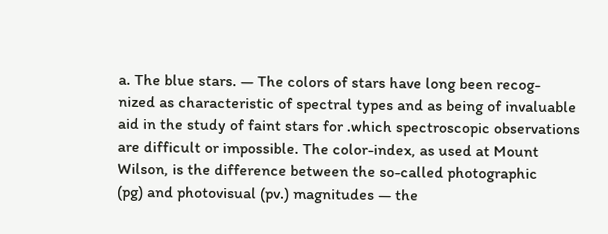a. The blue stars. — The colors of stars have long been recog-
nized as characteristic of spectral types and as being of invaluable
aid in the study of faint stars for .which spectroscopic observations
are difficult or impossible. The color-index, as used at Mount
Wilson, is the difference between the so-called photographic
(pg) and photovisual (pv.) magnitudes — the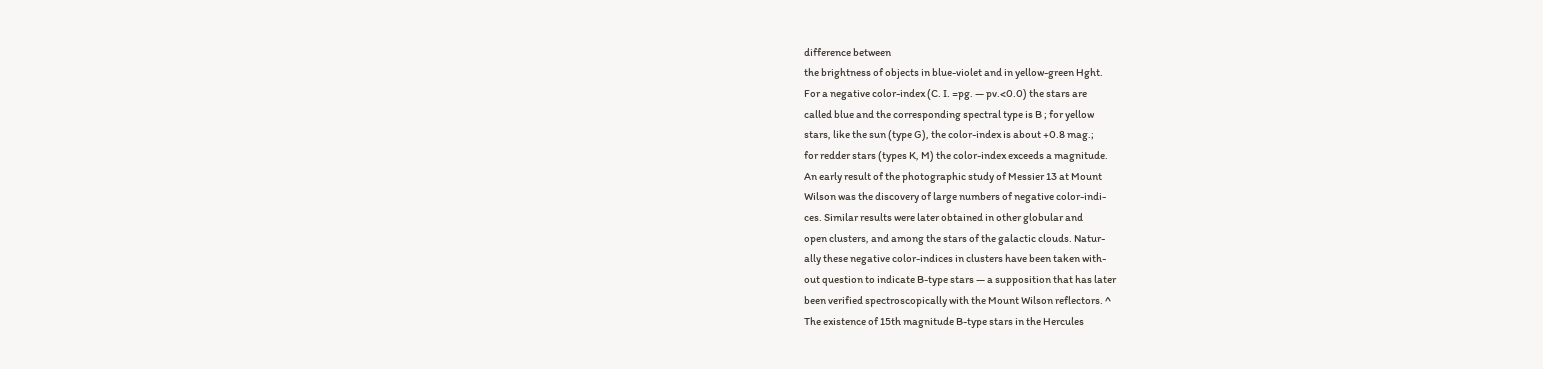difference between
the brightness of objects in blue-violet and in yellow-green Hght.
For a negative color-index (C. I. =pg. — pv.<0.0) the stars are
called blue and the corresponding spectral type is B ; for yellow
stars, like the sun (type G), the color-index is about +0.8 mag.;
for redder stars (types K, M) the color-index exceeds a magnitude.
An early result of the photographic study of Messier 13 at Mount
Wilson was the discovery of large numbers of negative color-indi-
ces. Similar results were later obtained in other globular and
open clusters, and among the stars of the galactic clouds. Natur-
ally these negative color-indices in clusters have been taken with-
out question to indicate B-type stars — a supposition that has later
been verified spectroscopically with the Mount Wilson reflectors. ^
The existence of 15th magnitude B-type stars in the Hercules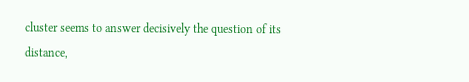cluster seems to answer decisively the question of its distance,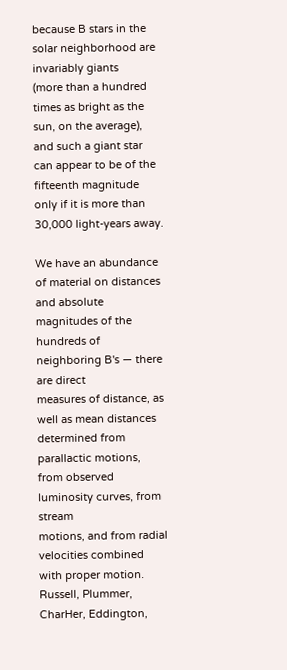because B stars in the solar neighborhood are invariably giants
(more than a hundred times as bright as the sun, on the average),
and such a giant star can appear to be of the fifteenth magnitude
only if it is more than 30,000 light-years away.

We have an abundance of material on distances and absolute
magnitudes of the hundreds of neighboring B's — there are direct
measures of distance, as well as mean distances determined from
parallactic motions, from observed luminosity curves, from stream
motions, and from radial velocities combined with proper motion.
Russell, Plummer, CharHer, Eddington,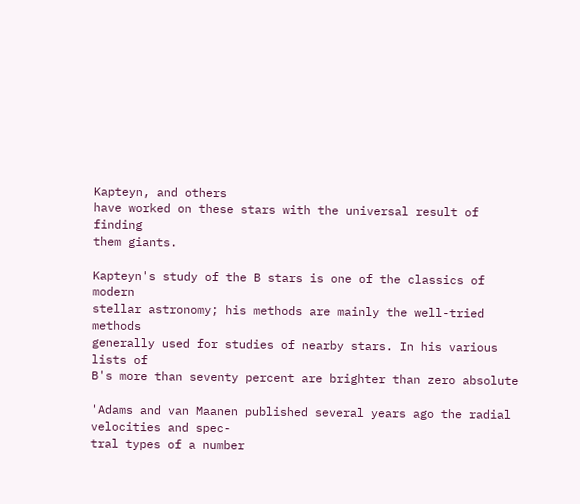Kapteyn, and others
have worked on these stars with the universal result of finding
them giants.

Kapteyn's study of the B stars is one of the classics of modern
stellar astronomy; his methods are mainly the well-tried methods
generally used for studies of nearby stars. In his various lists of
B's more than seventy percent are brighter than zero absolute

'Adams and van Maanen published several years ago the radial velocities and spec-
tral types of a number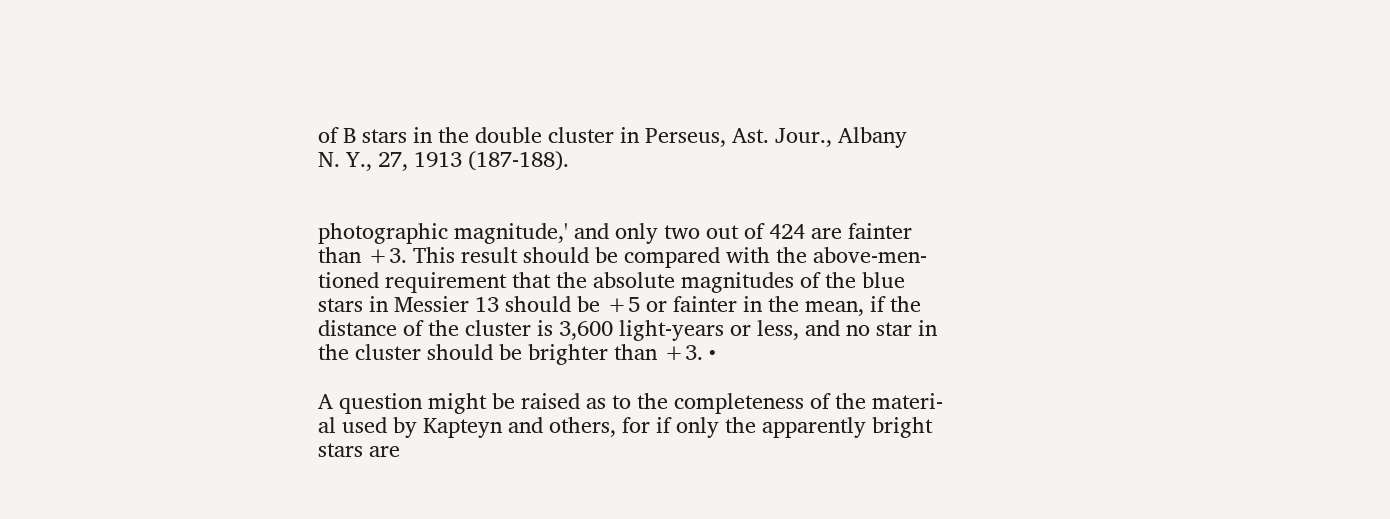of B stars in the double cluster in Perseus, Ast. Jour., Albany
N. Y., 27, 1913 (187-188).


photographic magnitude,' and only two out of 424 are fainter
than +3. This result should be compared with the above-men-
tioned requirement that the absolute magnitudes of the blue
stars in Messier 13 should be +5 or fainter in the mean, if the
distance of the cluster is 3,600 light-years or less, and no star in
the cluster should be brighter than +3. •

A question might be raised as to the completeness of the materi-
al used by Kapteyn and others, for if only the apparently bright
stars are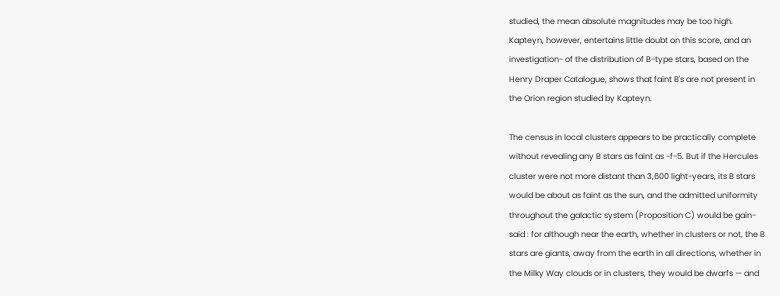studied, the mean absolute magnitudes may be too high.
Kapteyn, however, entertains little doubt on this score, and an
investigation- of the distribution of B-type stars, based on the
Henry Draper Catalogue, shows that faint B's are not present in
the Orion region studied by Kapteyn.

The census in local clusters appears to be practically complete
without revealing any B stars as faint as -f-5. But if the Hercules
cluster were not more distant than 3,600 light-years, its B stars
would be about as faint as the sun, and the admitted uniformity
throughout the galactic system (Proposition C) would be gain-
said : for although near the earth, whether in clusters or not, the B
stars are giants, away from the earth in all directions, whether in
the Milky Way clouds or in clusters, they would be dwarfs — and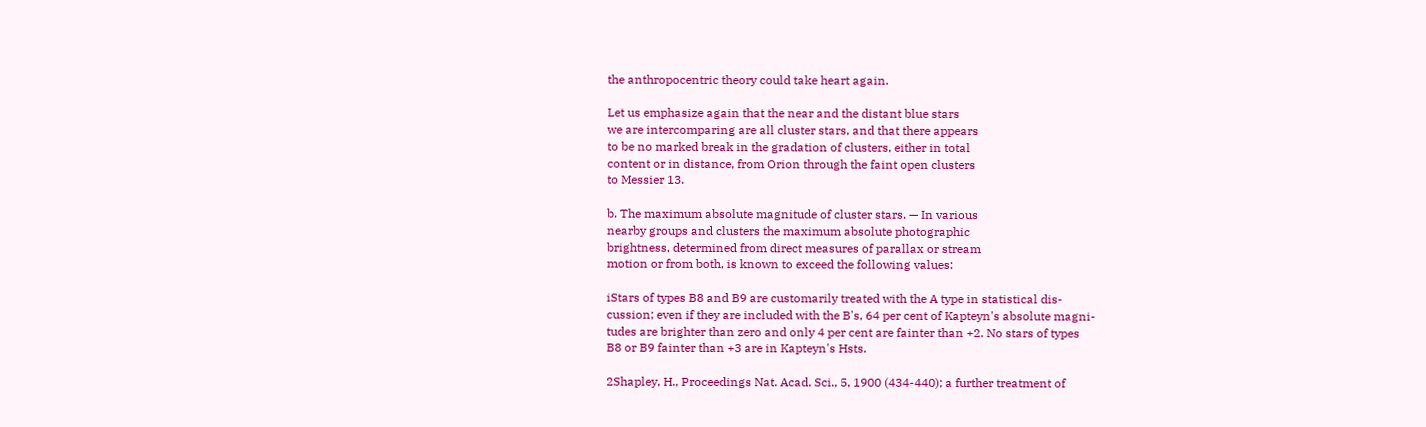the anthropocentric theory could take heart again.

Let us emphasize again that the near and the distant blue stars
we are intercomparing are all cluster stars, and that there appears
to be no marked break in the gradation of clusters, either in total
content or in distance, from Orion through the faint open clusters
to Messier 13.

b. The maximum absolute magnitude of cluster stars. — In various
nearby groups and clusters the maximum absolute photographic
brightness, determined from direct measures of parallax or stream
motion or from both, is known to exceed the following values:

iStars of types B8 and B9 are customarily treated with the A type in statistical dis-
cussion; even if they are included with the B's, 64 per cent of Kapteyn's absolute magni-
tudes are brighter than zero and only 4 per cent are fainter than +2. No stars of types
B8 or B9 fainter than +3 are in Kapteyn's Hsts.

2Shapley, H., Proceedings Nat. Acad. Sci., 5, 1900 (434-440); a further treatment of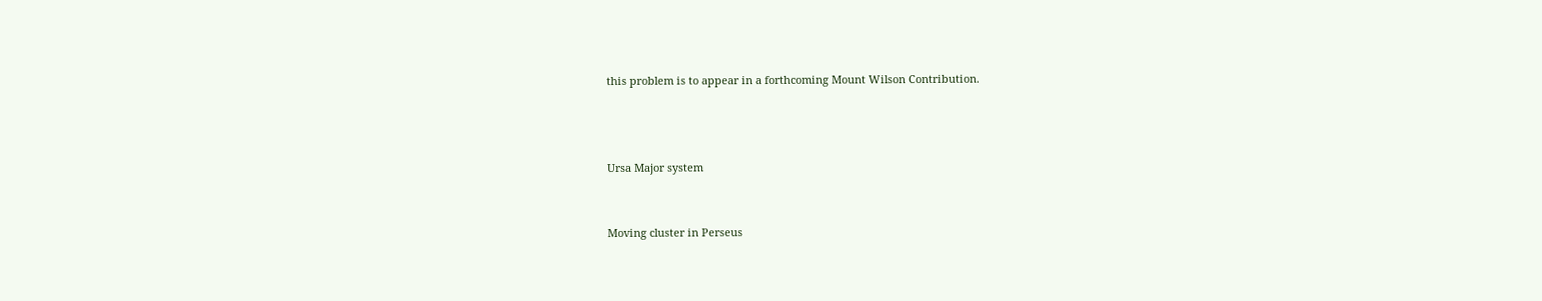this problem is to appear in a forthcoming Mount Wilson Contribution.



Ursa Major system


Moving cluster in Perseus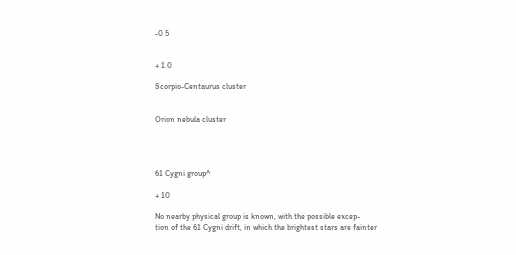-0 5


+ 1.0

Scorpio-Centaurus cluster


Orion nebula cluster




61 Cygni group^

+ 10

No nearby physical group is known, with the possible excep-
tion of the 61 Cygni drift, in which the brightest stars are fainter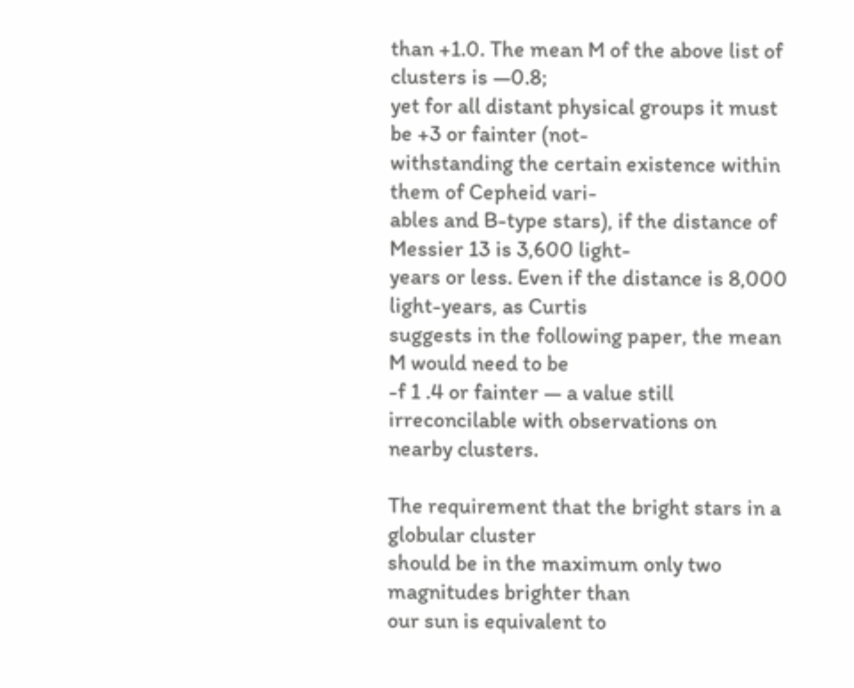than +1.0. The mean M of the above list of clusters is —0.8;
yet for all distant physical groups it must be +3 or fainter (not-
withstanding the certain existence within them of Cepheid vari-
ables and B-type stars), if the distance of Messier 13 is 3,600 light-
years or less. Even if the distance is 8,000 light-years, as Curtis
suggests in the following paper, the mean M would need to be
-f 1 .4 or fainter — a value still irreconcilable with observations on
nearby clusters.

The requirement that the bright stars in a globular cluster
should be in the maximum only two magnitudes brighter than
our sun is equivalent to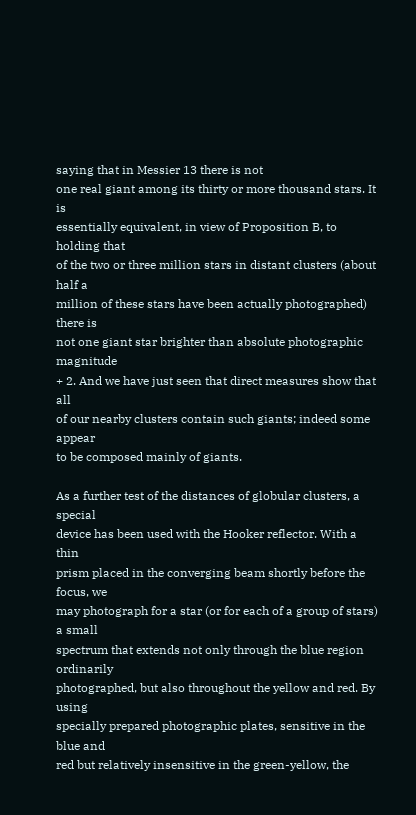saying that in Messier 13 there is not
one real giant among its thirty or more thousand stars. It is
essentially equivalent, in view of Proposition B, to holding that
of the two or three million stars in distant clusters (about half a
million of these stars have been actually photographed) there is
not one giant star brighter than absolute photographic magnitude
+ 2. And we have just seen that direct measures show that all
of our nearby clusters contain such giants; indeed some appear
to be composed mainly of giants.

As a further test of the distances of globular clusters, a special
device has been used with the Hooker reflector. With a thin
prism placed in the converging beam shortly before the focus, we
may photograph for a star (or for each of a group of stars) a small
spectrum that extends not only through the blue region ordinarily
photographed, but also throughout the yellow and red. By using
specially prepared photographic plates, sensitive in the blue and
red but relatively insensitive in the green-yellow, the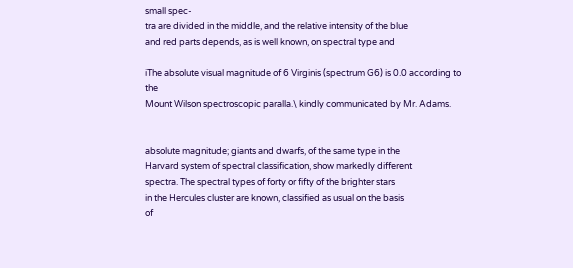small spec-
tra are divided in the middle, and the relative intensity of the blue
and red parts depends, as is well known, on spectral type and

iThe absolute visual magnitude of 6 Virginis (spectrum G6) is 0.0 according to the
Mount Wilson spectroscopic paralla.\ kindly communicated by Mr. Adams.


absolute magnitude; giants and dwarfs, of the same type in the
Harvard system of spectral classification, show markedly different
spectra. The spectral types of forty or fifty of the brighter stars
in the Hercules cluster are known, classified as usual on the basis
of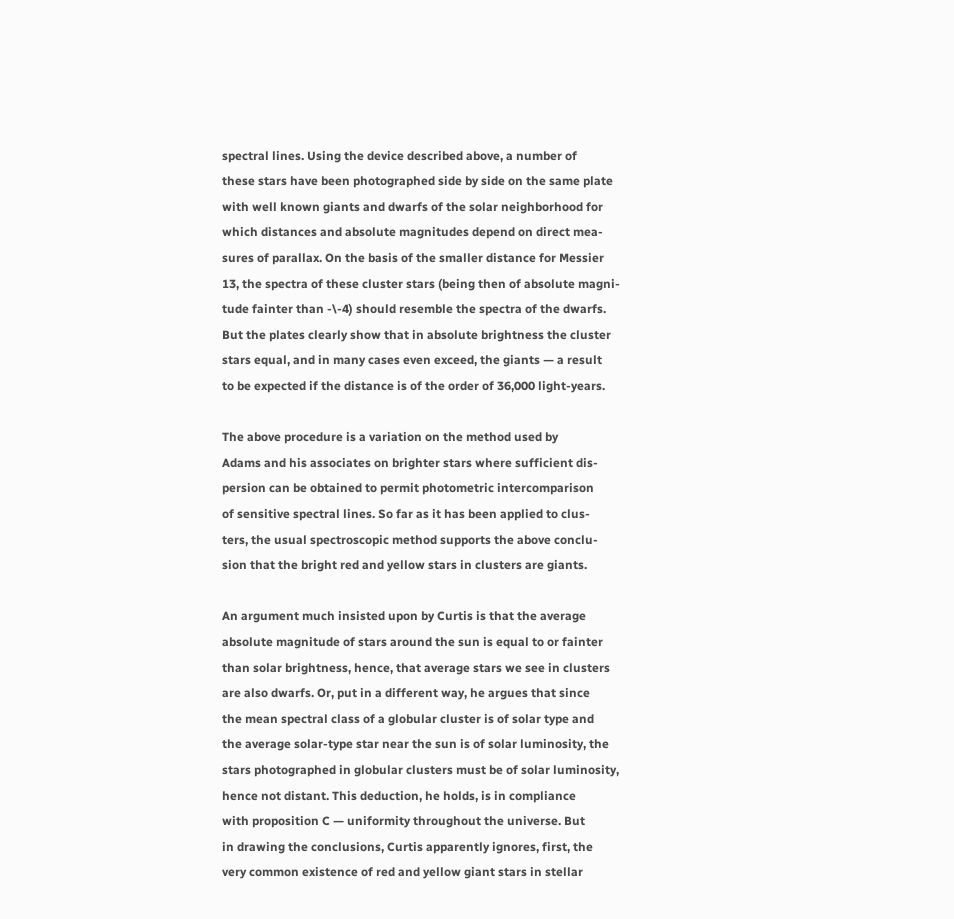spectral lines. Using the device described above, a number of
these stars have been photographed side by side on the same plate
with well known giants and dwarfs of the solar neighborhood for
which distances and absolute magnitudes depend on direct mea-
sures of parallax. On the basis of the smaller distance for Messier
13, the spectra of these cluster stars (being then of absolute magni-
tude fainter than -\-4) should resemble the spectra of the dwarfs.
But the plates clearly show that in absolute brightness the cluster
stars equal, and in many cases even exceed, the giants — a result
to be expected if the distance is of the order of 36,000 light-years.

The above procedure is a variation on the method used by
Adams and his associates on brighter stars where sufficient dis-
persion can be obtained to permit photometric intercomparison
of sensitive spectral lines. So far as it has been applied to clus-
ters, the usual spectroscopic method supports the above conclu-
sion that the bright red and yellow stars in clusters are giants.

An argument much insisted upon by Curtis is that the average
absolute magnitude of stars around the sun is equal to or fainter
than solar brightness, hence, that average stars we see in clusters
are also dwarfs. Or, put in a different way, he argues that since
the mean spectral class of a globular cluster is of solar type and
the average solar-type star near the sun is of solar luminosity, the
stars photographed in globular clusters must be of solar luminosity,
hence not distant. This deduction, he holds, is in compliance
with proposition C — uniformity throughout the universe. But
in drawing the conclusions, Curtis apparently ignores, first, the
very common existence of red and yellow giant stars in stellar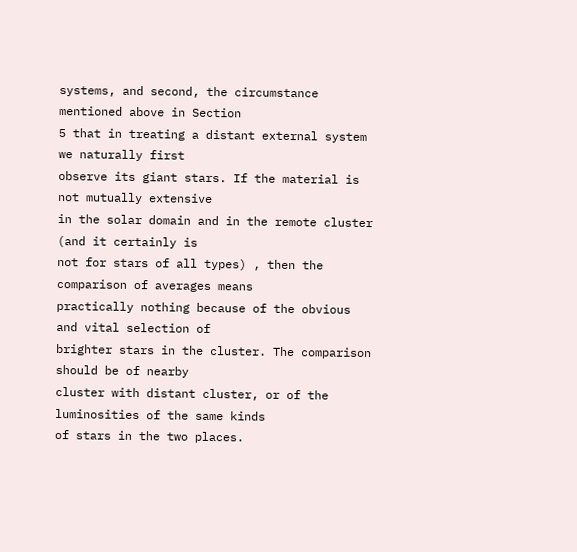systems, and second, the circumstance mentioned above in Section
5 that in treating a distant external system we naturally first
observe its giant stars. If the material is not mutually extensive
in the solar domain and in the remote cluster (and it certainly is
not for stars of all types) , then the comparison of averages means
practically nothing because of the obvious and vital selection of
brighter stars in the cluster. The comparison should be of nearby
cluster with distant cluster, or of the luminosities of the same kinds
of stars in the two places.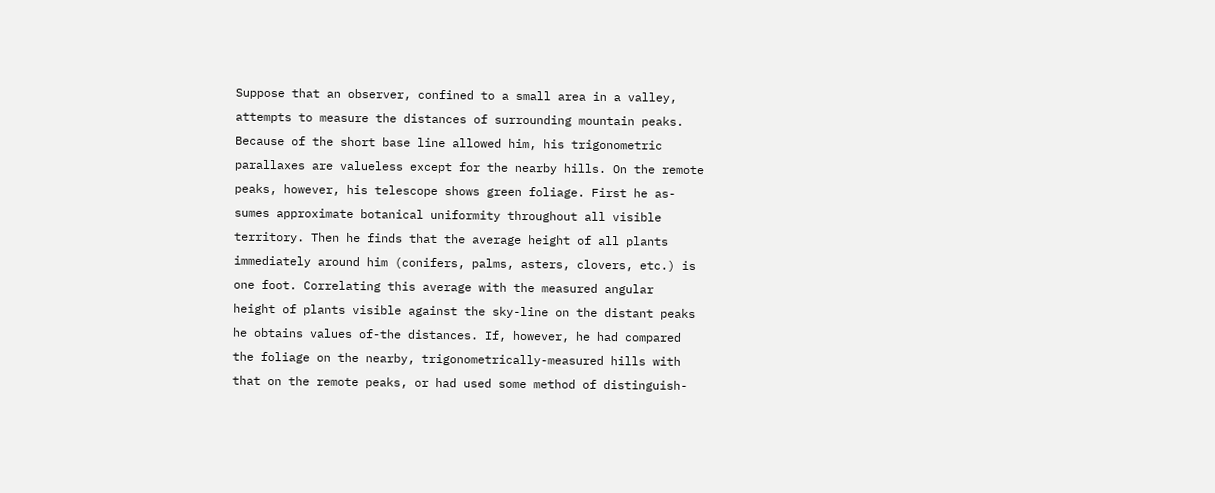Suppose that an observer, confined to a small area in a valley,
attempts to measure the distances of surrounding mountain peaks.
Because of the short base line allowed him, his trigonometric
parallaxes are valueless except for the nearby hills. On the remote
peaks, however, his telescope shows green foliage. First he as-
sumes approximate botanical uniformity throughout all visible
territory. Then he finds that the average height of all plants
immediately around him (conifers, palms, asters, clovers, etc.) is
one foot. Correlating this average with the measured angular
height of plants visible against the sky-line on the distant peaks
he obtains values of-the distances. If, however, he had compared
the foliage on the nearby, trigonometrically-measured hills with
that on the remote peaks, or had used some method of distinguish-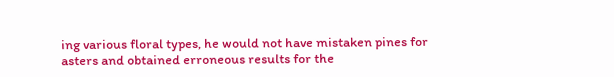ing various floral types, he would not have mistaken pines for
asters and obtained erroneous results for the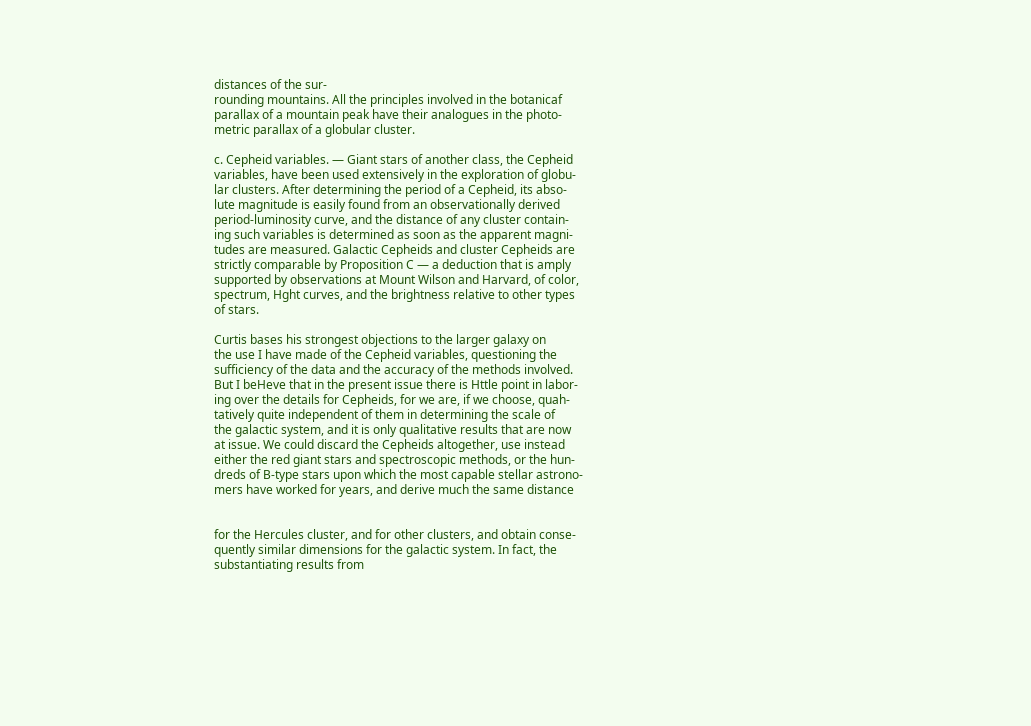distances of the sur-
rounding mountains. All the principles involved in the botanicaf
parallax of a mountain peak have their analogues in the photo-
metric parallax of a globular cluster.

c. Cepheid variables. — Giant stars of another class, the Cepheid
variables, have been used extensively in the exploration of globu-
lar clusters. After determining the period of a Cepheid, its abso-
lute magnitude is easily found from an observationally derived
period-luminosity curve, and the distance of any cluster contain-
ing such variables is determined as soon as the apparent magni-
tudes are measured. Galactic Cepheids and cluster Cepheids are
strictly comparable by Proposition C — a deduction that is amply
supported by observations at Mount Wilson and Harvard, of color,
spectrum, Hght curves, and the brightness relative to other types
of stars.

Curtis bases his strongest objections to the larger galaxy on
the use I have made of the Cepheid variables, questioning the
sufficiency of the data and the accuracy of the methods involved.
But I beHeve that in the present issue there is Httle point in labor-
ing over the details for Cepheids, for we are, if we choose, quah-
tatively quite independent of them in determining the scale of
the galactic system, and it is only qualitative results that are now
at issue. We could discard the Cepheids altogether, use instead
either the red giant stars and spectroscopic methods, or the hun-
dreds of B-type stars upon which the most capable stellar astrono-
mers have worked for years, and derive much the same distance


for the Hercules cluster, and for other clusters, and obtain conse-
quently similar dimensions for the galactic system. In fact, the
substantiating results from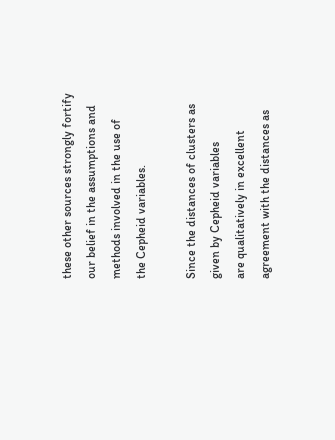these other sources strongly fortify
our belief in the assumptions and methods involved in the use of
the Cepheid variables.

Since the distances of clusters as given by Cepheid variables
are qualitatively in excellent agreement with the distances as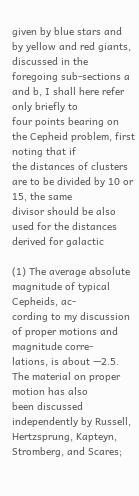given by blue stars and by yellow and red giants, discussed in the
foregoing sub-sections a and b, I shall here refer only briefly to
four points bearing on the Cepheid problem, first noting that if
the distances of clusters are to be divided by 10 or 15, the same
divisor should be also used for the distances derived for galactic

(1) The average absolute magnitude of typical Cepheids, ac-
cording to my discussion of proper motions and magnitude corre-
lations, is about —2.5. The material on proper motion has also
been discussed independently by Russell, Hertzsprung, Kapteyn,
Stromberg, and Scares;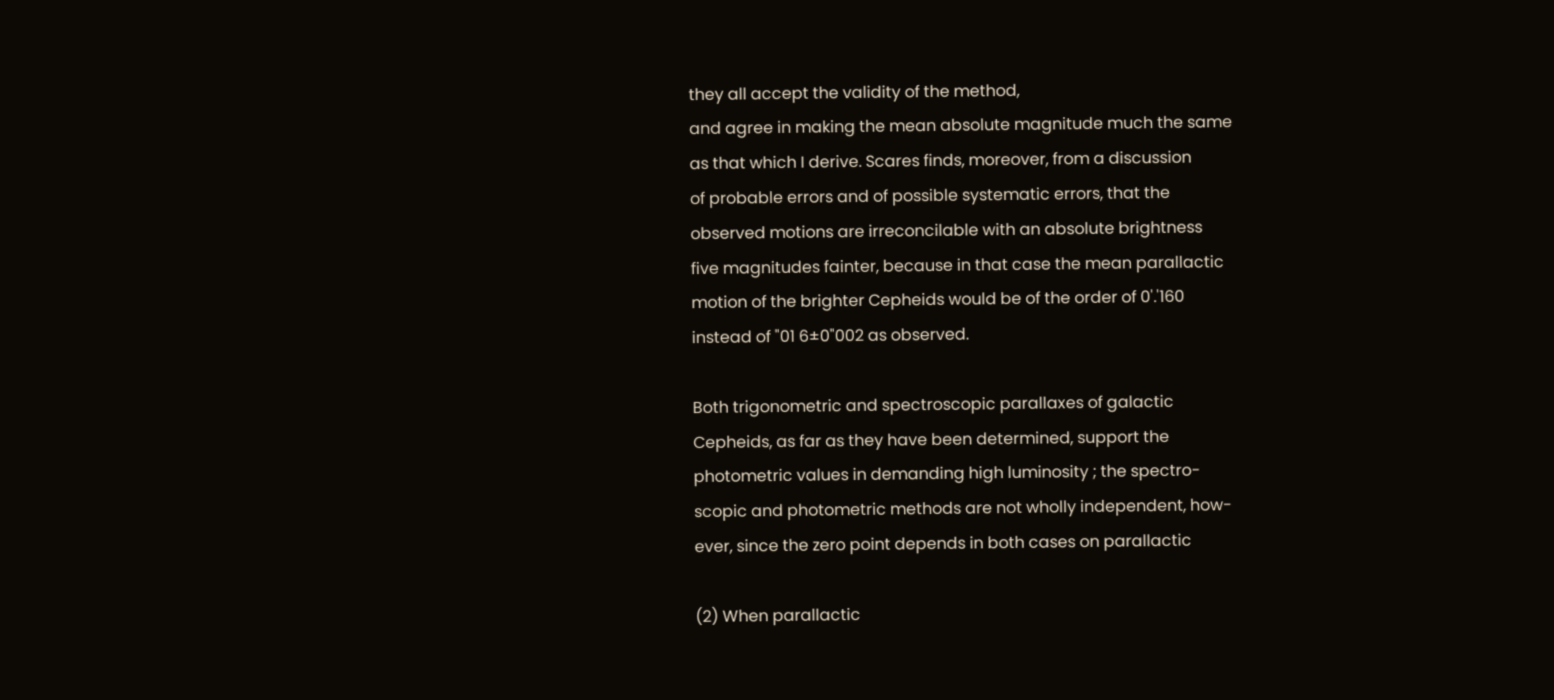they all accept the validity of the method,
and agree in making the mean absolute magnitude much the same
as that which I derive. Scares finds, moreover, from a discussion
of probable errors and of possible systematic errors, that the
observed motions are irreconcilable with an absolute brightness
five magnitudes fainter, because in that case the mean parallactic
motion of the brighter Cepheids would be of the order of 0'.'160
instead of "01 6±0"002 as observed.

Both trigonometric and spectroscopic parallaxes of galactic
Cepheids, as far as they have been determined, support the
photometric values in demanding high luminosity ; the spectro-
scopic and photometric methods are not wholly independent, how-
ever, since the zero point depends in both cases on parallactic

(2) When parallactic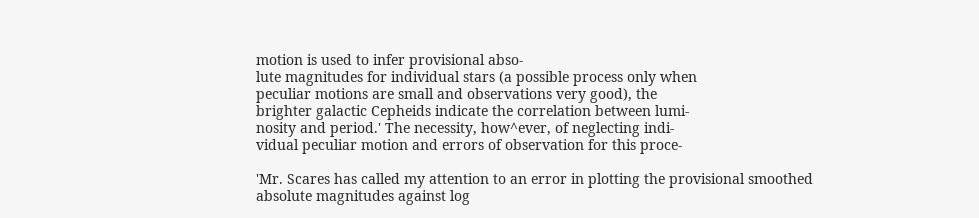motion is used to infer provisional abso-
lute magnitudes for individual stars (a possible process only when
peculiar motions are small and observations very good), the
brighter galactic Cepheids indicate the correlation between lumi-
nosity and period.' The necessity, how^ever, of neglecting indi-
vidual peculiar motion and errors of observation for this proce-

'Mr. Scares has called my attention to an error in plotting the provisional smoothed
absolute magnitudes against log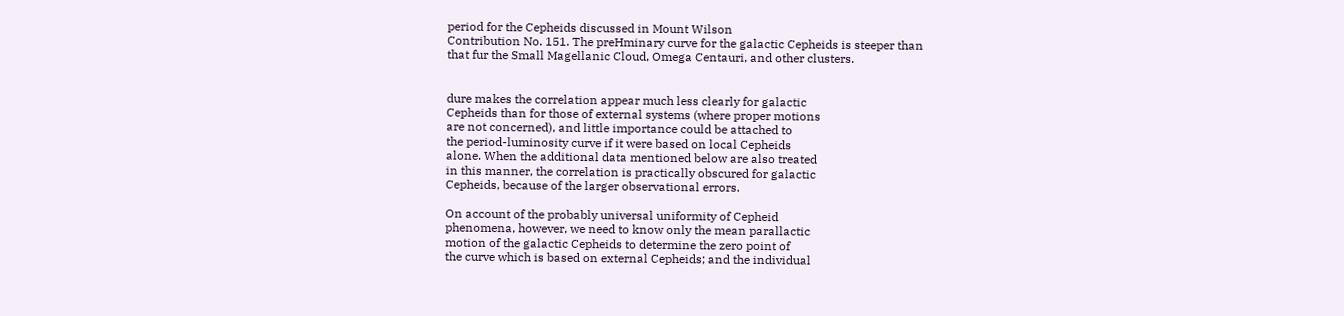period for the Cepheids discussed in Mount Wilson
Contribution No. 151. The preHminary curve for the galactic Cepheids is steeper than
that fur the Small Magellanic Cloud, Omega Centauri, and other clusters.


dure makes the correlation appear much less clearly for galactic
Cepheids than for those of external systems (where proper motions
are not concerned), and little importance could be attached to
the period-luminosity curve if it were based on local Cepheids
alone. When the additional data mentioned below are also treated
in this manner, the correlation is practically obscured for galactic
Cepheids, because of the larger observational errors.

On account of the probably universal uniformity of Cepheid
phenomena, however, we need to know only the mean parallactic
motion of the galactic Cepheids to determine the zero point of
the curve which is based on external Cepheids; and the individual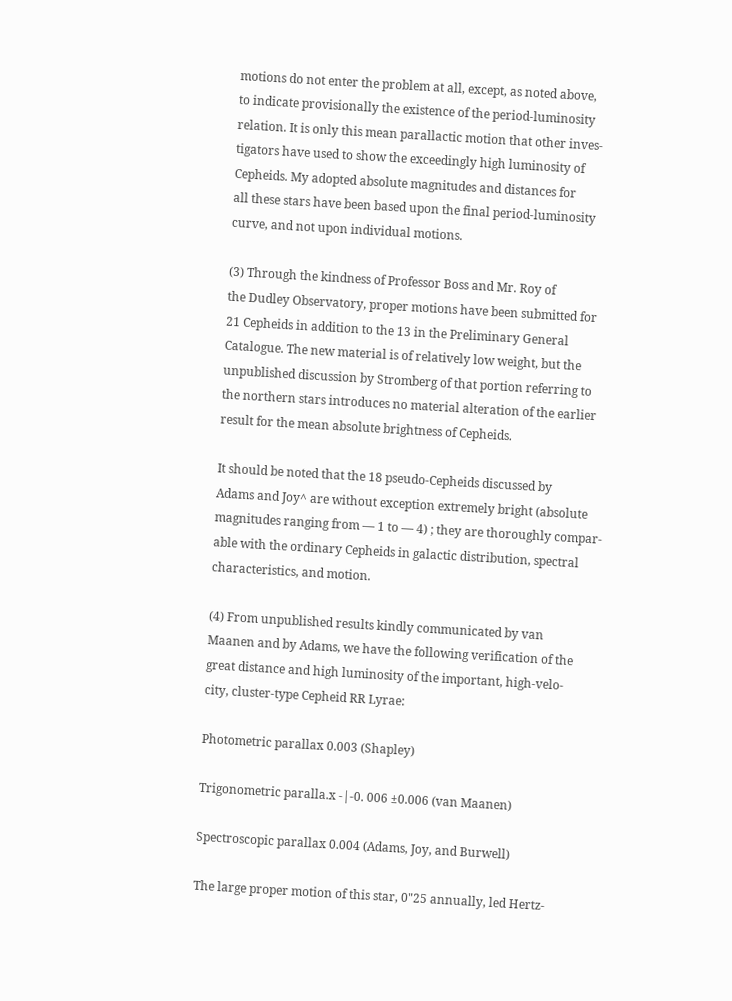motions do not enter the problem at all, except, as noted above,
to indicate provisionally the existence of the period-luminosity
relation. It is only this mean parallactic motion that other inves-
tigators have used to show the exceedingly high luminosity of
Cepheids. My adopted absolute magnitudes and distances for
all these stars have been based upon the final period-luminosity
curve, and not upon individual motions.

(3) Through the kindness of Professor Boss and Mr. Roy of
the Dudley Observatory, proper motions have been submitted for
21 Cepheids in addition to the 13 in the Preliminary General
Catalogue. The new material is of relatively low weight, but the
unpublished discussion by Stromberg of that portion referring to
the northern stars introduces no material alteration of the earlier
result for the mean absolute brightness of Cepheids.

It should be noted that the 18 pseudo-Cepheids discussed by
Adams and Joy^ are without exception extremely bright (absolute
magnitudes ranging from — 1 to — 4) ; they are thoroughly compar-
able with the ordinary Cepheids in galactic distribution, spectral
characteristics, and motion.

(4) From unpublished results kindly communicated by van
Maanen and by Adams, we have the following verification of the
great distance and high luminosity of the important, high-velo-
city, cluster-type Cepheid RR Lyrae:

Photometric parallax 0.003 (Shapley)

Trigonometric paralla.x -|-0. 006 ±0.006 (van Maanen)

Spectroscopic parallax 0.004 (Adams, Joy, and Burwell)

The large proper motion of this star, 0"25 annually, led Hertz-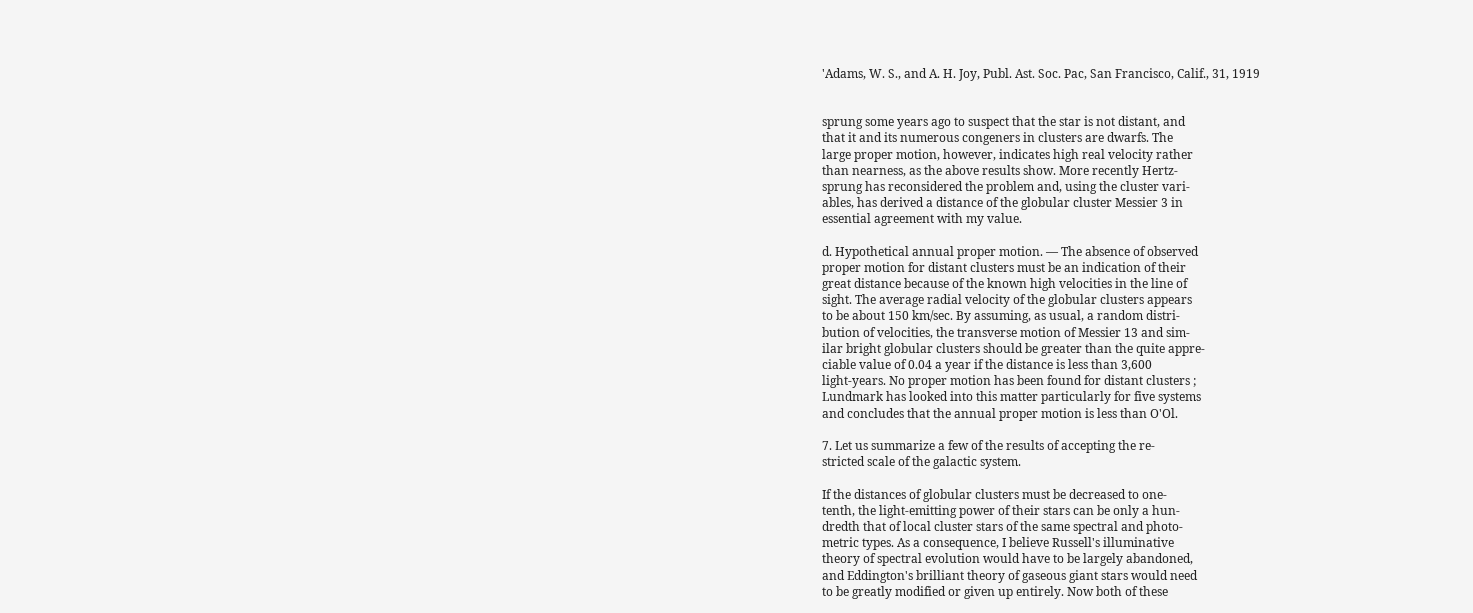'Adams, W. S., and A. H. Joy, Publ. Ast. Soc. Pac, San Francisco, Calif., 31, 1919


sprung some years ago to suspect that the star is not distant, and
that it and its numerous congeners in clusters are dwarfs. The
large proper motion, however, indicates high real velocity rather
than nearness, as the above results show. More recently Hertz-
sprung has reconsidered the problem and, using the cluster vari-
ables, has derived a distance of the globular cluster Messier 3 in
essential agreement with my value.

d. Hypothetical annual proper motion. — The absence of observed
proper motion for distant clusters must be an indication of their
great distance because of the known high velocities in the line of
sight. The average radial velocity of the globular clusters appears
to be about 150 km/sec. By assuming, as usual, a random distri-
bution of velocities, the transverse motion of Messier 13 and sim-
ilar bright globular clusters should be greater than the quite appre-
ciable value of 0.04 a year if the distance is less than 3,600
light-years. No proper motion has been found for distant clusters ;
Lundmark has looked into this matter particularly for five systems
and concludes that the annual proper motion is less than O'Ol.

7. Let us summarize a few of the results of accepting the re-
stricted scale of the galactic system.

If the distances of globular clusters must be decreased to one-
tenth, the light-emitting power of their stars can be only a hun-
dredth that of local cluster stars of the same spectral and photo-
metric types. As a consequence, I believe Russell's illuminative
theory of spectral evolution would have to be largely abandoned,
and Eddington's brilliant theory of gaseous giant stars would need
to be greatly modified or given up entirely. Now both of these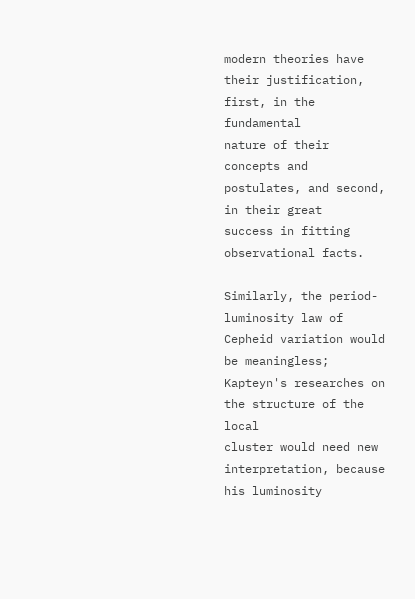modern theories have their justification, first, in the fundamental
nature of their concepts and postulates, and second, in their great
success in fitting observational facts.

Similarly, the period-luminosity law of Cepheid variation would
be meaningless; Kapteyn's researches on the structure of the local
cluster would need new interpretation, because his luminosity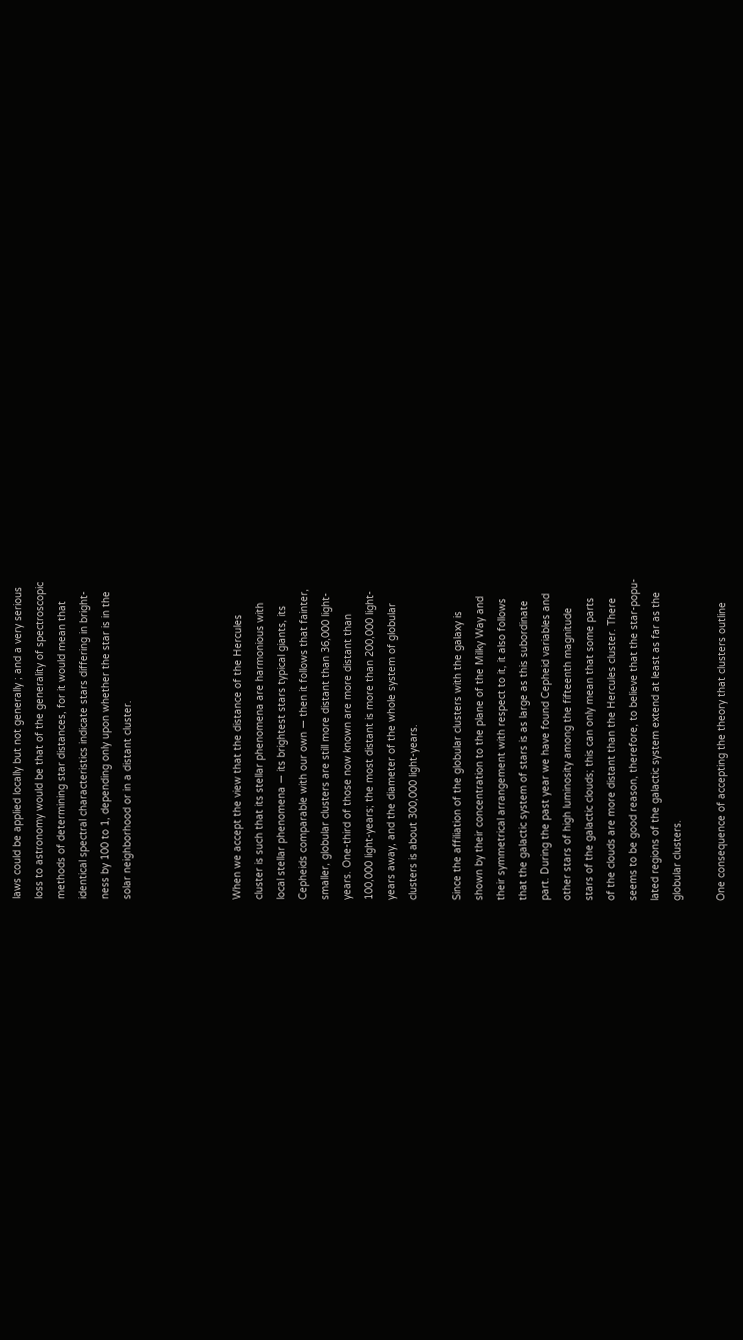laws could be applied locally but not generally ; and a very serious
loss to astronomy would be that of the generality of spectroscopic
methods of determining star distances, for it would mean that
identical spectral characteristics indicate stars differing in bright-
ness by 100 to 1, depending only upon whether the star is in the
solar neighborhood or in a distant cluster.




When we accept the view that the distance of the Hercules
cluster is such that its stellar phenomena are harmonious with
local stellar phenomena — its brightest stars typical giants, its
Cepheids comparable with our own — then it follows that fainter,
smaller, globular clusters are still more distant than 36,000 light-
years. One-third of those now known are more distant than
100,000 light-years; the most distant is more than 200,000 light-
years away, and the diameter of the whole system of globular
clusters is about 300,000 light-years.

Since the affiliation of the globular clusters with the galaxy is
shown by their concentration to the plane of the Milky Way and
their symmetrical arrangement with respect to it, it also follows
that the galactic system of stars is as large as this subordinate
part. During the past year we have found Cepheid variables and
other stars of high luminosity among the fifteenth magnitude
stars of the galactic clouds; this can only mean that some parts
of the clouds are more distant than the Hercules cluster. There
seems to be good reason, therefore, to believe that the star-popu-
lated regions of the galactic system extend at least as far as the
globular clusters.

One consequence of accepting the theory that clusters outline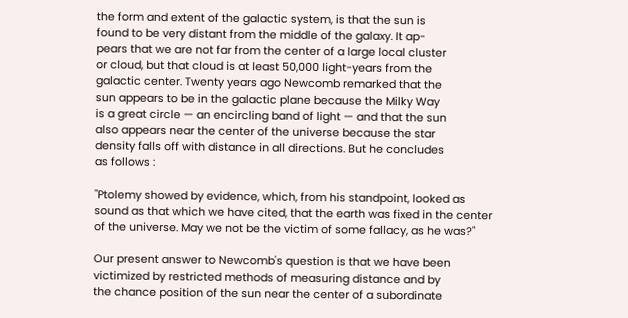the form and extent of the galactic system, is that the sun is
found to be very distant from the middle of the galaxy. It ap-
pears that we are not far from the center of a large local cluster
or cloud, but that cloud is at least 50,000 light-years from the
galactic center. Twenty years ago Newcomb remarked that the
sun appears to be in the galactic plane because the Milky Way
is a great circle — an encircling band of light — and that the sun
also appears near the center of the universe because the star
density falls off with distance in all directions. But he concludes
as follows :

"Ptolemy showed by evidence, which, from his standpoint, looked as
sound as that which we have cited, that the earth was fixed in the center
of the universe. May we not be the victim of some fallacy, as he was?"

Our present answer to Newcomb's question is that we have been
victimized by restricted methods of measuring distance and by
the chance position of the sun near the center of a subordinate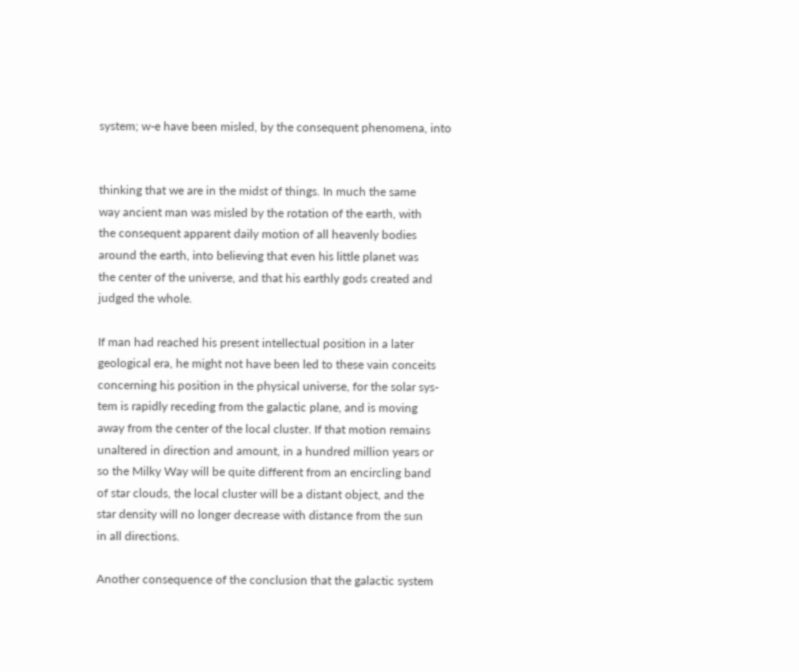system; w-e have been misled, by the consequent phenomena, into


thinking that we are in the midst of things. In much the same
way ancient man was misled by the rotation of the earth, with
the consequent apparent daily motion of all heavenly bodies
around the earth, into believing that even his little planet was
the center of the universe, and that his earthly gods created and
judged the whole.

If man had reached his present intellectual position in a later
geological era, he might not have been led to these vain conceits
concerning his position in the physical universe, for the solar sys-
tem is rapidly receding from the galactic plane, and is moving
away from the center of the local cluster. If that motion remains
unaltered in direction and amount, in a hundred million years or
so the Milky Way will be quite different from an encircling band
of star clouds, the local cluster will be a distant object, and the
star density will no longer decrease with distance from the sun
in all directions.

Another consequence of the conclusion that the galactic system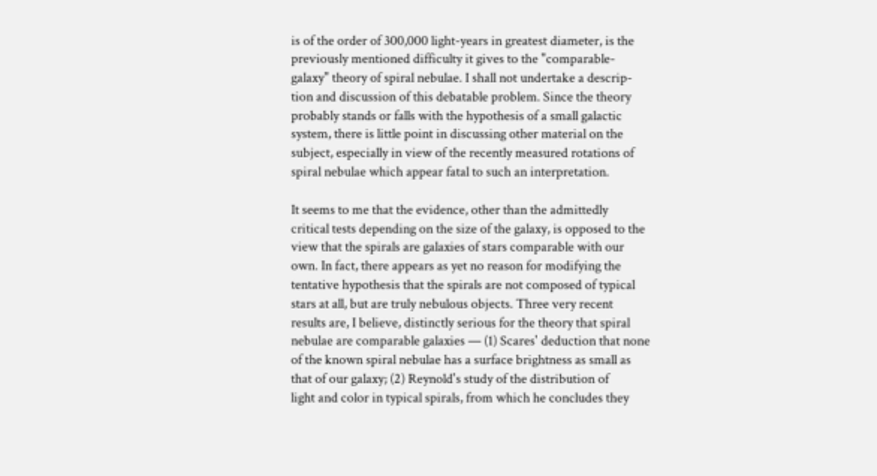is of the order of 300,000 light-years in greatest diameter, is the
previously mentioned difficulty it gives to the "comparable-
galaxy" theory of spiral nebulae. I shall not undertake a descrip-
tion and discussion of this debatable problem. Since the theory
probably stands or falls with the hypothesis of a small galactic
system, there is little point in discussing other material on the
subject, especially in view of the recently measured rotations of
spiral nebulae which appear fatal to such an interpretation.

It seems to me that the evidence, other than the admittedly
critical tests depending on the size of the galaxy, is opposed to the
view that the spirals are galaxies of stars comparable with our
own. In fact, there appears as yet no reason for modifying the
tentative hypothesis that the spirals are not composed of typical
stars at all, but are truly nebulous objects. Three very recent
results are, I believe, distinctly serious for the theory that spiral
nebulae are comparable galaxies — (1) Scares' deduction that none
of the known spiral nebulae has a surface brightness as small as
that of our galaxy; (2) Reynold's study of the distribution of
light and color in typical spirals, from which he concludes they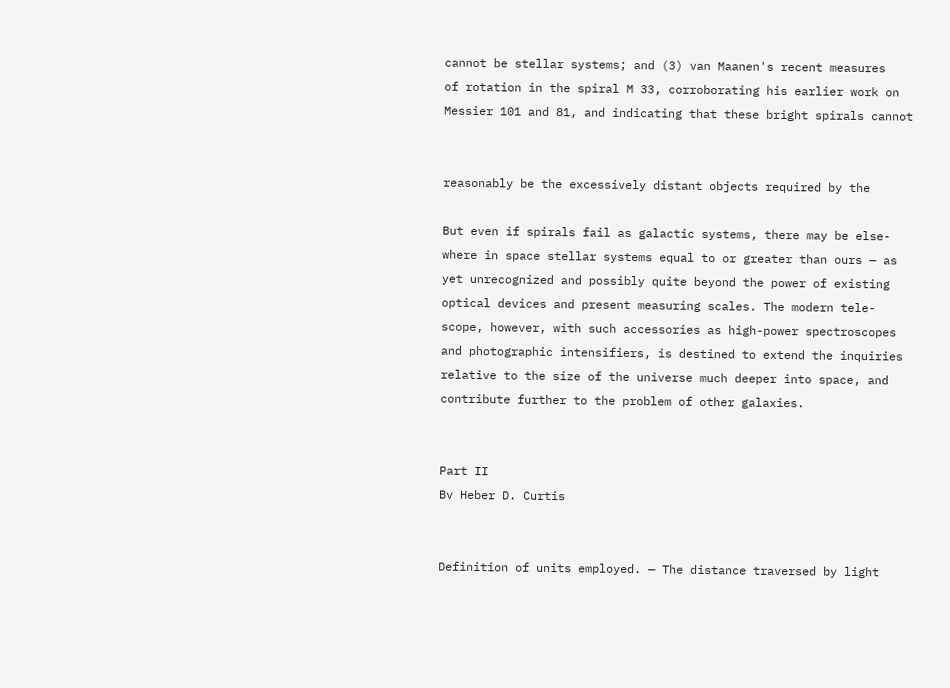cannot be stellar systems; and (3) van Maanen's recent measures
of rotation in the spiral M 33, corroborating his earlier work on
Messier 101 and 81, and indicating that these bright spirals cannot


reasonably be the excessively distant objects required by the

But even if spirals fail as galactic systems, there may be else-
where in space stellar systems equal to or greater than ours — as
yet unrecognized and possibly quite beyond the power of existing
optical devices and present measuring scales. The modern tele-
scope, however, with such accessories as high-power spectroscopes
and photographic intensifiers, is destined to extend the inquiries
relative to the size of the universe much deeper into space, and
contribute further to the problem of other galaxies.


Part II
Bv Heber D. Curtis


Definition of units employed. — The distance traversed by light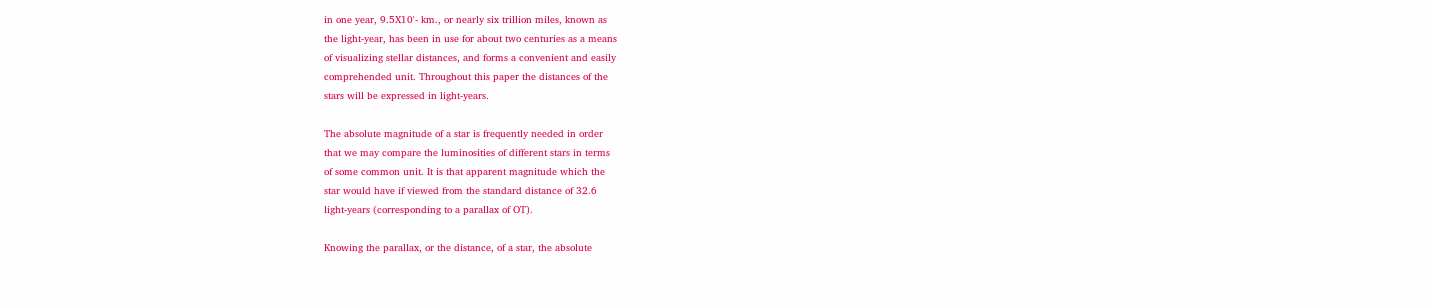in one year, 9.5X10'- km., or nearly six trillion miles, known as
the light-year, has been in use for about two centuries as a means
of visualizing stellar distances, and forms a convenient and easily
comprehended unit. Throughout this paper the distances of the
stars will be expressed in light-years.

The absolute magnitude of a star is frequently needed in order
that we may compare the luminosities of different stars in terms
of some common unit. It is that apparent magnitude which the
star would have if viewed from the standard distance of 32.6
light-years (corresponding to a parallax of OT).

Knowing the parallax, or the distance, of a star, the absolute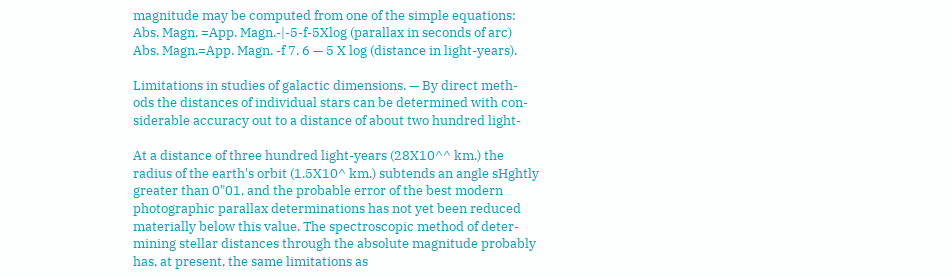magnitude may be computed from one of the simple equations:
Abs. Magn. =App. Magn.-|-5-f-5Xlog (parallax in seconds of arc)
Abs. Magn.=App. Magn. -f 7. 6 — 5 X log (distance in light-years).

Limitations in studies of galactic dimensions. — By direct meth-
ods the distances of individual stars can be determined with con-
siderable accuracy out to a distance of about two hundred light-

At a distance of three hundred light-years (28X10^^ km.) the
radius of the earth's orbit (1.5X10^ km.) subtends an angle sHghtly
greater than 0"01, and the probable error of the best modern
photographic parallax determinations has not yet been reduced
materially below this value. The spectroscopic method of deter-
mining stellar distances through the absolute magnitude probably
has, at present, the same limitations as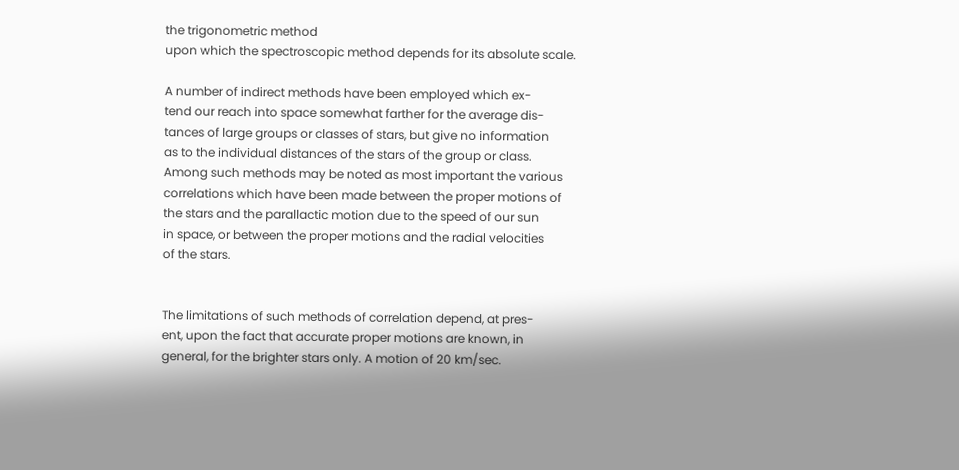the trigonometric method
upon which the spectroscopic method depends for its absolute scale.

A number of indirect methods have been employed which ex-
tend our reach into space somewhat farther for the average dis-
tances of large groups or classes of stars, but give no information
as to the individual distances of the stars of the group or class.
Among such methods may be noted as most important the various
correlations which have been made between the proper motions of
the stars and the parallactic motion due to the speed of our sun
in space, or between the proper motions and the radial velocities
of the stars.


The limitations of such methods of correlation depend, at pres-
ent, upon the fact that accurate proper motions are known, in
general, for the brighter stars only. A motion of 20 km/sec.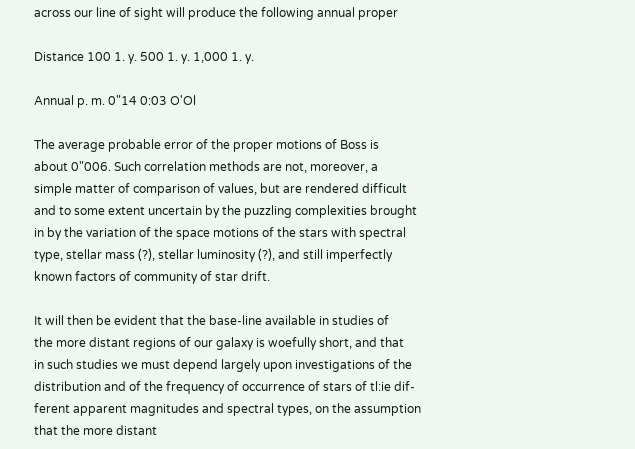across our line of sight will produce the following annual proper

Distance 100 1. y. 500 1. y. 1,000 1. y.

Annual p. m. 0"14 0:03 O'Ol

The average probable error of the proper motions of Boss is
about 0"006. Such correlation methods are not, moreover, a
simple matter of comparison of values, but are rendered difficult
and to some extent uncertain by the puzzling complexities brought
in by the variation of the space motions of the stars with spectral
type, stellar mass (?), stellar luminosity (?), and still imperfectly
known factors of community of star drift.

It will then be evident that the base-line available in studies of
the more distant regions of our galaxy is woefully short, and that
in such studies we must depend largely upon investigations of the
distribution and of the frequency of occurrence of stars of tl:ie dif-
ferent apparent magnitudes and spectral types, on the assumption
that the more distant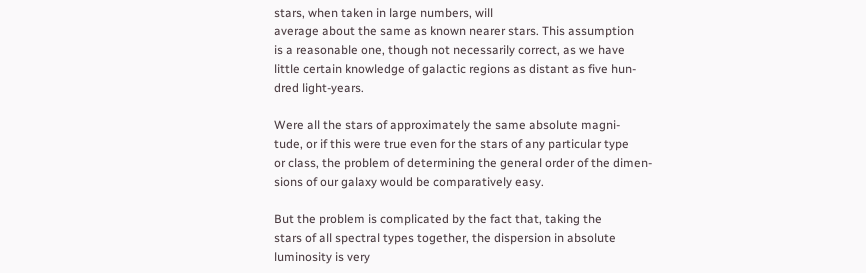stars, when taken in large numbers, will
average about the same as known nearer stars. This assumption
is a reasonable one, though not necessarily correct, as we have
little certain knowledge of galactic regions as distant as five hun-
dred light-years.

Were all the stars of approximately the same absolute magni-
tude, or if this were true even for the stars of any particular type
or class, the problem of determining the general order of the dimen-
sions of our galaxy would be comparatively easy.

But the problem is complicated by the fact that, taking the
stars of all spectral types together, the dispersion in absolute
luminosity is very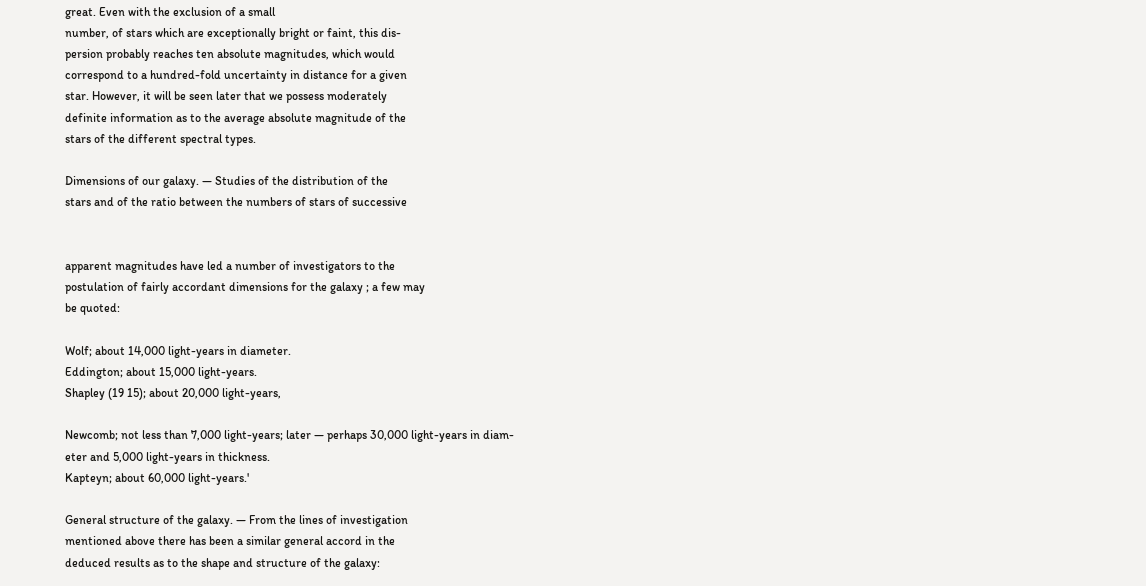great. Even with the exclusion of a small
number, of stars which are exceptionally bright or faint, this dis-
persion probably reaches ten absolute magnitudes, which would
correspond to a hundred-fold uncertainty in distance for a given
star. However, it will be seen later that we possess moderately
definite information as to the average absolute magnitude of the
stars of the different spectral types.

Dimensions of our galaxy. — Studies of the distribution of the
stars and of the ratio between the numbers of stars of successive


apparent magnitudes have led a number of investigators to the
postulation of fairly accordant dimensions for the galaxy ; a few may
be quoted:

Wolf; about 14,000 light-years in diameter.
Eddington; about 15,000 light-years.
Shapley (19 15); about 20,000 light-years,

Newcomb; not less than 7,000 light-years; later — perhaps 30,000 light-years in diam-
eter and 5,000 light-years in thickness.
Kapteyn; about 60,000 light-years.'

General structure of the galaxy. — From the lines of investigation
mentioned above there has been a similar general accord in the
deduced results as to the shape and structure of the galaxy: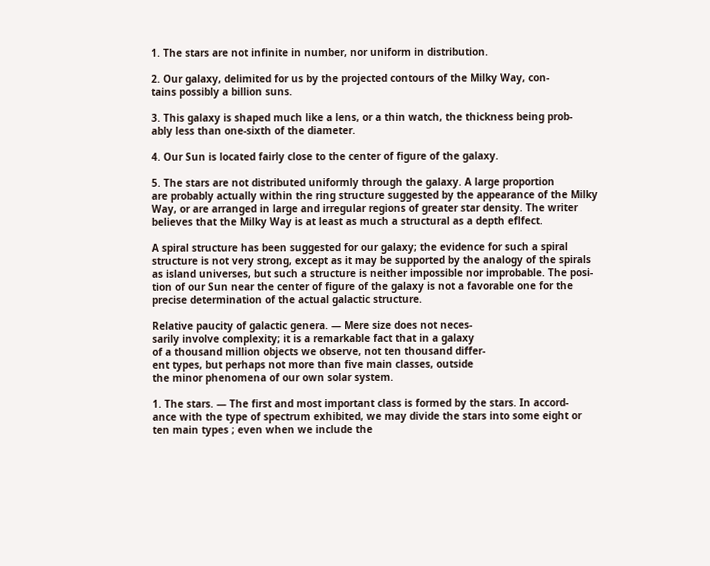1. The stars are not infinite in number, nor uniform in distribution.

2. Our galaxy, delimited for us by the projected contours of the Milky Way, con-
tains possibly a billion suns.

3. This galaxy is shaped much like a lens, or a thin watch, the thickness being prob-
ably less than one-sixth of the diameter.

4. Our Sun is located fairly close to the center of figure of the galaxy.

5. The stars are not distributed uniformly through the galaxy. A large proportion
are probably actually within the ring structure suggested by the appearance of the Milky
Way, or are arranged in large and irregular regions of greater star density. The writer
believes that the Milky Way is at least as much a structural as a depth eflfect.

A spiral structure has been suggested for our galaxy; the evidence for such a spiral
structure is not very strong, except as it may be supported by the analogy of the spirals
as island universes, but such a structure is neither impossible nor improbable. The posi-
tion of our Sun near the center of figure of the galaxy is not a favorable one for the
precise determination of the actual galactic structure.

Relative paucity of galactic genera. — Mere size does not neces-
sarily involve complexity; it is a remarkable fact that in a galaxy
of a thousand million objects we observe, not ten thousand differ-
ent types, but perhaps not more than five main classes, outside
the minor phenomena of our own solar system.

1. The stars. — The first and most important class is formed by the stars. In accord-
ance with the type of spectrum exhibited, we may divide the stars into some eight or
ten main types ; even when we include the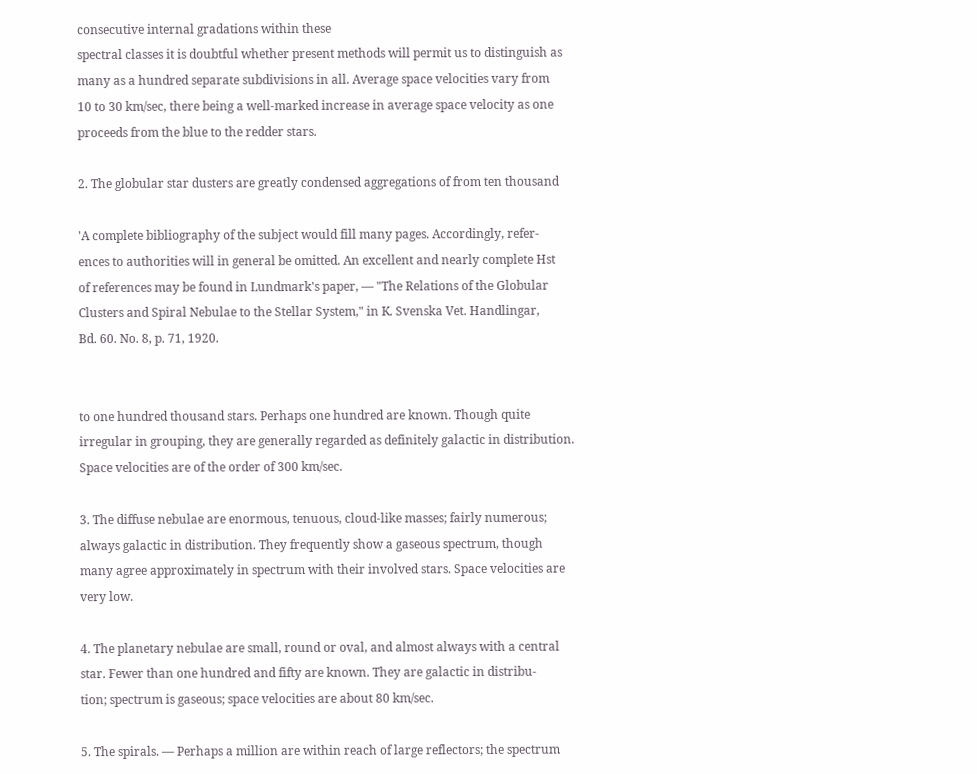consecutive internal gradations within these
spectral classes it is doubtful whether present methods will permit us to distinguish as
many as a hundred separate subdivisions in all. Average space velocities vary from
10 to 30 km/sec, there being a well-marked increase in average space velocity as one
proceeds from the blue to the redder stars.

2. The globular star dusters are greatly condensed aggregations of from ten thousand

'A complete bibliography of the subject would fill many pages. Accordingly, refer-
ences to authorities will in general be omitted. An excellent and nearly complete Hst
of references may be found in Lundmark's paper, — "The Relations of the Globular
Clusters and Spiral Nebulae to the Stellar System," in K. Svenska Vet. Handlingar,
Bd. 60. No. 8, p. 71, 1920.


to one hundred thousand stars. Perhaps one hundred are known. Though quite
irregular in grouping, they are generally regarded as definitely galactic in distribution.
Space velocities are of the order of 300 km/sec.

3. The diffuse nebulae are enormous, tenuous, cloud-like masses; fairly numerous;
always galactic in distribution. They frequently show a gaseous spectrum, though
many agree approximately in spectrum with their involved stars. Space velocities are
very low.

4. The planetary nebulae are small, round or oval, and almost always with a central
star. Fewer than one hundred and fifty are known. They are galactic in distribu-
tion; spectrum is gaseous; space velocities are about 80 km/sec.

5. The spirals. — Perhaps a million are within reach of large reflectors; the spectrum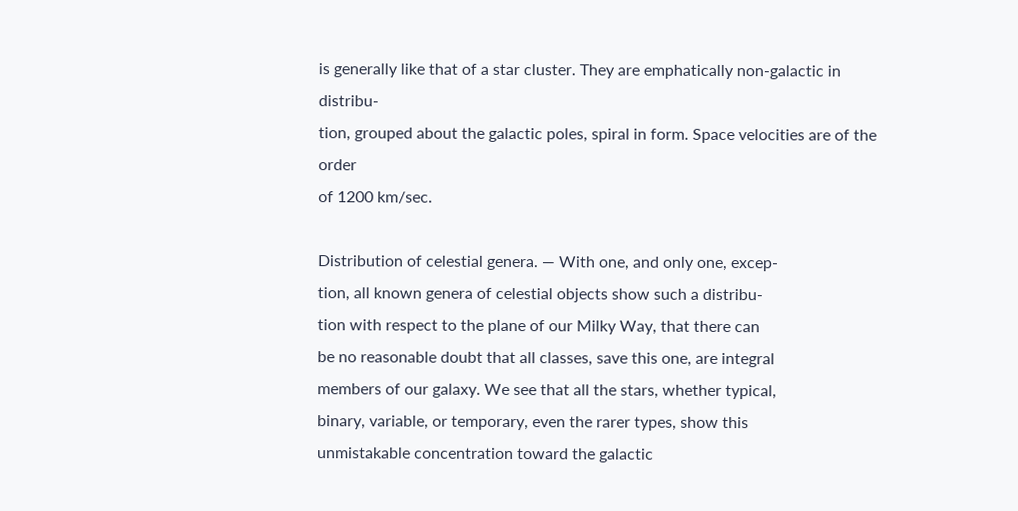is generally like that of a star cluster. They are emphatically non-galactic in distribu-
tion, grouped about the galactic poles, spiral in form. Space velocities are of the order
of 1200 km/sec.

Distribution of celestial genera. — With one, and only one, excep-
tion, all known genera of celestial objects show such a distribu-
tion with respect to the plane of our Milky Way, that there can
be no reasonable doubt that all classes, save this one, are integral
members of our galaxy. We see that all the stars, whether typical,
binary, variable, or temporary, even the rarer types, show this
unmistakable concentration toward the galactic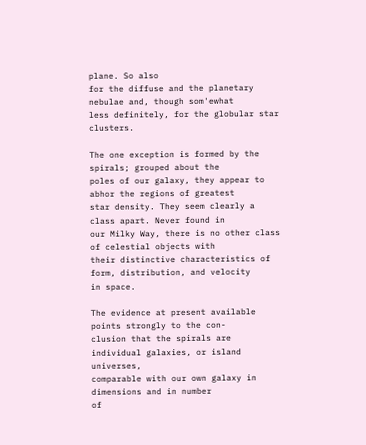plane. So also
for the diffuse and the planetary nebulae and, though som'ewhat
less definitely, for the globular star clusters.

The one exception is formed by the spirals; grouped about the
poles of our galaxy, they appear to abhor the regions of greatest
star density. They seem clearly a class apart. Never found in
our Milky Way, there is no other class of celestial objects with
their distinctive characteristics of form, distribution, and velocity
in space.

The evidence at present available points strongly to the con-
clusion that the spirals are individual galaxies, or island universes,
comparable with our own galaxy in dimensions and in number
of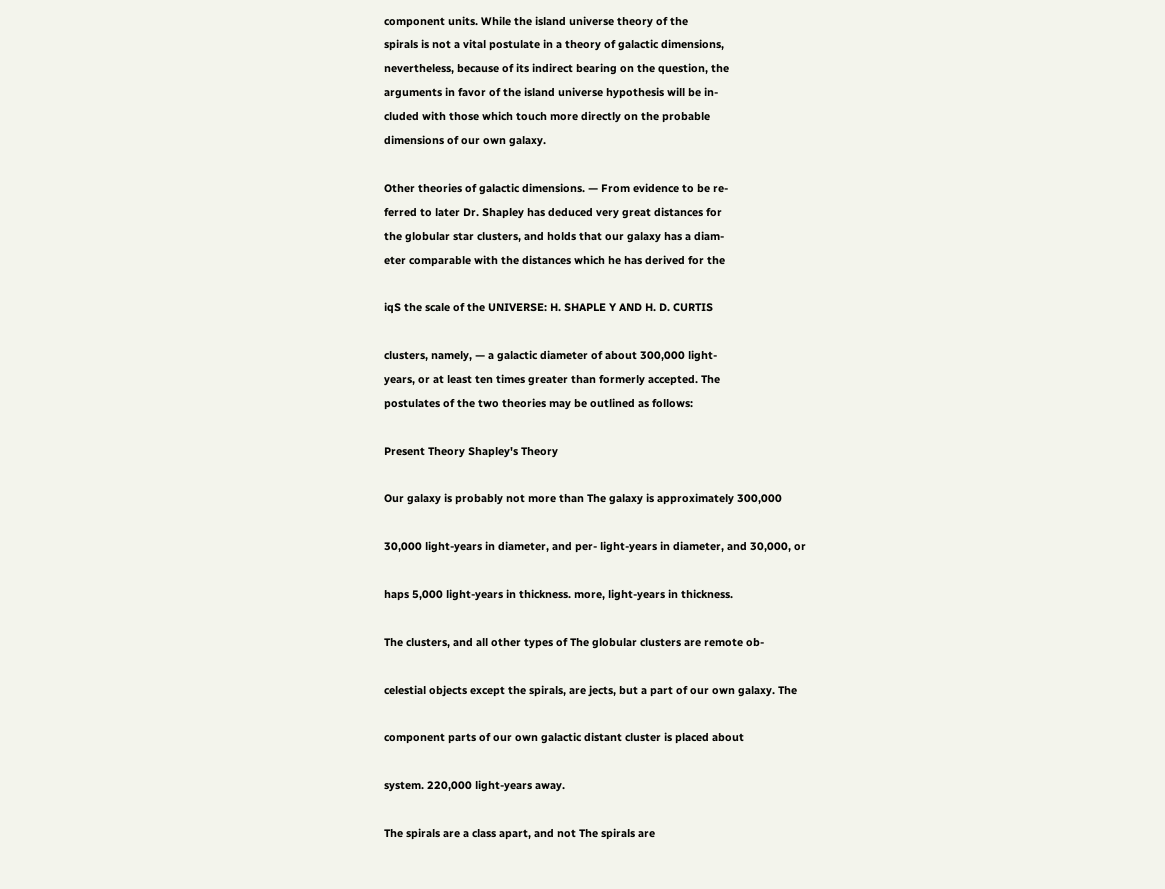component units. While the island universe theory of the
spirals is not a vital postulate in a theory of galactic dimensions,
nevertheless, because of its indirect bearing on the question, the
arguments in favor of the island universe hypothesis will be in-
cluded with those which touch more directly on the probable
dimensions of our own galaxy.

Other theories of galactic dimensions. — From evidence to be re-
ferred to later Dr. Shapley has deduced very great distances for
the globular star clusters, and holds that our galaxy has a diam-
eter comparable with the distances which he has derived for the

iqS the scale of the UNIVERSE: H. SHAPLE Y AND H. D. CURTIS

clusters, namely, — a galactic diameter of about 300,000 light-
years, or at least ten times greater than formerly accepted. The
postulates of the two theories may be outlined as follows:

Present Theory Shapley's Theory

Our galaxy is probably not more than The galaxy is approximately 300,000

30,000 light-years in diameter, and per- light-years in diameter, and 30,000, or

haps 5,000 light-years in thickness. more, light-years in thickness.

The clusters, and all other types of The globular clusters are remote ob-

celestial objects except the spirals, are jects, but a part of our own galaxy. The

component parts of our own galactic distant cluster is placed about

system. 220,000 light-years away.

The spirals are a class apart, and not The spirals are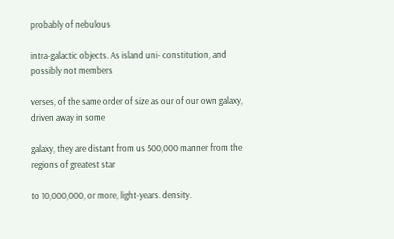probably of nebulous

intra-galactic objects. As island uni- constitution, and possibly not members

verses, of the same order of size as our of our own galaxy, driven away in some

galaxy, they are distant from us 500,000 manner from the regions of greatest star

to 10,000,000, or more, light-years. density.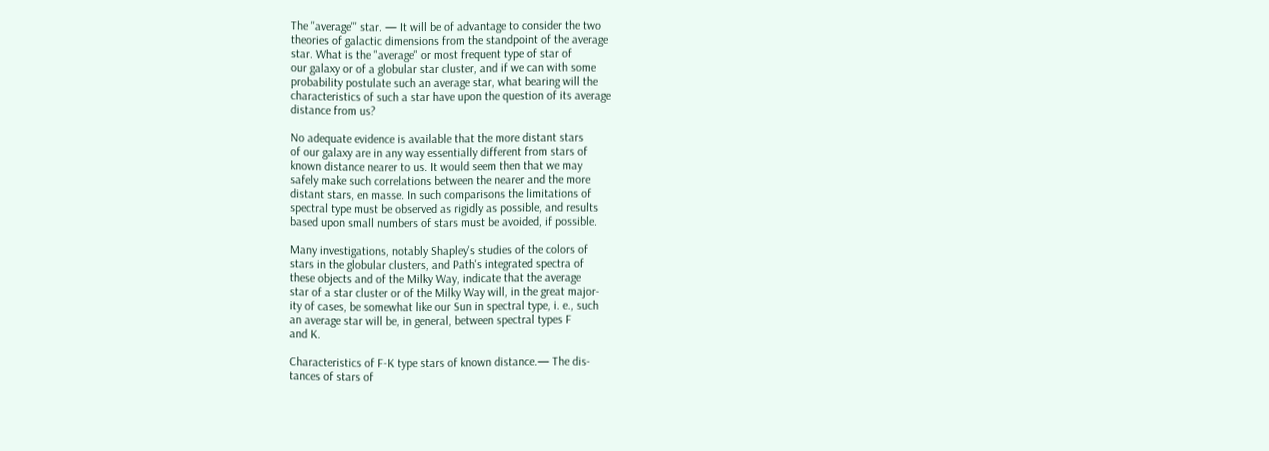The ''average''' star. — It will be of advantage to consider the two
theories of galactic dimensions from the standpoint of the average
star. What is the "average" or most frequent type of star of
our galaxy or of a globular star cluster, and if we can with some
probability postulate such an average star, what bearing will the
characteristics of such a star have upon the question of its average
distance from us?

No adequate evidence is available that the more distant stars
of our galaxy are in any way essentially different from stars of
known distance nearer to us. It would seem then that we may
safely make such correlations between the nearer and the more
distant stars, en masse. In such comparisons the limitations of
spectral type must be observed as rigidly as possible, and results
based upon small numbers of stars must be avoided, if possible.

Many investigations, notably Shapley's studies of the colors of
stars in the globular clusters, and Path's integrated spectra of
these objects and of the Milky Way, indicate that the average
star of a star cluster or of the Milky Way will, in the great major-
ity of cases, be somewhat like our Sun in spectral type, i. e., such
an average star will be, in general, between spectral types F
and K.

Characteristics of F-K type stars of known distance.— The dis-
tances of stars of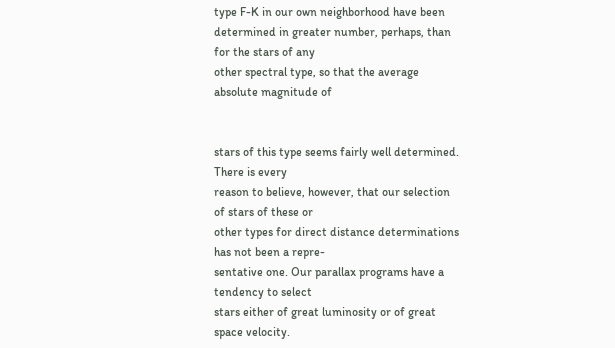type F-K in our own neighborhood have been
determined in greater number, perhaps, than for the stars of any
other spectral type, so that the average absolute magnitude of


stars of this type seems fairly well determined. There is every
reason to believe, however, that our selection of stars of these or
other types for direct distance determinations has not been a repre-
sentative one. Our parallax programs have a tendency to select
stars either of great luminosity or of great space velocity.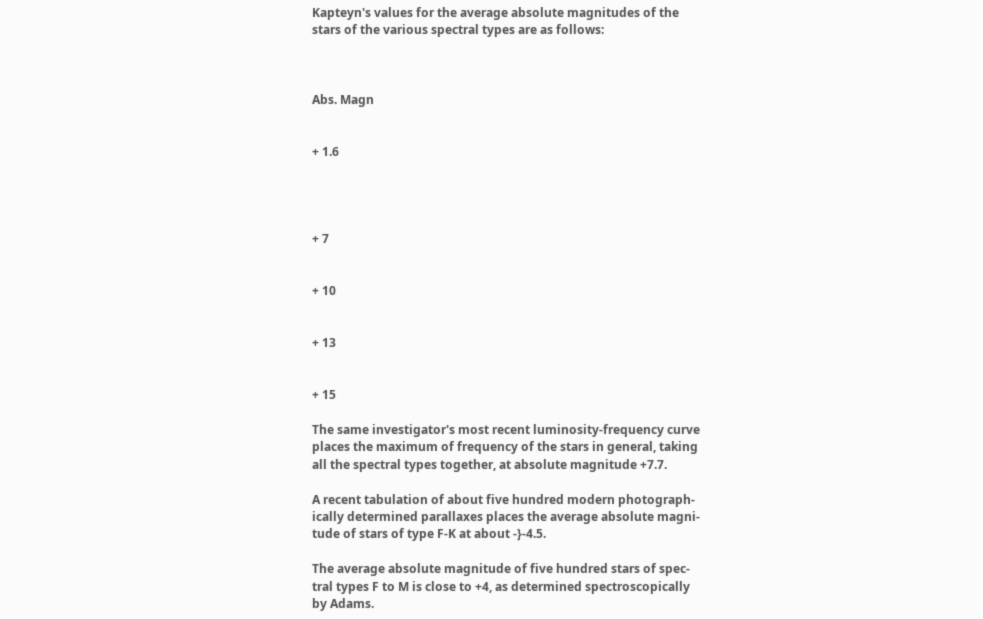Kapteyn's values for the average absolute magnitudes of the
stars of the various spectral types are as follows:



Abs. Magn


+ 1.6




+ 7


+ 10


+ 13


+ 15

The same investigator's most recent luminosity-frequency curve
places the maximum of frequency of the stars in general, taking
all the spectral types together, at absolute magnitude +7.7.

A recent tabulation of about five hundred modern photograph-
ically determined parallaxes places the average absolute magni-
tude of stars of type F-K at about -}-4.5.

The average absolute magnitude of five hundred stars of spec-
tral types F to M is close to +4, as determined spectroscopically
by Adams.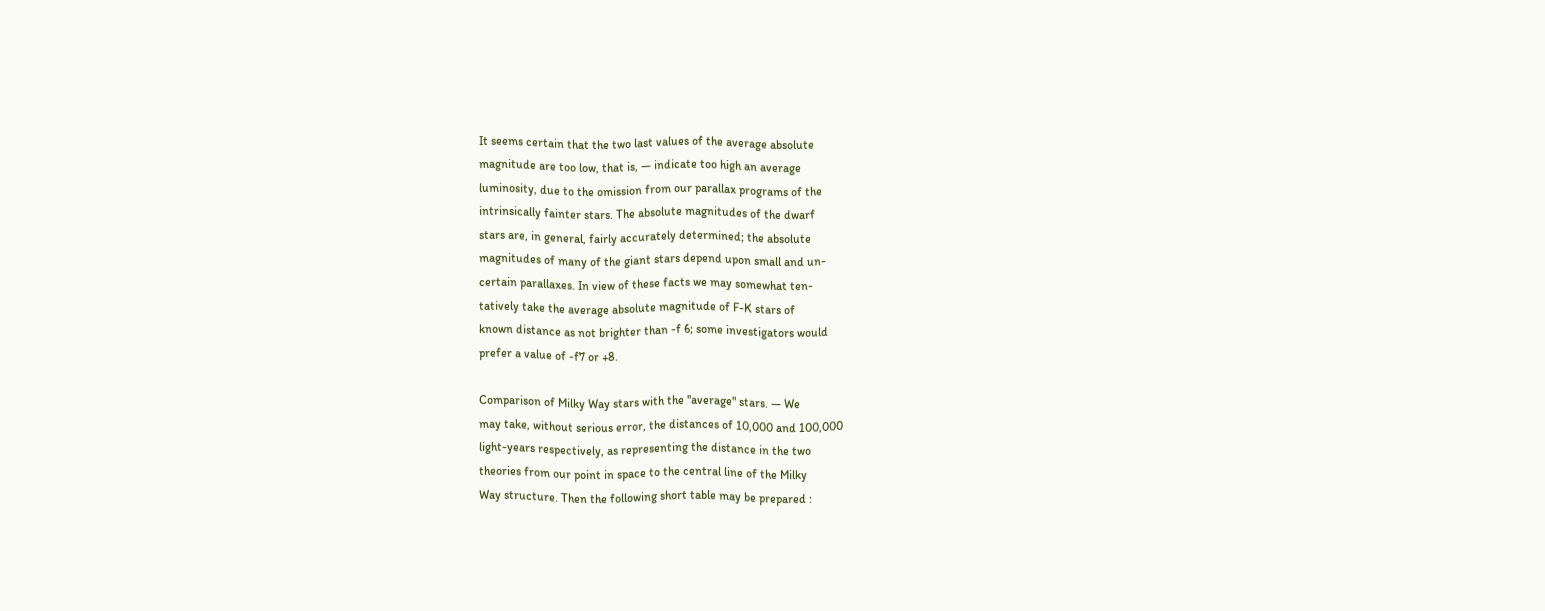It seems certain that the two last values of the average absolute
magnitude are too low, that is, — indicate too high an average
luminosity, due to the omission from our parallax programs of the
intrinsically fainter stars. The absolute magnitudes of the dwarf
stars are, in general, fairly accurately determined; the absolute
magnitudes of many of the giant stars depend upon small and un-
certain parallaxes. In view of these facts we may somewhat ten-
tatively take the average absolute magnitude of F-K stars of
known distance as not brighter than -f 6; some investigators would
prefer a value of -f7 or +8.

Comparison of Milky Way stars with the ''average" stars. — We
may take, without serious error, the distances of 10,000 and 100,000
light-years respectively, as representing the distance in the two
theories from our point in space to the central line of the Milky
Way structure. Then the following short table may be prepared :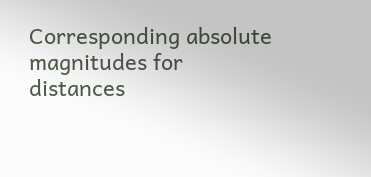Corresponding absolute magnitudes for distances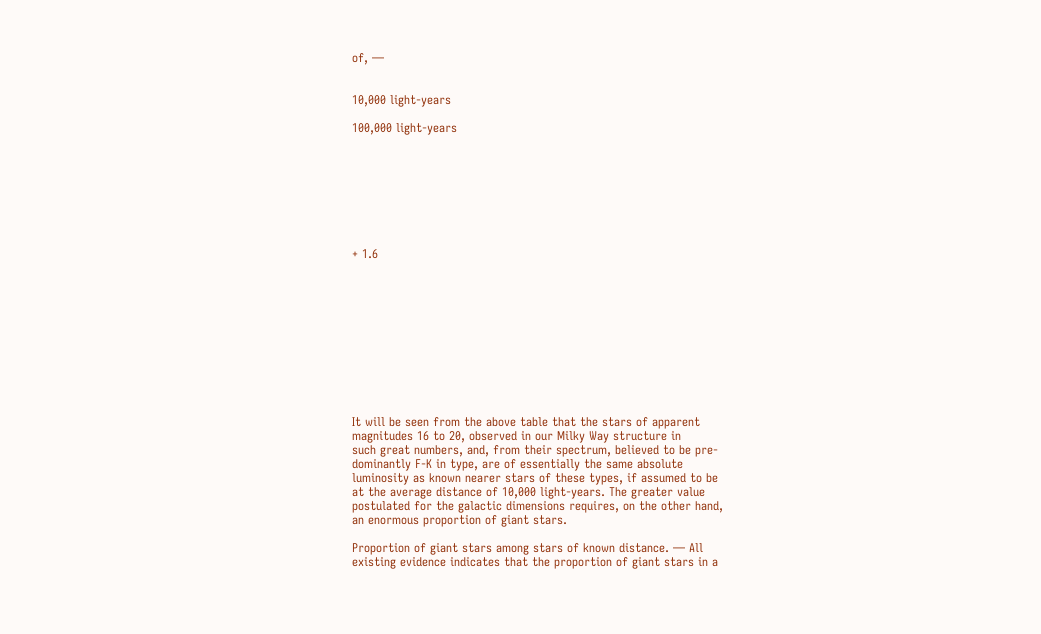of, —


10,000 light-years

100,000 light-years








+ 1.6











It will be seen from the above table that the stars of apparent
magnitudes 16 to 20, observed in our Milky Way structure in
such great numbers, and, from their spectrum, believed to be pre-
dominantly F-K in type, are of essentially the same absolute
luminosity as known nearer stars of these types, if assumed to be
at the average distance of 10,000 light-years. The greater value
postulated for the galactic dimensions requires, on the other hand,
an enormous proportion of giant stars.

Proportion of giant stars among stars of known distance. — All
existing evidence indicates that the proportion of giant stars in a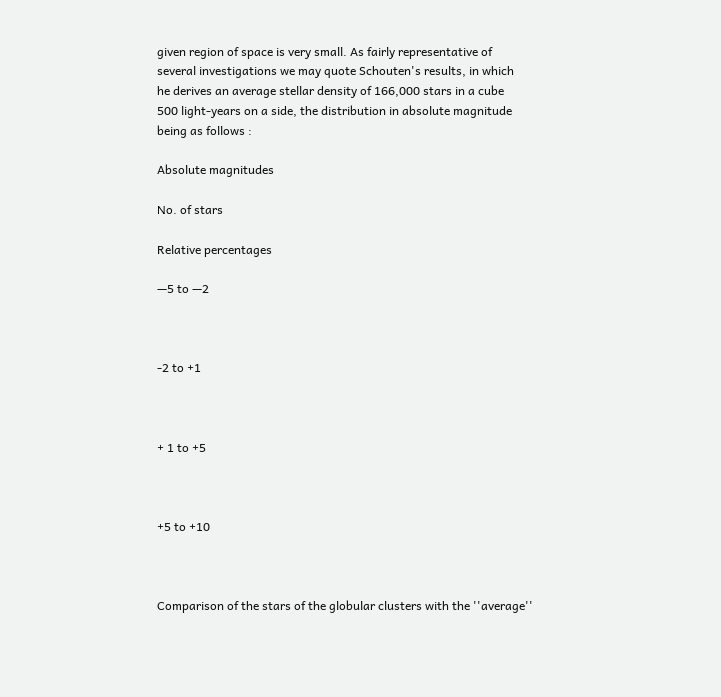given region of space is very small. As fairly representative of
several investigations we may quote Schouten's results, in which
he derives an average stellar density of 166,000 stars in a cube
500 light-years on a side, the distribution in absolute magnitude
being as follows :

Absolute magnitudes

No. of stars

Relative percentages

—5 to —2



-2 to +1



+ 1 to +5



+5 to +10



Comparison of the stars of the globular clusters with the ''average''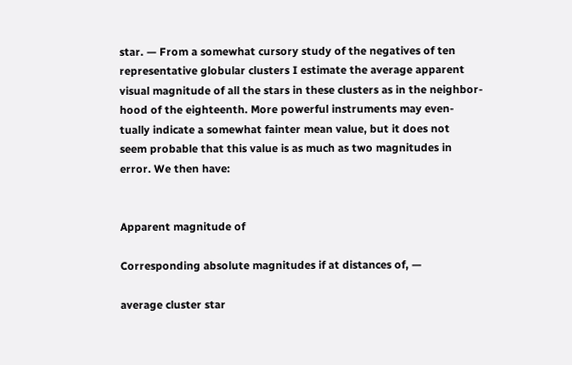star. — From a somewhat cursory study of the negatives of ten
representative globular clusters I estimate the average apparent
visual magnitude of all the stars in these clusters as in the neighbor-
hood of the eighteenth. More powerful instruments may even-
tually indicate a somewhat fainter mean value, but it does not
seem probable that this value is as much as two magnitudes in
error. We then have:


Apparent magnitude of

Corresponding absolute magnitudes if at distances of, —

average cluster star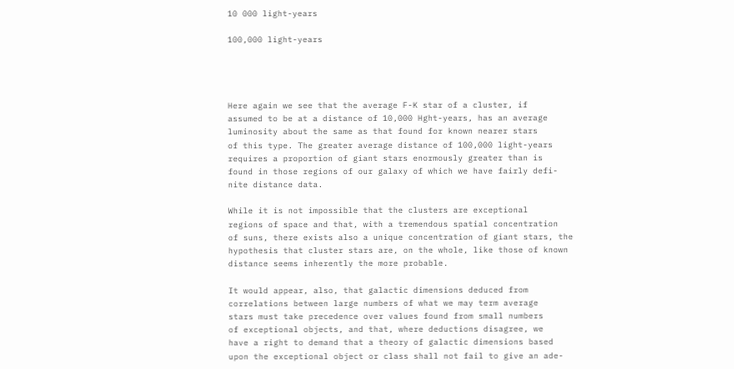10 000 light-years

100,000 light-years




Here again we see that the average F-K star of a cluster, if
assumed to be at a distance of 10,000 Hght-years, has an average
luminosity about the same as that found for known nearer stars
of this type. The greater average distance of 100,000 light-years
requires a proportion of giant stars enormously greater than is
found in those regions of our galaxy of which we have fairly defi-
nite distance data.

While it is not impossible that the clusters are exceptional
regions of space and that, with a tremendous spatial concentration
of suns, there exists also a unique concentration of giant stars, the
hypothesis that cluster stars are, on the whole, like those of known
distance seems inherently the more probable.

It would appear, also, that galactic dimensions deduced from
correlations between large numbers of what we may term average
stars must take precedence over values found from small numbers
of exceptional objects, and that, where deductions disagree, we
have a right to demand that a theory of galactic dimensions based
upon the exceptional object or class shall not fail to give an ade-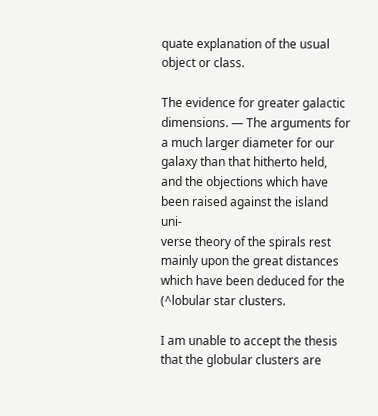quate explanation of the usual object or class.

The evidence for greater galactic dimensions. — The arguments for
a much larger diameter for our galaxy than that hitherto held,
and the objections which have been raised against the island uni-
verse theory of the spirals rest mainly upon the great distances
which have been deduced for the (^lobular star clusters.

I am unable to accept the thesis that the globular clusters are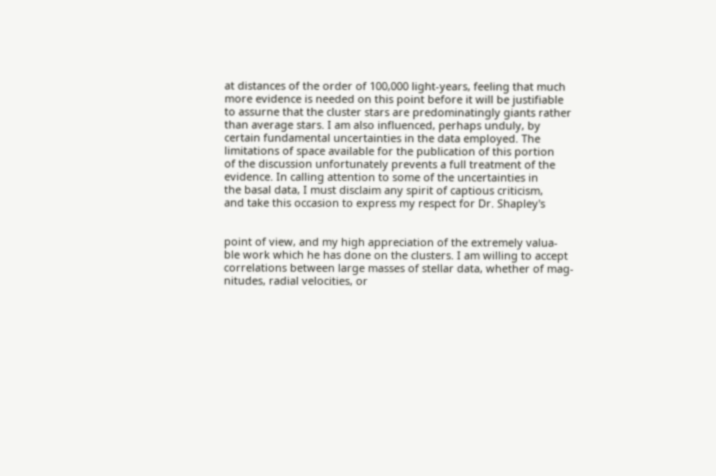at distances of the order of 100,000 light-years, feeling that much
more evidence is needed on this point before it will be justifiable
to assurne that the cluster stars are predominatingly giants rather
than average stars. I am also influenced, perhaps unduly, by
certain fundamental uncertainties in the data employed. The
limitations of space available for the publication of this portion
of the discussion unfortunately prevents a full treatment of the
evidence. In calling attention to some of the uncertainties in
the basal data, I must disclaim any spirit of captious criticism,
and take this occasion to express my respect for Dr. Shapley's


point of view, and my high appreciation of the extremely valua-
ble work which he has done on the clusters. I am willing to accept
correlations between large masses of stellar data, whether of mag-
nitudes, radial velocities, or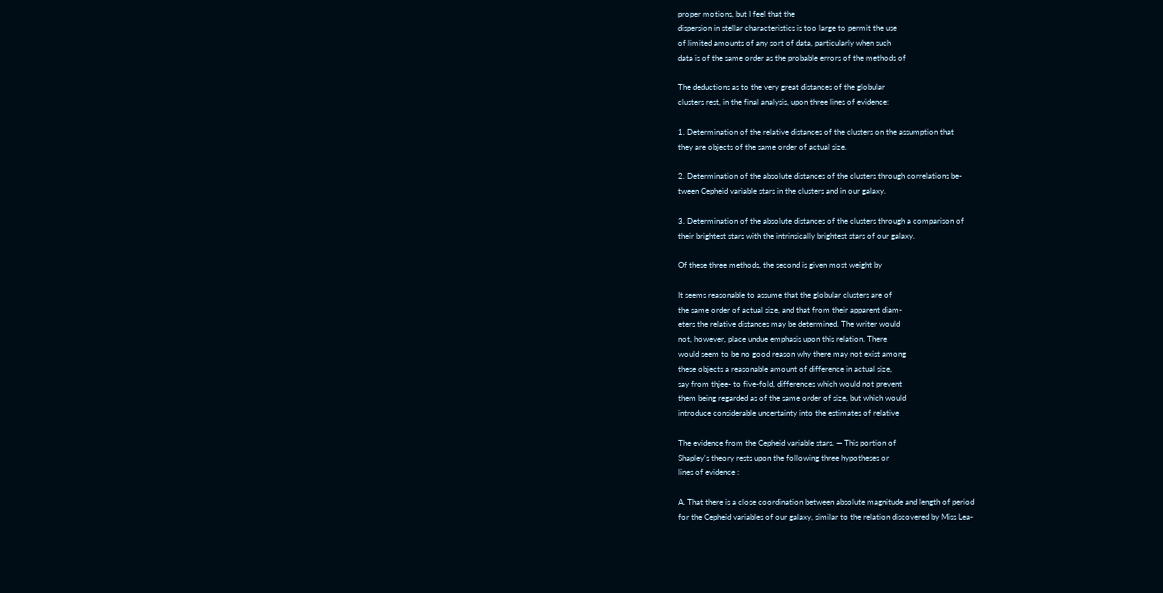proper motions, but I feel that the
dispersion in stellar characteristics is too large to permit the use
of limited amounts of any sort of data, particularly when such
data is of the same order as the probable errors of the methods of

The deductions as to the very great distances of the globular
clusters rest, in the final analysis, upon three lines of evidence:

1. Determination of the relative distances of the clusters on the assumption that
they are objects of the same order of actual size.

2. Determination of the absolute distances of the clusters through correlations be-
tween Cepheid variable stars in the clusters and in our galaxy.

3. Determination of the absolute distances of the clusters through a comparison of
their brightest stars with the intrinsically brightest stars of our galaxy.

Of these three methods, the second is given most weight by

It seems reasonable to assume that the globular clusters are of
the same order of actual size, and that from their apparent diam-
eters the relative distances may be determined. The writer would
not, however, place undue emphasis upon this relation. There
would seem to be no good reason why there may not exist among
these objects a reasonable amount of difference in actual size,
say from thjee- to five-fold, differences which would not prevent
them being regarded as of the same order of size, but which would
introduce considerable uncertainty into the estimates of relative

The evidence from the Cepheid variable stars. — This portion of
Shapley's theory rests upon the following three hypotheses or
lines of evidence :

A. That there is a close coordination between absolute magnitude and length of period
for the Cepheid variables of our galaxy, similar to the relation discovered by Miss Lea-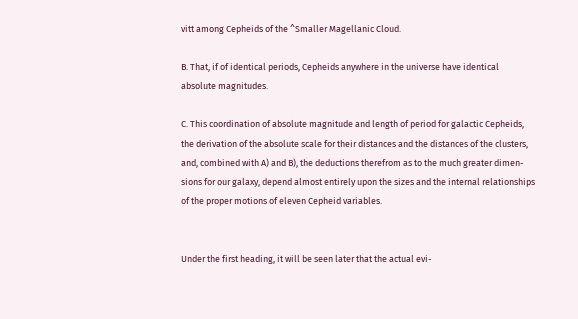vitt among Cepheids of the ^Smaller Magellanic Cloud.

B. That, if of identical periods, Cepheids anywhere in the universe have identical
absolute magnitudes.

C. This coordination of absolute magnitude and length of period for galactic Cepheids,
the derivation of the absolute scale for their distances and the distances of the clusters,
and, combined with A) and B), the deductions therefrom as to the much greater dimen-
sions for our galaxy, depend almost entirely upon the sizes and the internal relationships
of the proper motions of eleven Cepheid variables.


Under the first heading, it will be seen later that the actual evi-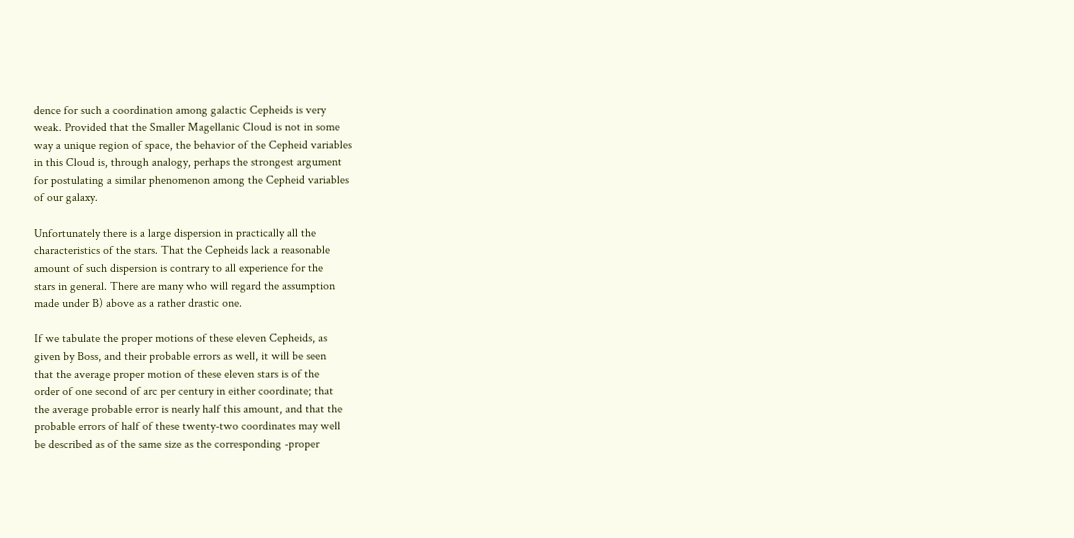dence for such a coordination among galactic Cepheids is very
weak. Provided that the Smaller Magellanic Cloud is not in some
way a unique region of space, the behavior of the Cepheid variables
in this Cloud is, through analogy, perhaps the strongest argument
for postulating a similar phenomenon among the Cepheid variables
of our galaxy.

Unfortunately there is a large dispersion in practically all the
characteristics of the stars. That the Cepheids lack a reasonable
amount of such dispersion is contrary to all experience for the
stars in general. There are many who will regard the assumption
made under B) above as a rather drastic one.

If we tabulate the proper motions of these eleven Cepheids, as
given by Boss, and their probable errors as well, it will be seen
that the average proper motion of these eleven stars is of the
order of one second of arc per century in either coordinate; that
the average probable error is nearly half this amount, and that the
probable errors of half of these twenty-two coordinates may well
be described as of the same size as the corresponding -proper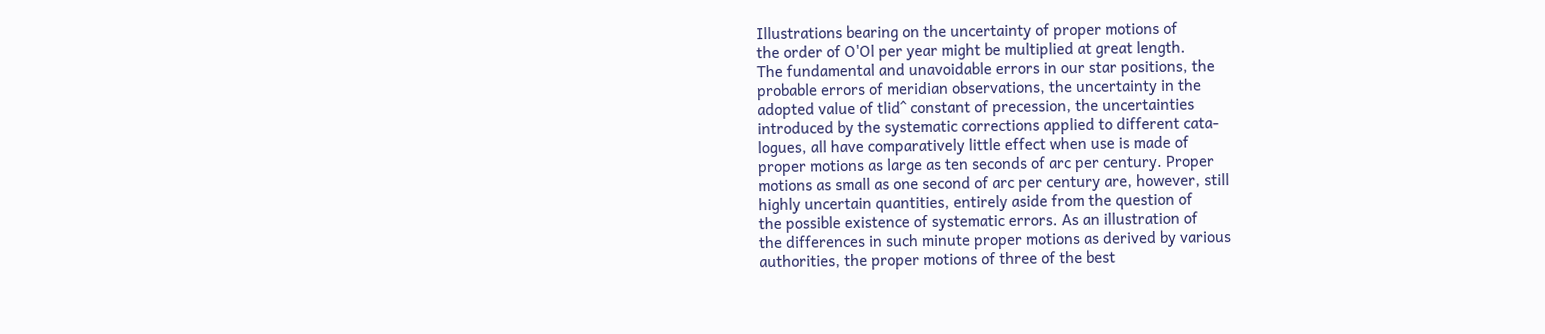Illustrations bearing on the uncertainty of proper motions of
the order of O'Ol per year might be multiplied at great length.
The fundamental and unavoidable errors in our star positions, the
probable errors of meridian observations, the uncertainty in the
adopted value of tlid^ constant of precession, the uncertainties
introduced by the systematic corrections applied to different cata-
logues, all have comparatively little effect when use is made of
proper motions as large as ten seconds of arc per century. Proper
motions as small as one second of arc per century are, however, still
highly uncertain quantities, entirely aside from the question of
the possible existence of systematic errors. As an illustration of
the differences in such minute proper motions as derived by various
authorities, the proper motions of three of the best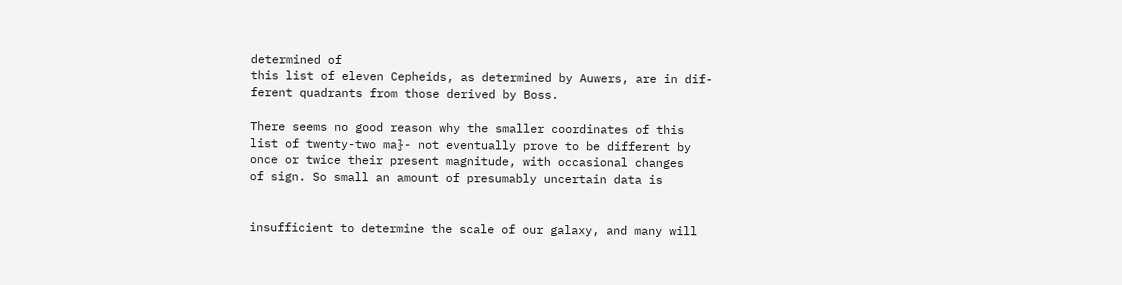determined of
this list of eleven Cepheids, as determined by Auwers, are in dif-
ferent quadrants from those derived by Boss.

There seems no good reason why the smaller coordinates of this
list of twenty-two ma}- not eventually prove to be different by
once or twice their present magnitude, with occasional changes
of sign. So small an amount of presumably uncertain data is


insufficient to determine the scale of our galaxy, and many will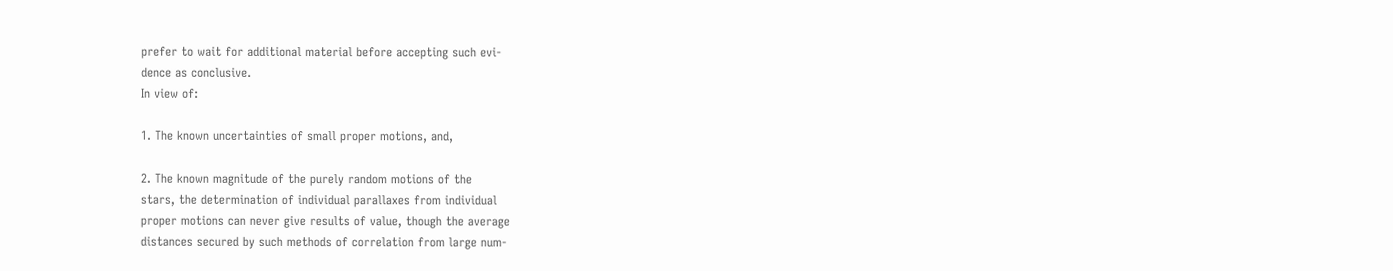prefer to wait for additional material before accepting such evi-
dence as conclusive.
In view of:

1. The known uncertainties of small proper motions, and,

2. The known magnitude of the purely random motions of the
stars, the determination of individual parallaxes from individual
proper motions can never give results of value, though the average
distances secured by such methods of correlation from large num-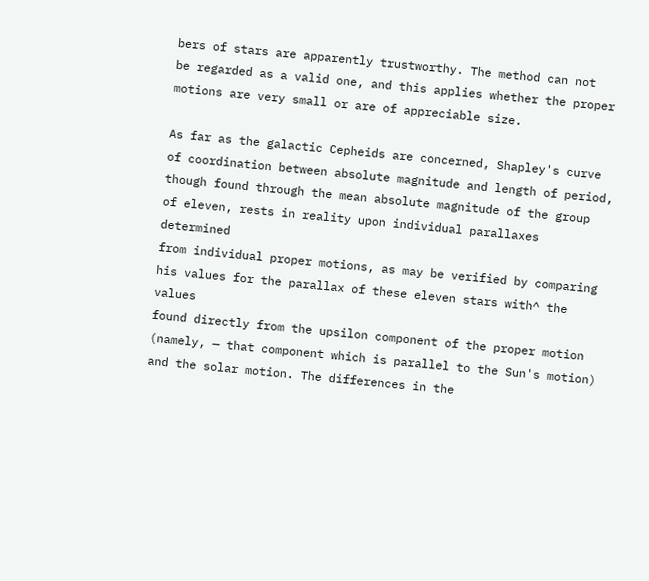bers of stars are apparently trustworthy. The method can not
be regarded as a valid one, and this applies whether the proper
motions are very small or are of appreciable size.

As far as the galactic Cepheids are concerned, Shapley's curve
of coordination between absolute magnitude and length of period,
though found through the mean absolute magnitude of the group
of eleven, rests in reality upon individual parallaxes determined
from individual proper motions, as may be verified by comparing
his values for the parallax of these eleven stars with^ the values
found directly from the upsilon component of the proper motion
(namely, — that component which is parallel to the Sun's motion)
and the solar motion. The differences in the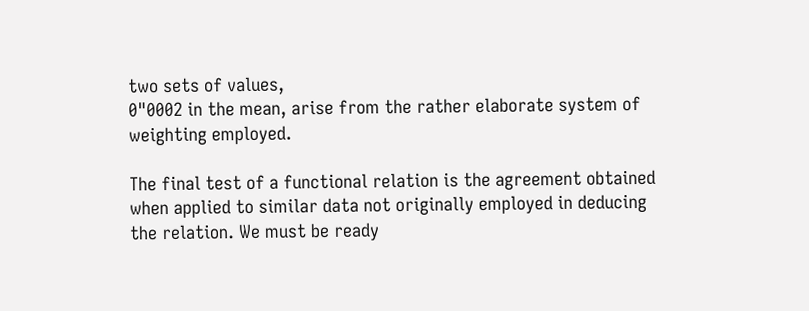two sets of values,
0"0002 in the mean, arise from the rather elaborate system of
weighting employed.

The final test of a functional relation is the agreement obtained
when applied to similar data not originally employed in deducing
the relation. We must be ready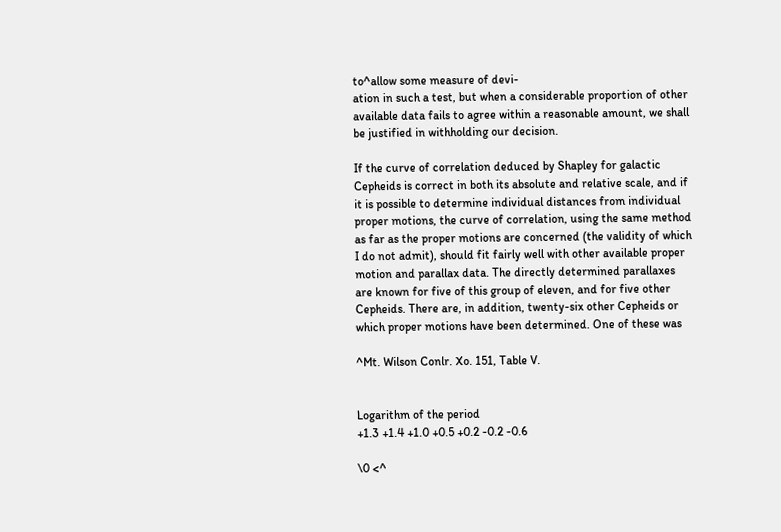to^allow some measure of devi-
ation in such a test, but when a considerable proportion of other
available data fails to agree within a reasonable amount, we shall
be justified in withholding our decision.

If the curve of correlation deduced by Shapley for galactic
Cepheids is correct in both its absolute and relative scale, and if
it is possible to determine individual distances from individual
proper motions, the curve of correlation, using the same method
as far as the proper motions are concerned (the validity of which
I do not admit), should fit fairly well with other available proper
motion and parallax data. The directly determined parallaxes
are known for five of this group of eleven, and for five other
Cepheids. There are, in addition, twenty-six other Cepheids or
which proper motions have been determined. One of these was

^Mt. Wilson Conlr. Xo. 151, Table V.


Logarithm of the period
+1.3 +1.4 +1.0 +0.5 +0.2 -0.2 -0.6

\0 <^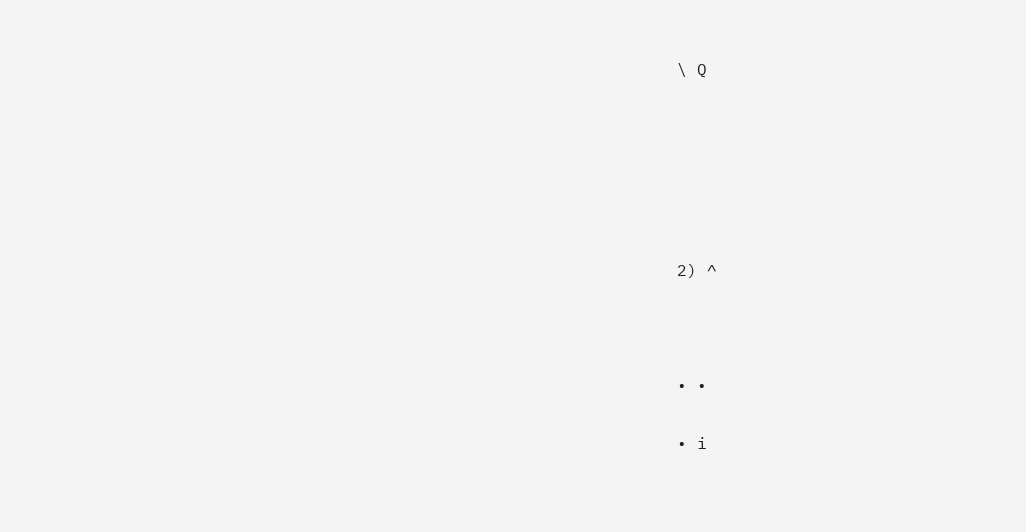\ Q






2) ^



• •

• i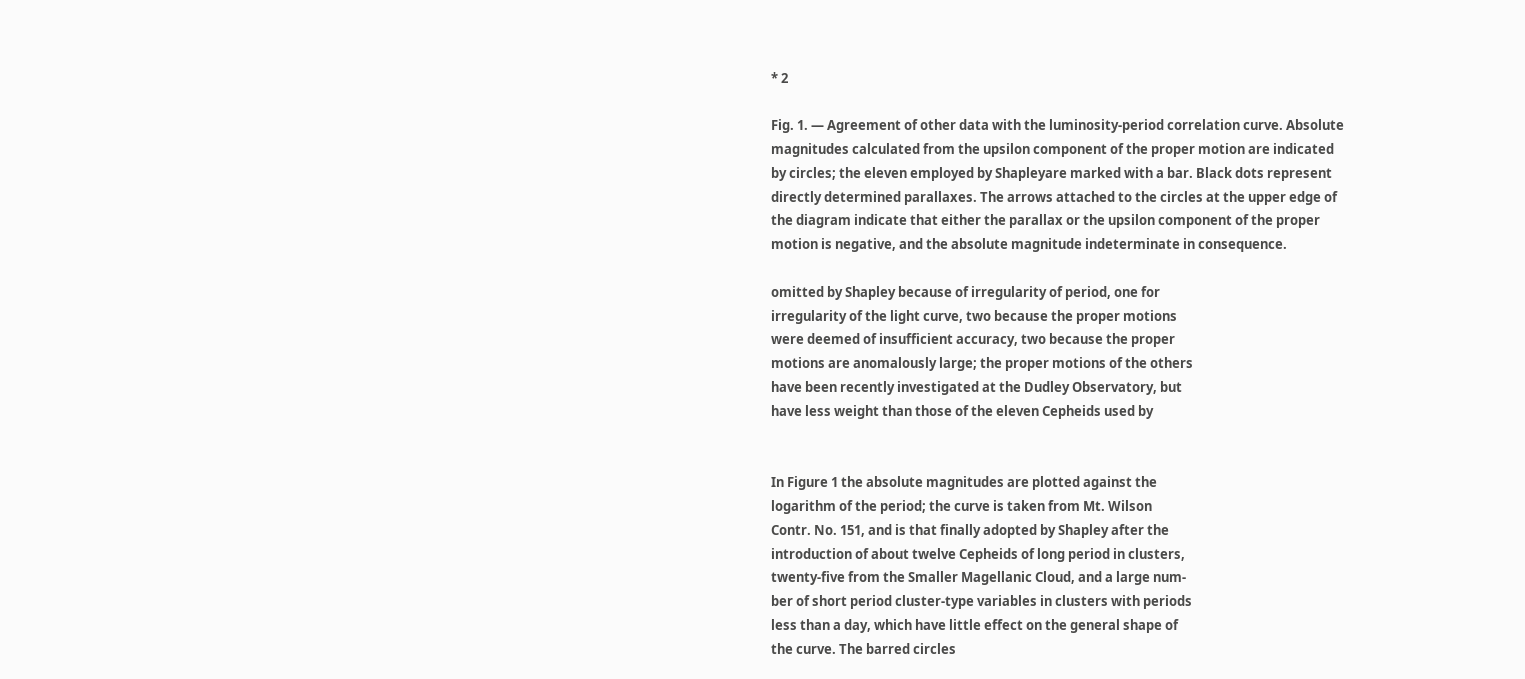* 2

Fig. 1. — Agreement of other data with the luminosity-period correlation curve. Absolute
magnitudes calculated from the upsilon component of the proper motion are indicated
by circles; the eleven employed by Shapleyare marked with a bar. Black dots represent
directly determined parallaxes. The arrows attached to the circles at the upper edge of
the diagram indicate that either the parallax or the upsilon component of the proper
motion is negative, and the absolute magnitude indeterminate in consequence.

omitted by Shapley because of irregularity of period, one for
irregularity of the light curve, two because the proper motions
were deemed of insufficient accuracy, two because the proper
motions are anomalously large; the proper motions of the others
have been recently investigated at the Dudley Observatory, but
have less weight than those of the eleven Cepheids used by


In Figure 1 the absolute magnitudes are plotted against the
logarithm of the period; the curve is taken from Mt. Wilson
Contr. No. 151, and is that finally adopted by Shapley after the
introduction of about twelve Cepheids of long period in clusters,
twenty-five from the Smaller Magellanic Cloud, and a large num-
ber of short period cluster-type variables in clusters with periods
less than a day, which have little effect on the general shape of
the curve. The barred circles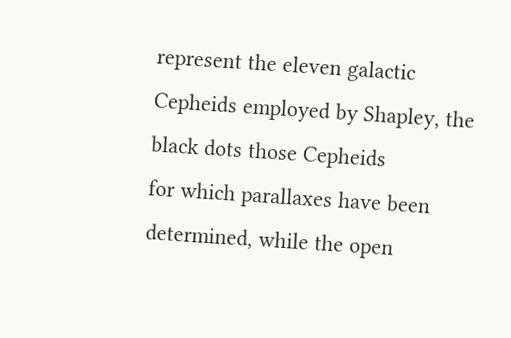represent the eleven galactic
Cepheids employed by Shapley, the black dots those Cepheids
for which parallaxes have been determined, while the open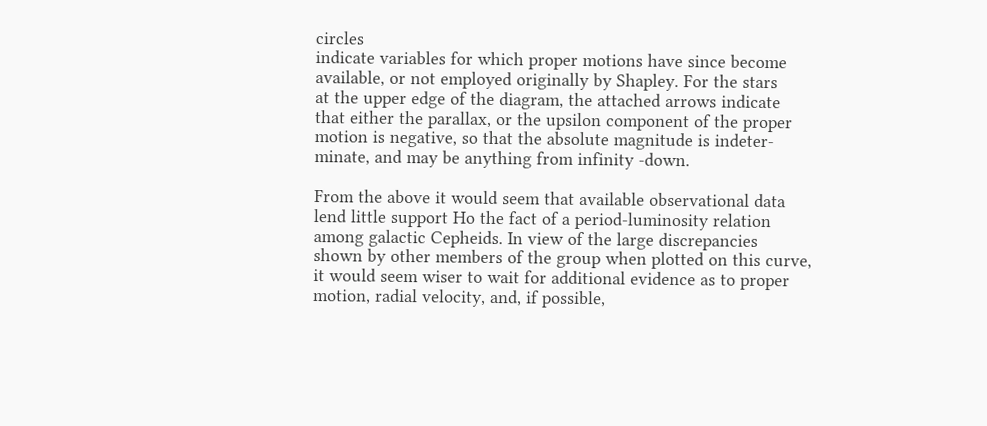circles
indicate variables for which proper motions have since become
available, or not employed originally by Shapley. For the stars
at the upper edge of the diagram, the attached arrows indicate
that either the parallax, or the upsilon component of the proper
motion is negative, so that the absolute magnitude is indeter-
minate, and may be anything from infinity -down.

From the above it would seem that available observational data
lend little support Ho the fact of a period-luminosity relation
among galactic Cepheids. In view of the large discrepancies
shown by other members of the group when plotted on this curve,
it would seem wiser to wait for additional evidence as to proper
motion, radial velocity, and, if possible,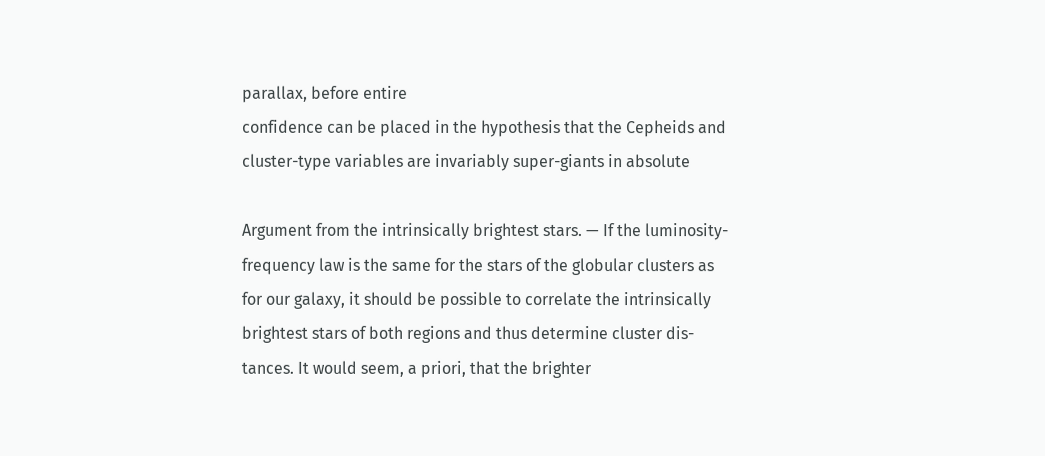parallax, before entire
confidence can be placed in the hypothesis that the Cepheids and
cluster-type variables are invariably super-giants in absolute

Argument from the intrinsically brightest stars. — If the luminosity-
frequency law is the same for the stars of the globular clusters as
for our galaxy, it should be possible to correlate the intrinsically
brightest stars of both regions and thus determine cluster dis-
tances. It would seem, a priori, that the brighter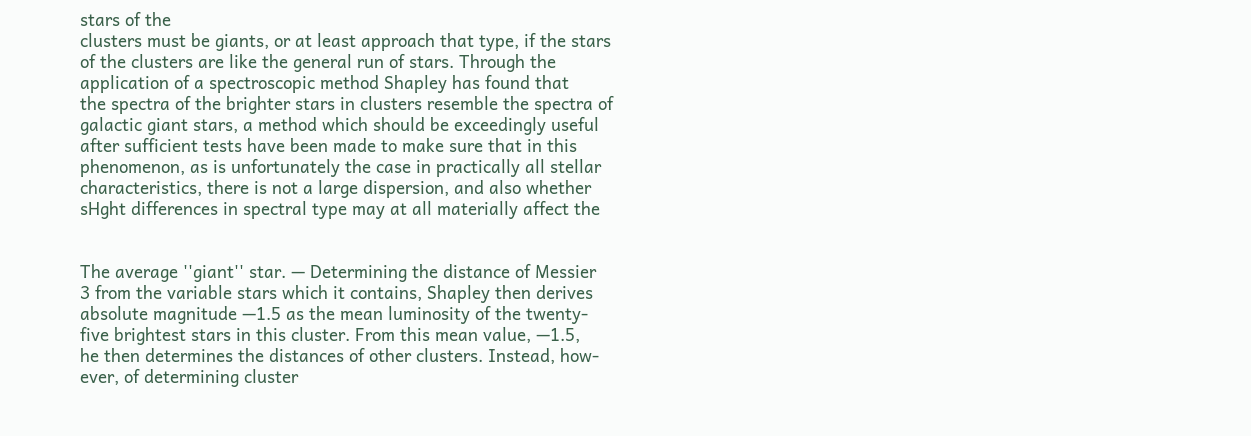stars of the
clusters must be giants, or at least approach that type, if the stars
of the clusters are like the general run of stars. Through the
application of a spectroscopic method Shapley has found that
the spectra of the brighter stars in clusters resemble the spectra of
galactic giant stars, a method which should be exceedingly useful
after sufficient tests have been made to make sure that in this
phenomenon, as is unfortunately the case in practically all stellar
characteristics, there is not a large dispersion, and also whether
sHght differences in spectral type may at all materially affect the


The average ''giant'' star. — Determining the distance of Messier
3 from the variable stars which it contains, Shapley then derives
absolute magnitude —1.5 as the mean luminosity of the twenty-
five brightest stars in this cluster. From this mean value, —1.5,
he then determines the distances of other clusters. Instead, how-
ever, of determining cluster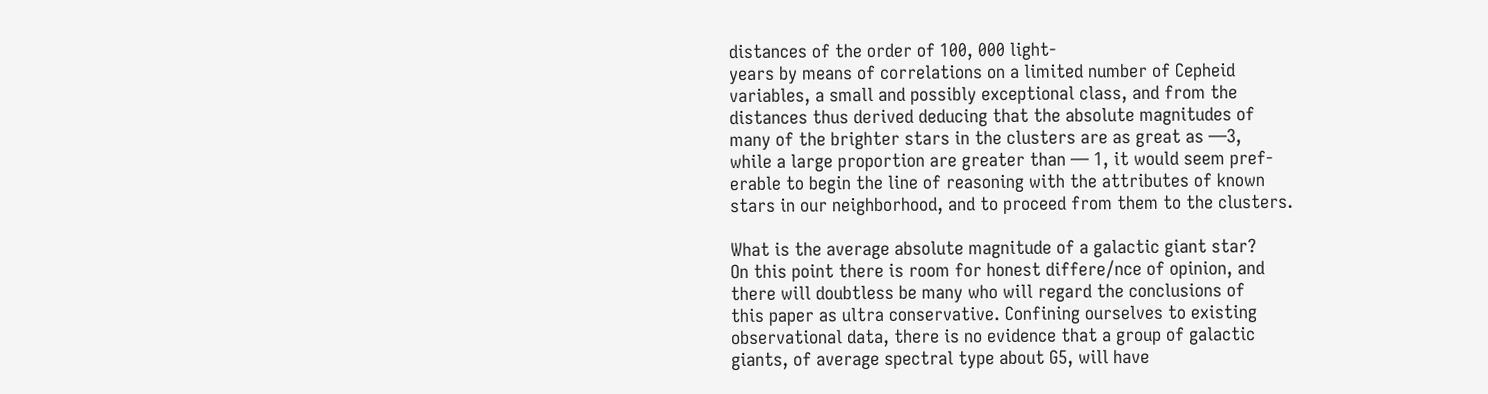distances of the order of 100, 000 light-
years by means of correlations on a limited number of Cepheid
variables, a small and possibly exceptional class, and from the
distances thus derived deducing that the absolute magnitudes of
many of the brighter stars in the clusters are as great as —3,
while a large proportion are greater than — 1, it would seem pref-
erable to begin the line of reasoning with the attributes of known
stars in our neighborhood, and to proceed from them to the clusters.

What is the average absolute magnitude of a galactic giant star?
On this point there is room for honest differe/nce of opinion, and
there will doubtless be many who will regard the conclusions of
this paper as ultra conservative. Confining ourselves to existing
observational data, there is no evidence that a group of galactic
giants, of average spectral type about G5, will have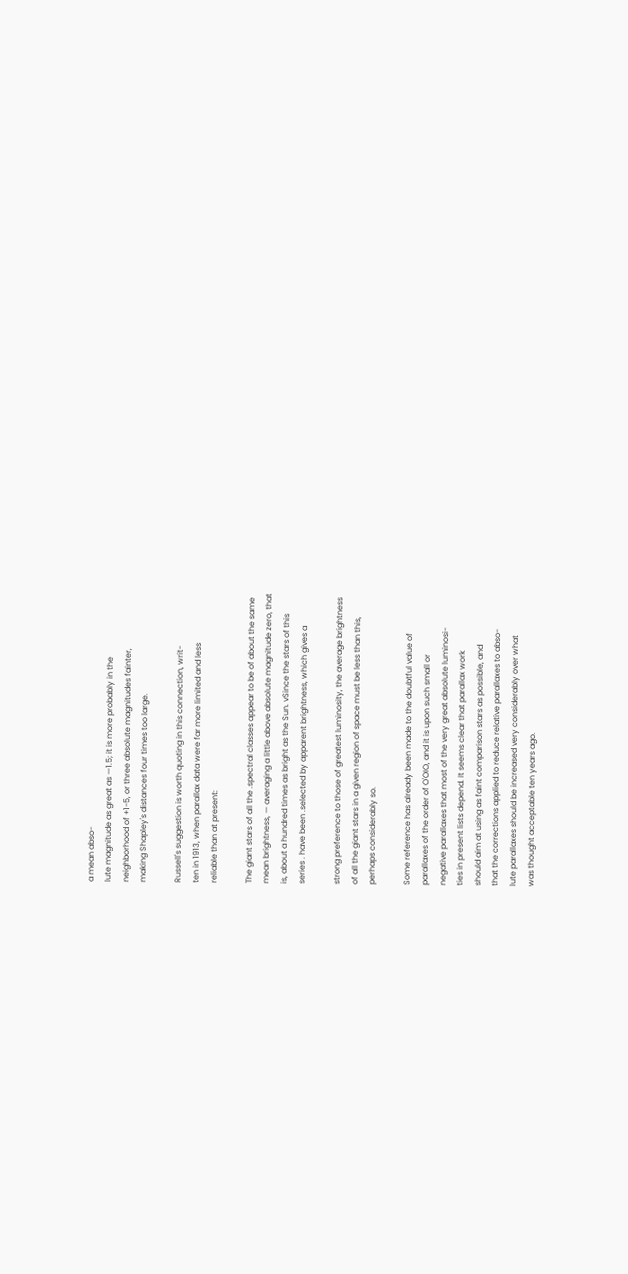a mean abso-
lute magnitude as great as —1.5; it is more probably in the
neighborhood of +1-5, or three absolute magnitudes fainter,
making Shapley's distances four times too large.

Russell's suggestion is worth quoting in this connection, writ-
ten in 1913, when parallax data were far more limited and less
reliable than at present:

The giant stars of all the .spectral classes appear to be of about the same
mean brightness, — averaging a little above absolute magnitude zero, that
is, about a hundred times as bright as the Sun. vSince the stars of this
series . have been .selected by apparent brightness, which gives a

strong preference to those of greatest luminosity, the average brightness
of all the giant stars in a given region of space must be less than this,
perhaps considerably so.

Some reference has already been made to the doubtful value of
parallaxes of the order of O'OIO, and it is upon such small or
negative parallaxes that most of the very great absolute luminosi-
ties in present lists depend. It seems clear that parallax work
should aim at using as faint comparison stars as possible, and
that the corrections applied to reduce relative parallaxes to abso-
lute parallaxes should be increased very considerably over what
was thought acceptable ten years ago.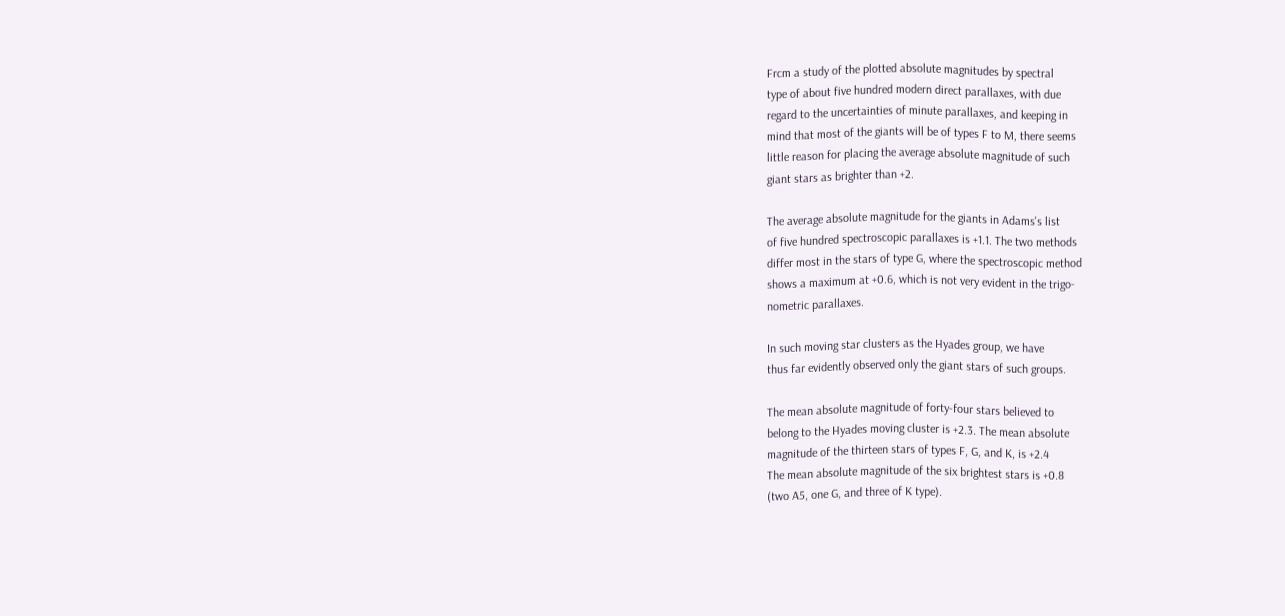Frcm a study of the plotted absolute magnitudes by spectral
type of about five hundred modern direct parallaxes, with due
regard to the uncertainties of minute parallaxes, and keeping in
mind that most of the giants will be of types F to M, there seems
little reason for placing the average absolute magnitude of such
giant stars as brighter than +2.

The average absolute magnitude for the giants in Adams's list
of five hundred spectroscopic parallaxes is +1.1. The two methods
differ most in the stars of type G, where the spectroscopic method
shows a maximum at +0.6, which is not very evident in the trigo-
nometric parallaxes.

In such moving star clusters as the Hyades group, we have
thus far evidently observed only the giant stars of such groups.

The mean absolute magnitude of forty-four stars believed to
belong to the Hyades moving cluster is +2.3. The mean absolute
magnitude of the thirteen stars of types F, G, and K, is +2.4
The mean absolute magnitude of the six brightest stars is +0.8
(two A5, one G, and three of K type).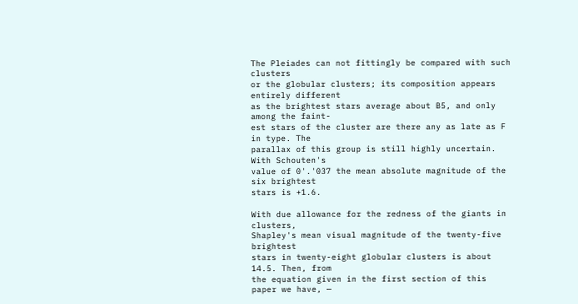The Pleiades can not fittingly be compared with such clusters
or the globular clusters; its composition appears entirely different
as the brightest stars average about B5, and only among the faint-
est stars of the cluster are there any as late as F in type. The
parallax of this group is still highly uncertain. With Schouten's
value of 0'.'037 the mean absolute magnitude of the six brightest
stars is +1.6.

With due allowance for the redness of the giants in clusters,
Shapley's mean visual magnitude of the twenty-five brightest
stars in twenty-eight globular clusters is about 14.5. Then, from
the equation given in the first section of this paper we have, —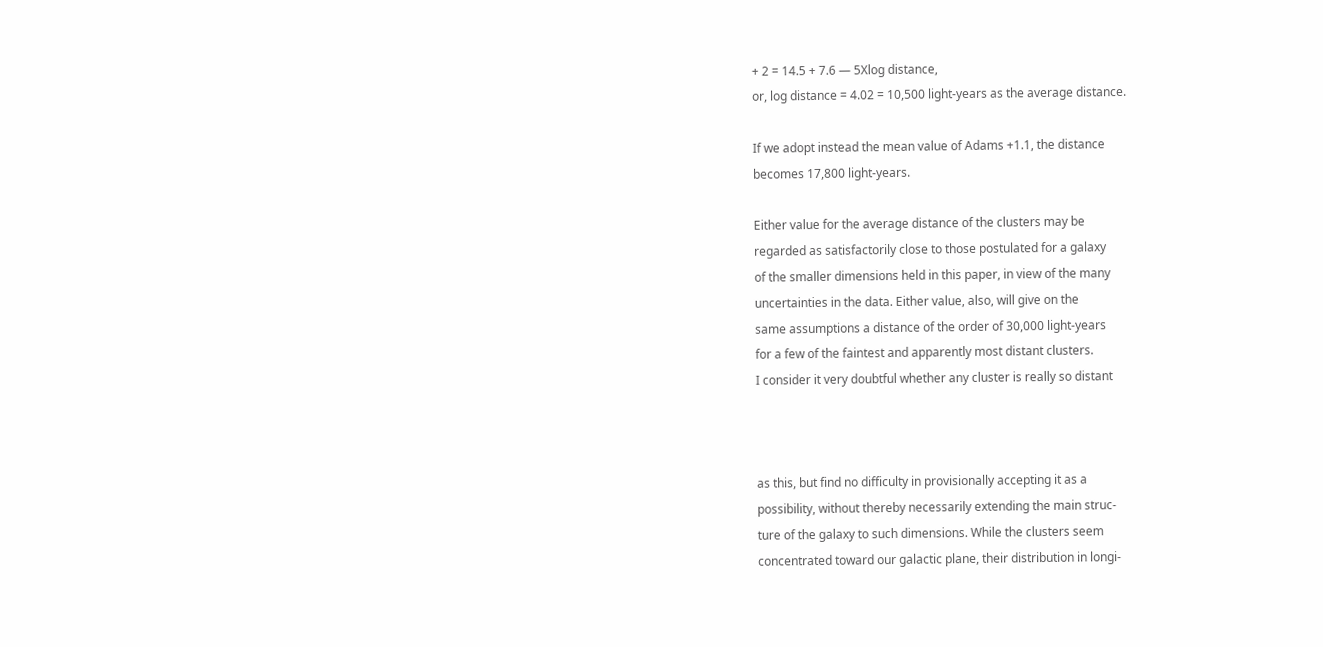+ 2 = 14.5 + 7.6 — 5Xlog distance,
or, log distance = 4.02 = 10,500 light-years as the average distance.

If we adopt instead the mean value of Adams +1.1, the distance
becomes 17,800 light-years.

Either value for the average distance of the clusters may be
regarded as satisfactorily close to those postulated for a galaxy
of the smaller dimensions held in this paper, in view of the many
uncertainties in the data. Either value, also, will give on the
same assumptions a distance of the order of 30,000 light-years
for a few of the faintest and apparently most distant clusters.
I consider it very doubtful whether any cluster is really so distant



as this, but find no difficulty in provisionally accepting it as a
possibility, without thereby necessarily extending the main struc-
ture of the galaxy to such dimensions. While the clusters seem
concentrated toward our galactic plane, their distribution in longi-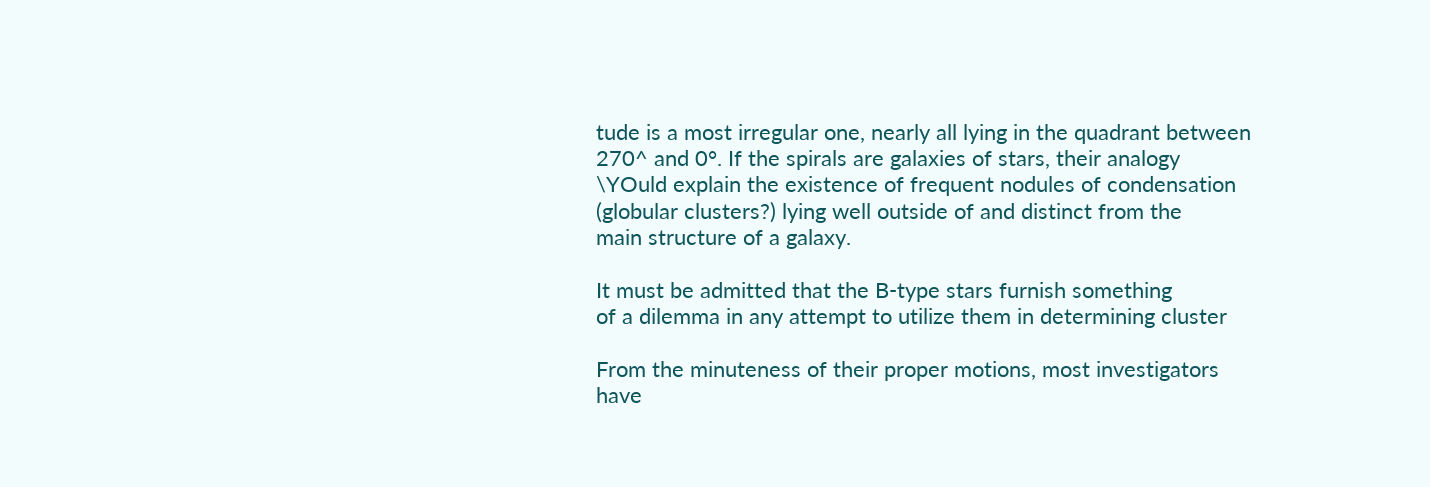tude is a most irregular one, nearly all lying in the quadrant between
270^ and 0°. If the spirals are galaxies of stars, their analogy
\YOuld explain the existence of frequent nodules of condensation
(globular clusters?) lying well outside of and distinct from the
main structure of a galaxy.

It must be admitted that the B-type stars furnish something
of a dilemma in any attempt to utilize them in determining cluster

From the minuteness of their proper motions, most investigators
have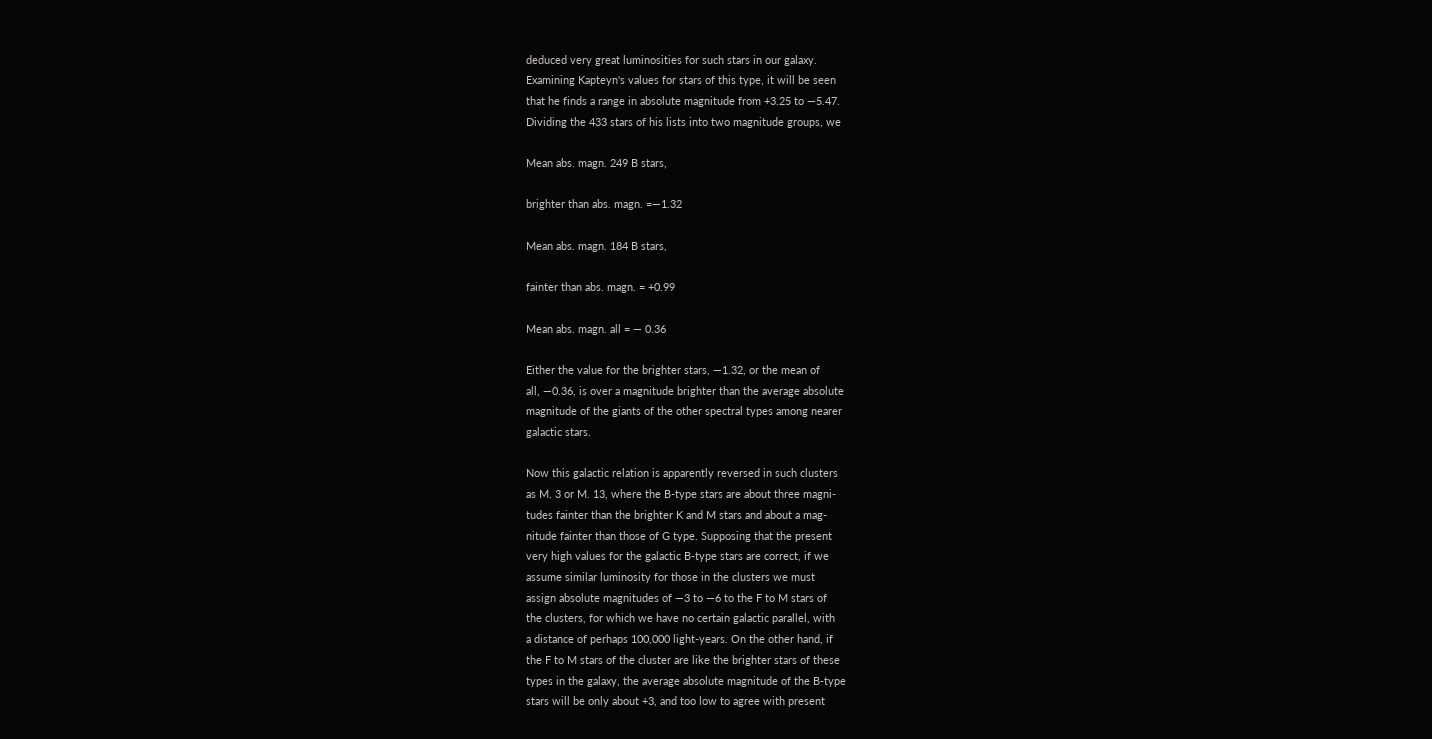deduced very great luminosities for such stars in our galaxy.
Examining Kapteyn's values for stars of this type, it will be seen
that he finds a range in absolute magnitude from +3.25 to —5.47.
Dividing the 433 stars of his lists into two magnitude groups, we

Mean abs. magn. 249 B stars,

brighter than abs. magn. =—1.32

Mean abs. magn. 184 B stars,

fainter than abs. magn. = +0.99

Mean abs. magn. all = — 0.36

Either the value for the brighter stars, —1.32, or the mean of
all, —0.36, is over a magnitude brighter than the average absolute
magnitude of the giants of the other spectral types among nearer
galactic stars.

Now this galactic relation is apparently reversed in such clusters
as M. 3 or M. 13, where the B-type stars are about three magni-
tudes fainter than the brighter K and M stars and about a mag-
nitude fainter than those of G type. Supposing that the present
very high values for the galactic B-type stars are correct, if we
assume similar luminosity for those in the clusters we must
assign absolute magnitudes of —3 to —6 to the F to M stars of
the clusters, for which we have no certain galactic parallel, with
a distance of perhaps 100,000 light-years. On the other hand, if
the F to M stars of the cluster are like the brighter stars of these
types in the galaxy, the average absolute magnitude of the B-type
stars will be only about +3, and too low to agree with present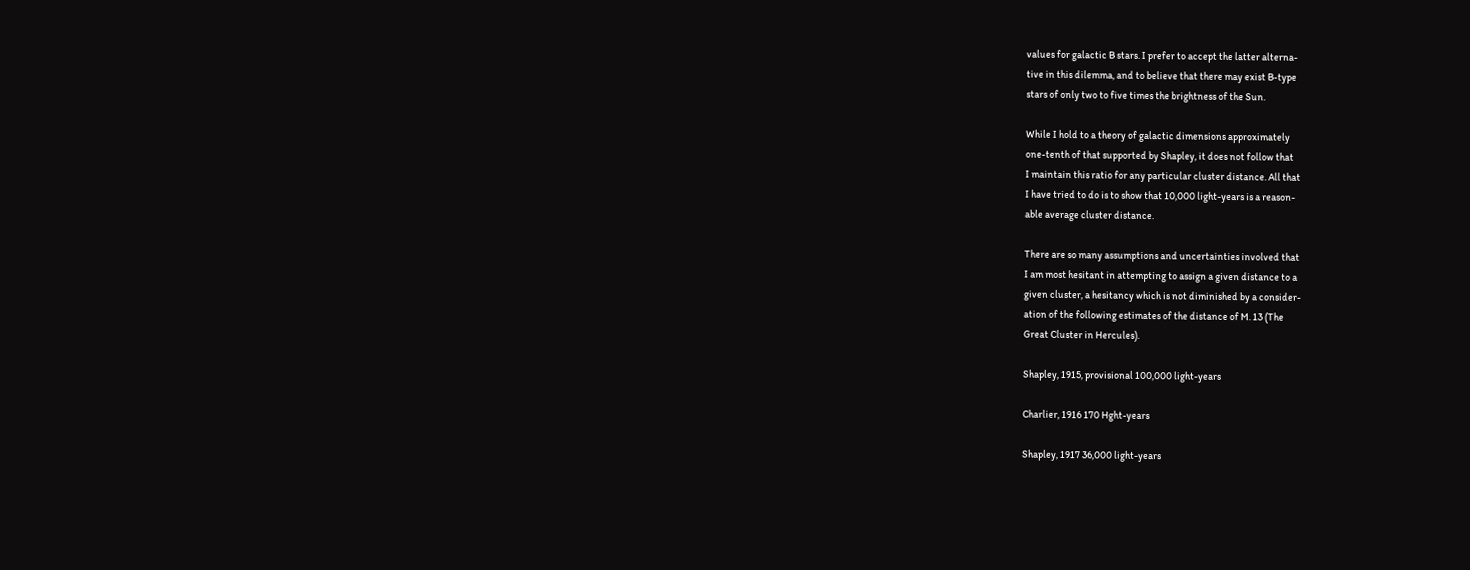values for galactic B stars. I prefer to accept the latter alterna-
tive in this dilemma, and to believe that there may exist B-type
stars of only two to five times the brightness of the Sun.

While I hold to a theory of galactic dimensions approximately
one-tenth of that supported by Shapley, it does not follow that
I maintain this ratio for any particular cluster distance. All that
I have tried to do is to show that 10,000 light-years is a reason-
able average cluster distance.

There are so many assumptions and uncertainties involved that
I am most hesitant in attempting to assign a given distance to a
given cluster, a hesitancy which is not diminished by a consider-
ation of the following estimates of the distance of M. 13 (The
Great Cluster in Hercules).

Shapley, 1915, provisional 100,000 light-years

Charlier, 1916 170 Hght-years

Shapley, 1917 36,000 light-years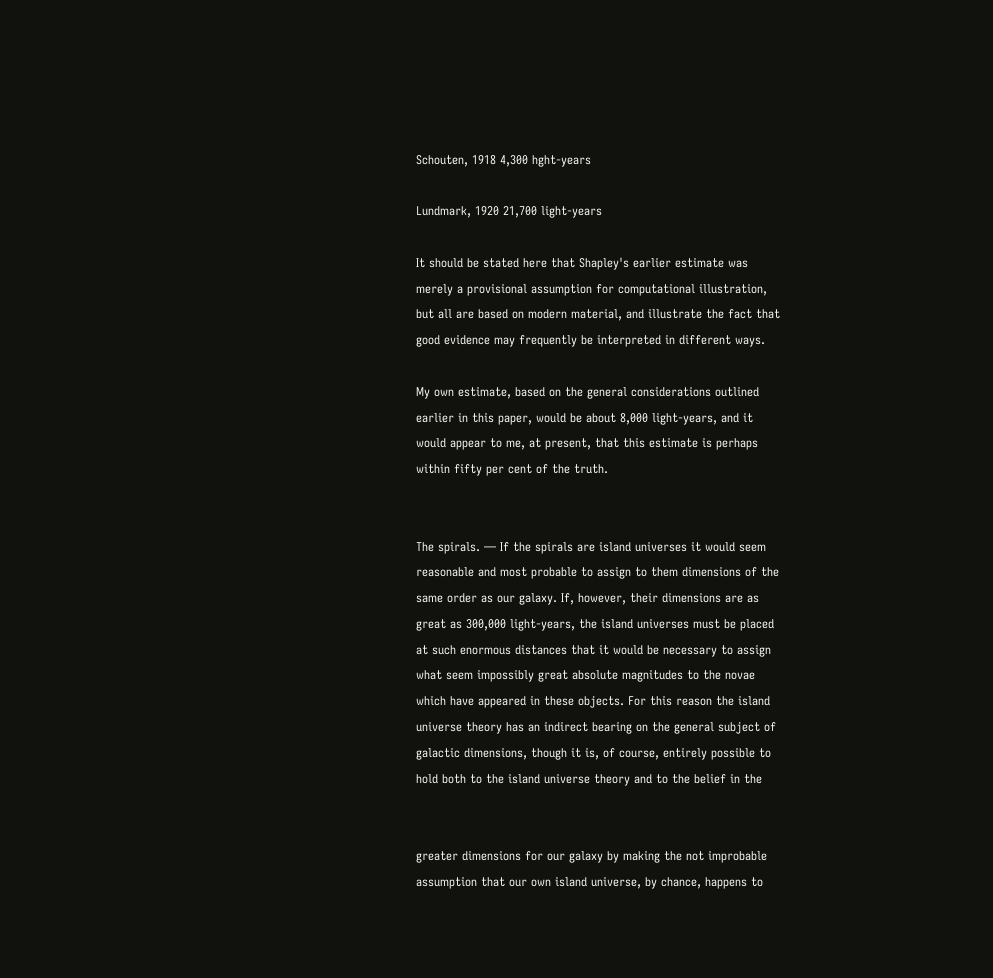Schouten, 1918 4,300 hght-years

Lundmark, 1920 21,700 light-years

It should be stated here that Shapley's earlier estimate was
merely a provisional assumption for computational illustration,
but all are based on modern material, and illustrate the fact that
good evidence may frequently be interpreted in different ways.

My own estimate, based on the general considerations outlined
earlier in this paper, would be about 8,000 light-years, and it
would appear to me, at present, that this estimate is perhaps
within fifty per cent of the truth.


The spirals. — If the spirals are island universes it would seem
reasonable and most probable to assign to them dimensions of the
same order as our galaxy. If, however, their dimensions are as
great as 300,000 light-years, the island universes must be placed
at such enormous distances that it would be necessary to assign
what seem impossibly great absolute magnitudes to the novae
which have appeared in these objects. For this reason the island
universe theory has an indirect bearing on the general subject of
galactic dimensions, though it is, of course, entirely possible to
hold both to the island universe theory and to the belief in the


greater dimensions for our galaxy by making the not improbable
assumption that our own island universe, by chance, happens to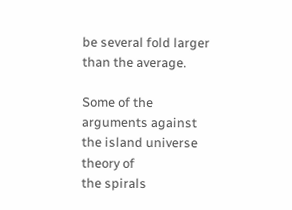be several fold larger than the average.

Some of the arguments against the island universe theory of
the spirals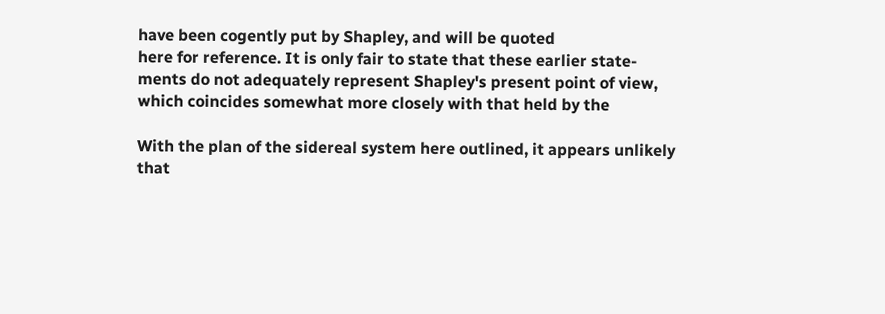have been cogently put by Shapley, and will be quoted
here for reference. It is only fair to state that these earlier state-
ments do not adequately represent Shapley's present point of view,
which coincides somewhat more closely with that held by the

With the plan of the sidereal system here outlined, it appears unlikely
that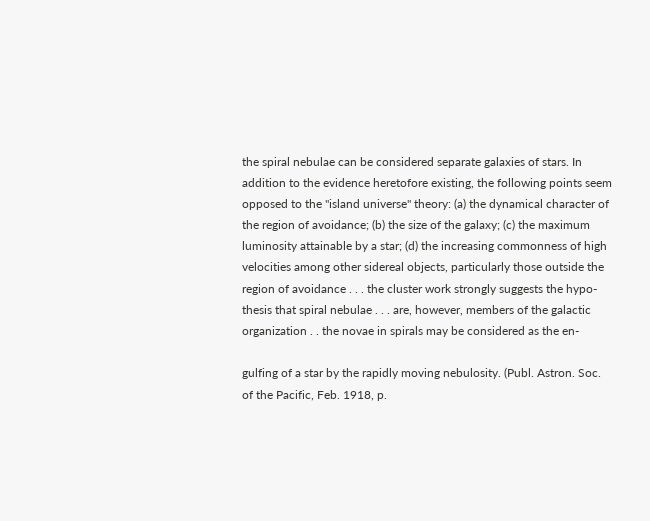the spiral nebulae can be considered separate galaxies of stars. In
addition to the evidence heretofore existing, the following points seem
opposed to the "island universe" theory: (a) the dynamical character of
the region of avoidance; (b) the size of the galaxy; (c) the maximum
luminosity attainable by a star; (d) the increasing commonness of high
velocities among other sidereal objects, particularly those outside the
region of avoidance . . . the cluster work strongly suggests the hypo-
thesis that spiral nebulae . . . are, however, members of the galactic
organization . . the novae in spirals may be considered as the en-

gulfing of a star by the rapidly moving nebulosity. (Publ. Astron. Soc.
of the Pacific, Feb. 1918, p.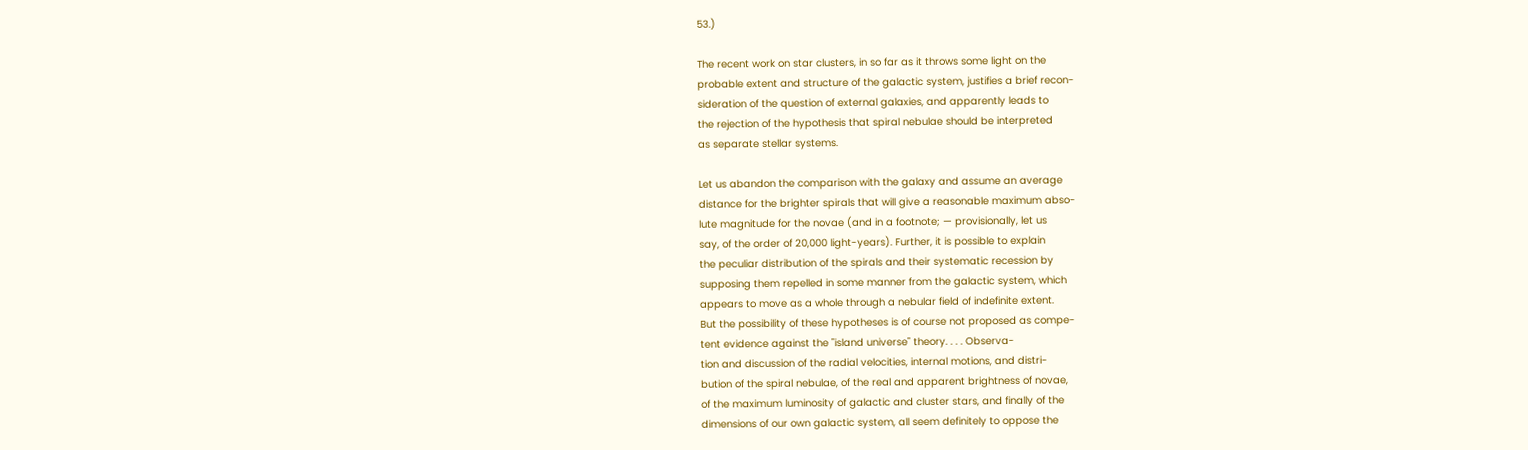53.)

The recent work on star clusters, in so far as it throws some light on the
probable extent and structure of the galactic system, justifies a brief recon-
sideration of the question of external galaxies, and apparently leads to
the rejection of the hypothesis that spiral nebulae should be interpreted
as separate stellar systems.

Let us abandon the comparison with the galaxy and assume an average
distance for the brighter spirals that will give a reasonable maximum abso-
lute magnitude for the novae (and in a footnote; — provisionally, let us
say, of the order of 20,000 light-years). Further, it is possible to explain
the peculiar distribution of the spirals and their systematic recession by
supposing them repelled in some manner from the galactic system, which
appears to move as a whole through a nebular field of indefinite extent.
But the possibility of these hypotheses is of course not proposed as compe-
tent evidence against the "island universe" theory. . . . Observa-
tion and discussion of the radial velocities, internal motions, and distri-
bution of the spiral nebulae, of the real and apparent brightness of novae,
of the maximum luminosity of galactic and cluster stars, and finally of the
dimensions of our own galactic system, all seem definitely to oppose the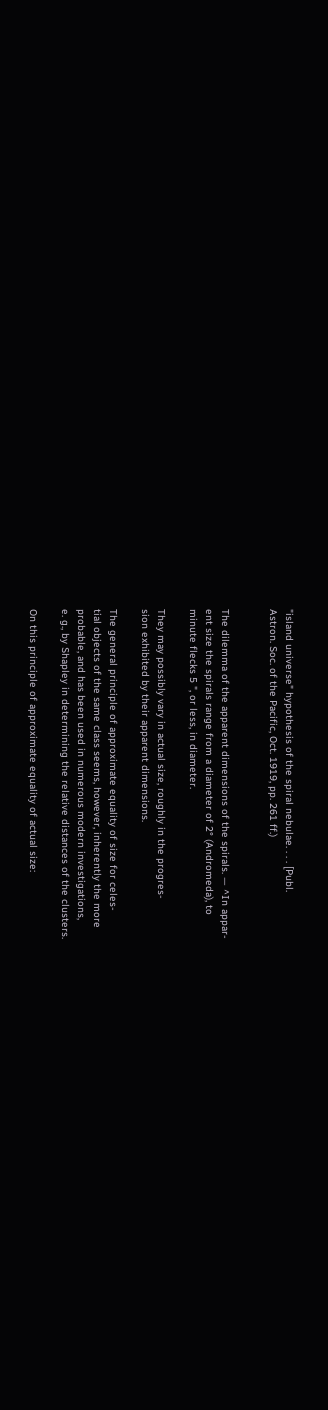"island universe" hypothesis of the spiral nebulae. . . . [Publ.
Astron. Soc. of the Pacific, Oct. 1919, pp. 261 ff.)


The dilemma of the apparent dimensions of the spirals. — ^In appar-
ent size the spirals range from a diameter of 2° (Andromeda), to
minute flecks 5 ", or less, in diameter.

They may possibly vary in actual size, roughly in the progres-
sion exhibited by their apparent dimensions.

The general principle of approximate equality of size for celes-
tial objects of the same class seems, however, inherently the more
probable, and has been used in numerous modern investigations,
e. g., by Shapley in determining the relative distances of the clusters.

On this principle of approximate equality of actual size: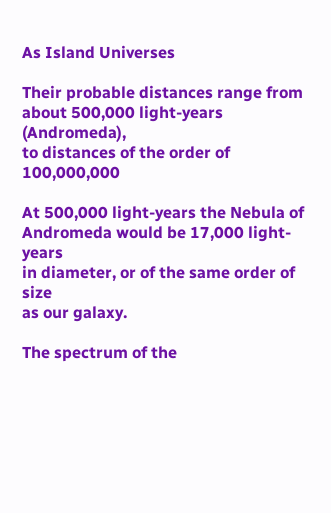As Island Universes

Their probable distances range from
about 500,000 light-years (Andromeda),
to distances of the order of 100,000,000

At 500,000 light-years the Nebula of
Andromeda would be 17,000 light-years
in diameter, or of the same order of size
as our galaxy.

The spectrum of the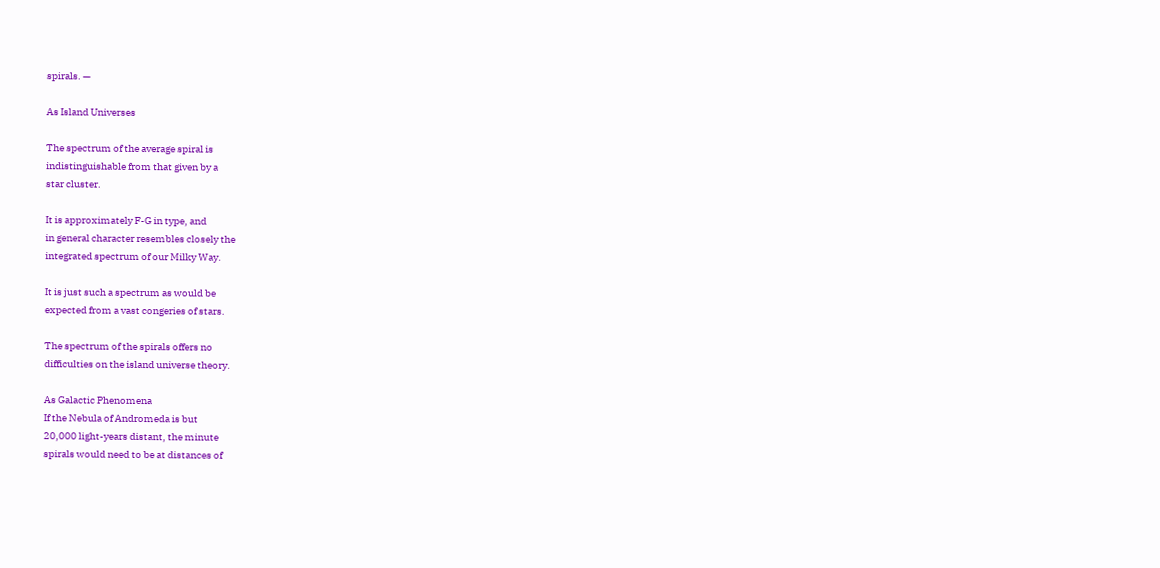spirals. —

As Island Universes

The spectrum of the average spiral is
indistinguishable from that given by a
star cluster.

It is approximately F-G in type, and
in general character resembles closely the
integrated spectrum of our Milky Way.

It is just such a spectrum as would be
expected from a vast congeries of stars.

The spectrum of the spirals offers no
difficulties on the island universe theory.

As Galactic Phenomena
If the Nebula of Andromeda is but
20,000 light-years distant, the minute
spirals would need to be at distances of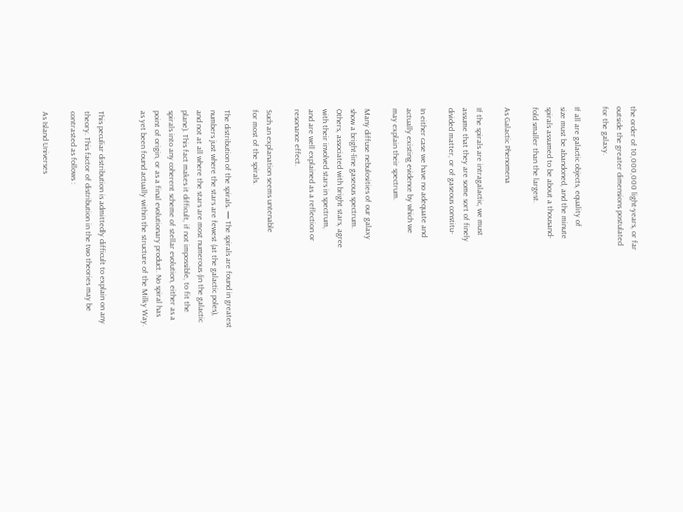the order of 10,000,000 light-years, or far
outside the greater dimensions postulated
for the galaxy.

If all are galactic objects, equality of
size must be abandoned, and the minute
spirals assumed to be about a thousand-
fold smaller than the largest.

As Galactic Phenomena

If the spirals are intragalactic, we must
assume that they are some sort of finely
divided matter, or of gaseous constitu-

In either case we have no adequate and
actually existing evidence by which we
may explain their spectrum.

Many diffuse nebulosities of our galaxy
show a bright-line gaseous spectrum.
Others, associated with bright stars, agree
with their involved stars in spectrum,
and are well explained as a reflection or
resonance effect.

Such an explanation seems untenable
for most of the spirals.

The distribution of the spirals. — The spirals are found in greatest
numbers just where the stars are fewest (at the galactic poles),
and not at all where the stars are most numerous (in the galactic
plane). This fact makes it difficult, if not impossible, to fit the
spirals into any coherent scheme of stellar evolution, either as a
point of origin, or as a final evolutionary product. No spiral has
as yet been found actually within the structure of the Milky Way.


This peculiar distribution is admittedly difficult to explain on any
theory. This factor of distribution in the two theories may be
contrasted as follows :

As Island Universes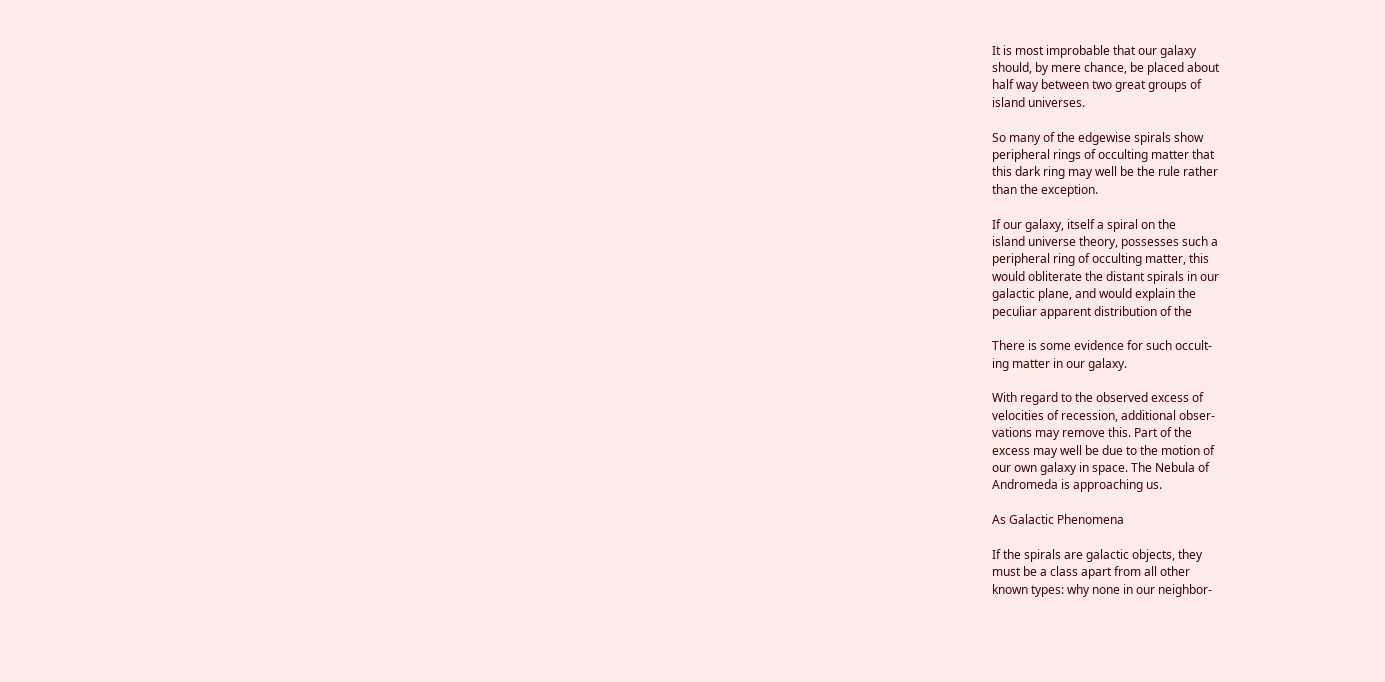It is most improbable that our galaxy
should, by mere chance, be placed about
half way between two great groups of
island universes.

So many of the edgewise spirals show
peripheral rings of occulting matter that
this dark ring may well be the rule rather
than the exception.

If our galaxy, itself a spiral on the
island universe theory, possesses such a
peripheral ring of occulting matter, this
would obliterate the distant spirals in our
galactic plane, and would explain the
peculiar apparent distribution of the

There is some evidence for such occult-
ing matter in our galaxy.

With regard to the observed excess of
velocities of recession, additional obser-
vations may remove this. Part of the
excess may well be due to the motion of
our own galaxy in space. The Nebula of
Andromeda is approaching us.

As Galactic Phenomena

If the spirals are galactic objects, they
must be a class apart from all other
known types: why none in our neighbor-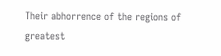Their abhorrence of the regions of
greatest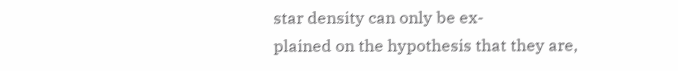star density can only be ex-
plained on the hypothesis that they are,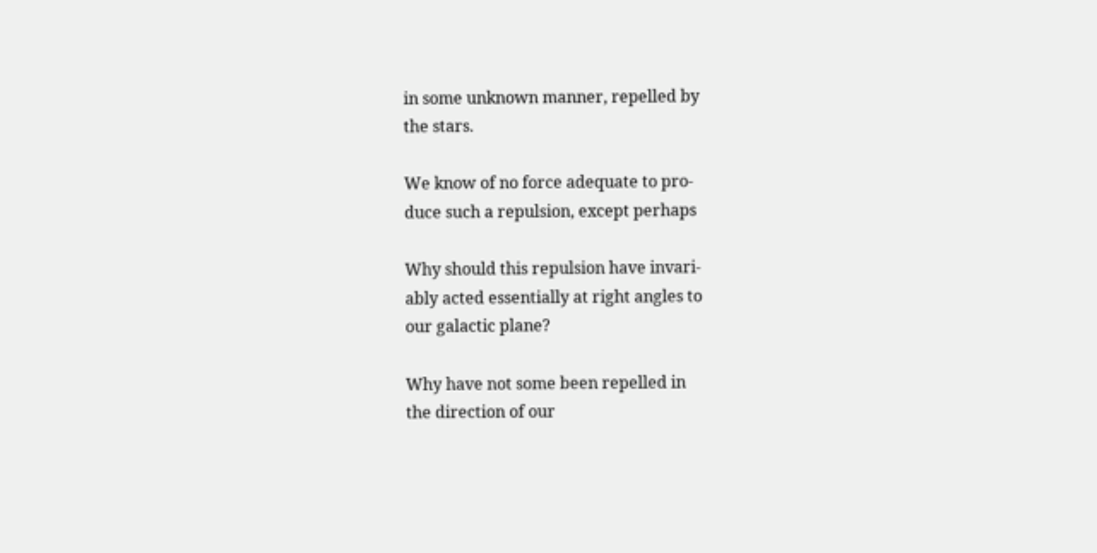in some unknown manner, repelled by
the stars.

We know of no force adequate to pro-
duce such a repulsion, except perhaps

Why should this repulsion have invari-
ably acted essentially at right angles to
our galactic plane?

Why have not some been repelled in
the direction of our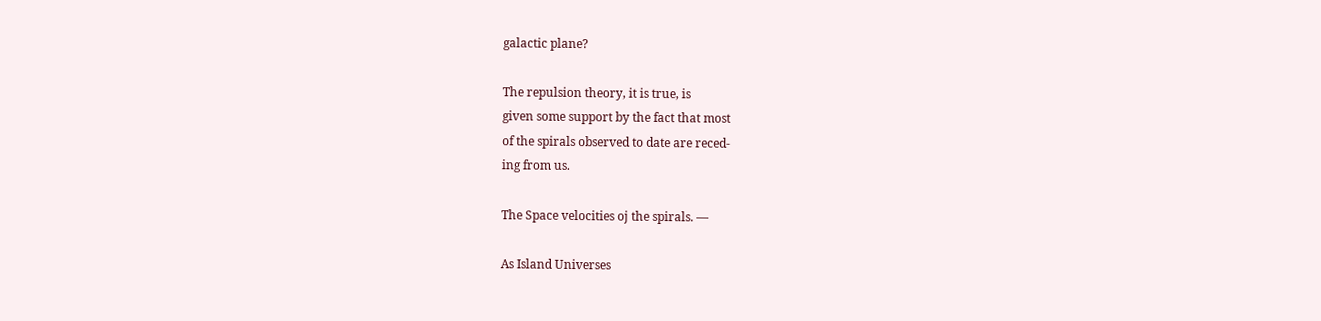galactic plane?

The repulsion theory, it is true, is
given some support by the fact that most
of the spirals observed to date are reced-
ing from us.

The Space velocities oj the spirals. —

As Island Universes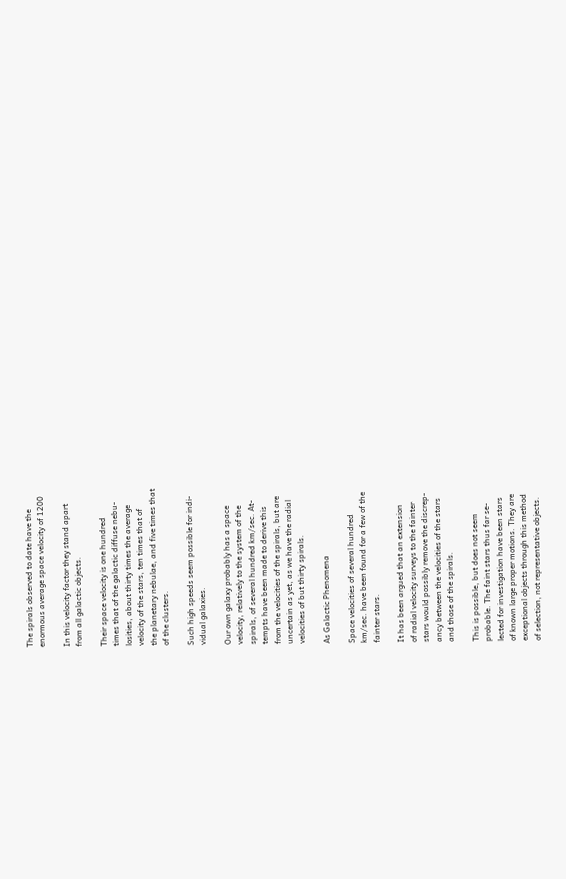The spirals observed to date have the
enormous average space velocity of 1200

In this velocity factor they stand apart
from all galactic objects.

Their space velocity is one hundred
times that of the galactic diffuse nebu-
losities, about thirty times the average
velocity of the stars, ten times that of
the planetary nebulae, and five times that
of the clusters.

Such high speeds seem possible for indi-
vidual galaxies.

Our own galaxy probably has a space
velocity, relatively to the system of the
spirals, of several hundred km/sec. At-
tempts have been made to derive this
from the velocities of the spirals, but are
uncertain as yet, as we have the radial
velocities of but thirty spirals.

As Galactic Phenomena

Space velocities of several hundred
km/sec. have been found for a few of the
fainter stars.

It has been argued that an extension
of radial velocity surveys to the fainter
stars would possibly remove the discrep-
ancy between the velocities of the stars
and those of the spirals.

This is possible, but does not seem
probable. The faint stars thus far se-
lected for investigation have been stars
of known large proper motions. They are
exceptional objects through this method
of selection, not representative objects.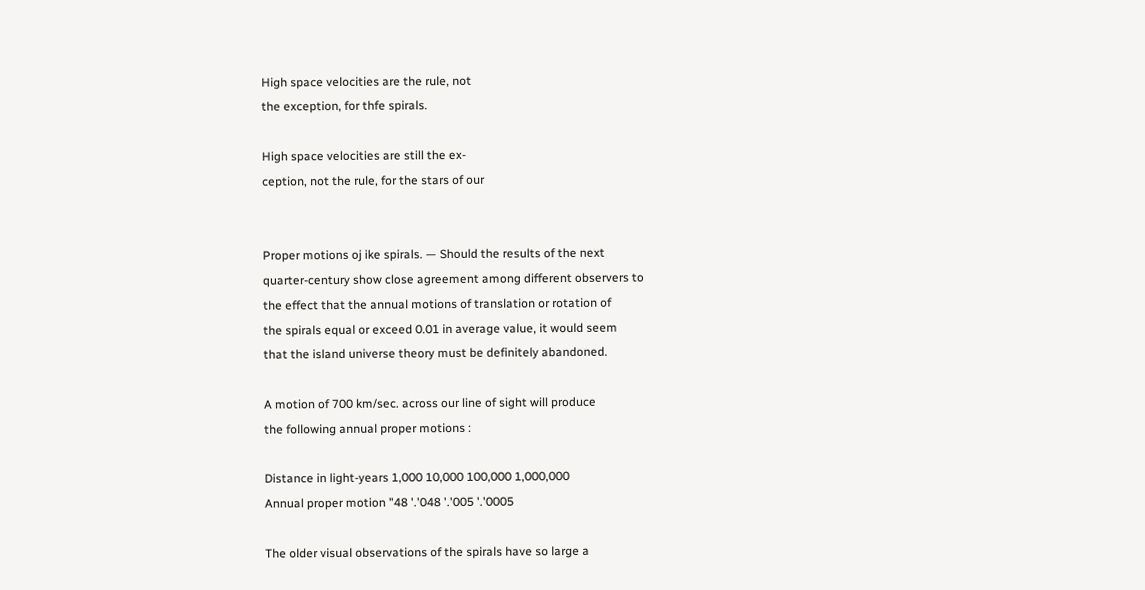High space velocities are the rule, not
the exception, for thfe spirals.

High space velocities are still the ex-
ception, not the rule, for the stars of our


Proper motions oj ike spirals. — Should the results of the next
quarter-century show close agreement among different observers to
the effect that the annual motions of translation or rotation of
the spirals equal or exceed 0.01 in average value, it would seem
that the island universe theory must be definitely abandoned.

A motion of 700 km/sec. across our line of sight will produce
the following annual proper motions :

Distance in light-years 1,000 10,000 100,000 1,000,000
Annual proper motion "48 '.'048 '.'005 '.'0005

The older visual observations of the spirals have so large a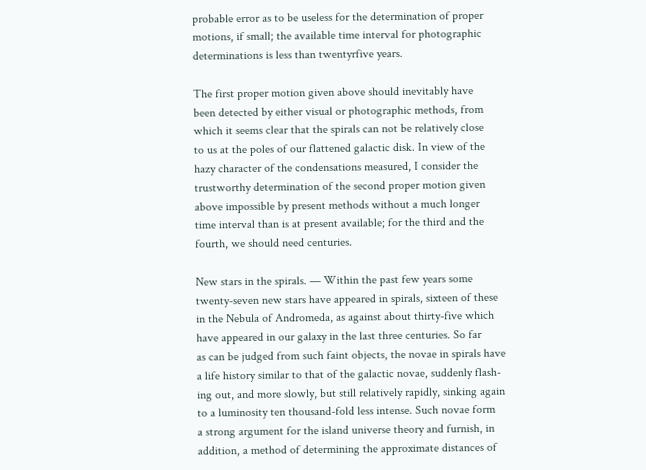probable error as to be useless for the determination of proper
motions, if small; the available time interval for photographic
determinations is less than twentyrfive years.

The first proper motion given above should inevitably have
been detected by either visual or photographic methods, from
which it seems clear that the spirals can not be relatively close
to us at the poles of our flattened galactic disk. In view of the
hazy character of the condensations measured, I consider the
trustworthy determination of the second proper motion given
above impossible by present methods without a much longer
time interval than is at present available; for the third and the
fourth, we should need centuries.

New stars in the spirals. — Within the past few years some
twenty-seven new stars have appeared in spirals, sixteen of these
in the Nebula of Andromeda, as against about thirty-five which
have appeared in our galaxy in the last three centuries. So far
as can be judged from such faint objects, the novae in spirals have
a life history similar to that of the galactic novae, suddenly flash-
ing out, and more slowly, but still relatively rapidly, sinking again
to a luminosity ten thousand-fold less intense. Such novae form
a strong argument for the island universe theory and furnish, in
addition, a method of determining the approximate distances of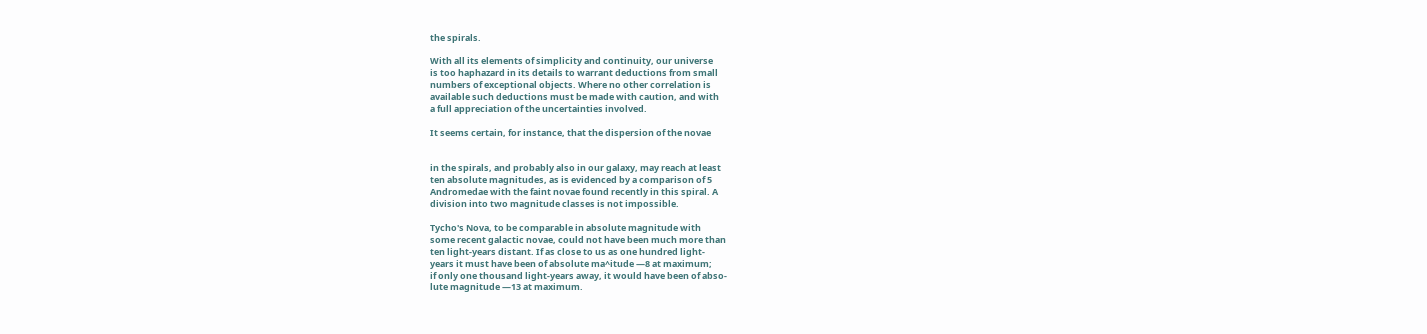the spirals.

With all its elements of simplicity and continuity, our universe
is too haphazard in its details to warrant deductions from small
numbers of exceptional objects. Where no other correlation is
available such deductions must be made with caution, and with
a full appreciation of the uncertainties involved.

It seems certain, for instance, that the dispersion of the novae


in the spirals, and probably also in our galaxy, may reach at least
ten absolute magnitudes, as is evidenced by a comparison of 5
Andromedae with the faint novae found recently in this spiral. A
division into two magnitude classes is not impossible.

Tycho's Nova, to be comparable in absolute magnitude with
some recent galactic novae, could not have been much more than
ten light-years distant. If as close to us as one hundred light-
years it must have been of absolute ma^itude —8 at maximum;
if only one thousand light-years away, it would have been of abso-
lute magnitude —13 at maximum.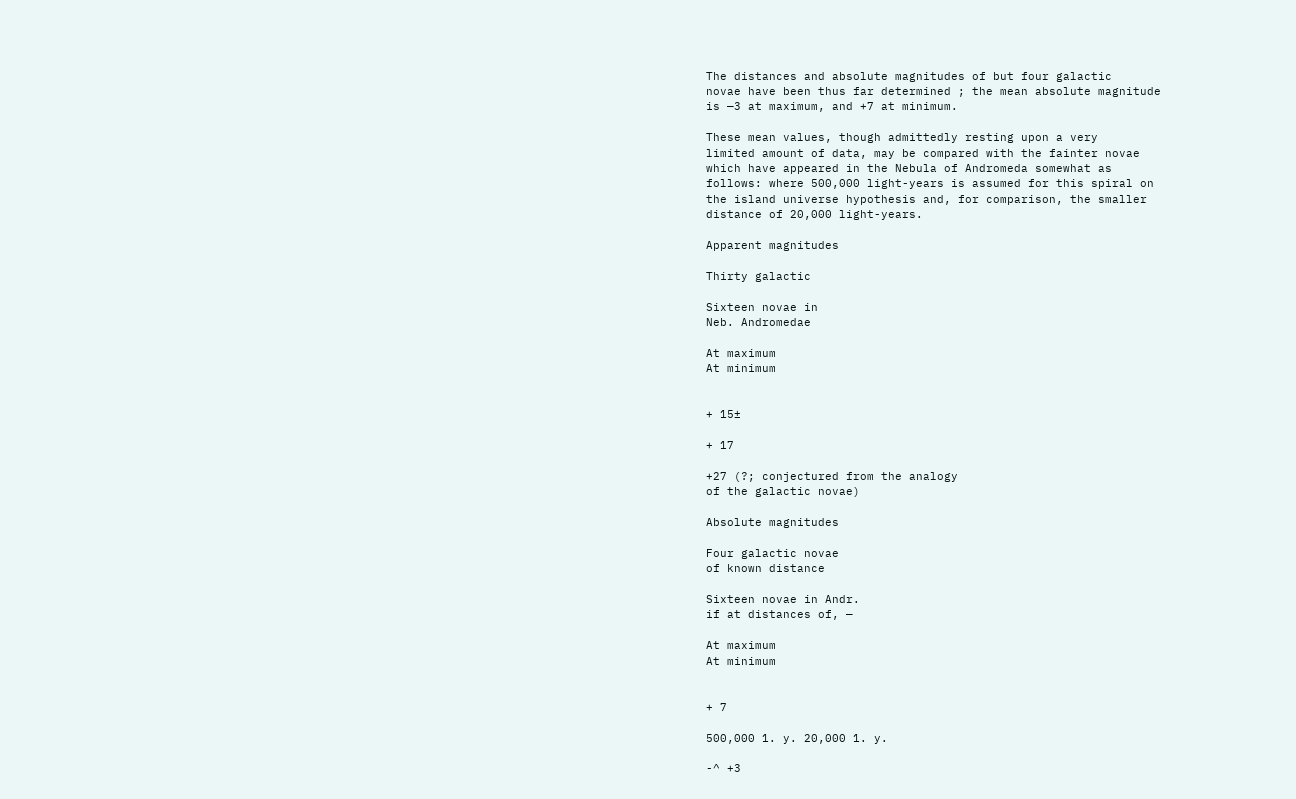The distances and absolute magnitudes of but four galactic
novae have been thus far determined ; the mean absolute magnitude
is —3 at maximum, and +7 at minimum.

These mean values, though admittedly resting upon a very
limited amount of data, may be compared with the fainter novae
which have appeared in the Nebula of Andromeda somewhat as
follows: where 500,000 light-years is assumed for this spiral on
the island universe hypothesis and, for comparison, the smaller
distance of 20,000 light-years.

Apparent magnitudes

Thirty galactic

Sixteen novae in
Neb. Andromedae

At maximum
At minimum


+ 15±

+ 17

+27 (?; conjectured from the analogy
of the galactic novae)

Absolute magnitudes

Four galactic novae
of known distance

Sixteen novae in Andr.
if at distances of, —

At maximum
At minimum


+ 7

500,000 1. y. 20,000 1. y.

-^ +3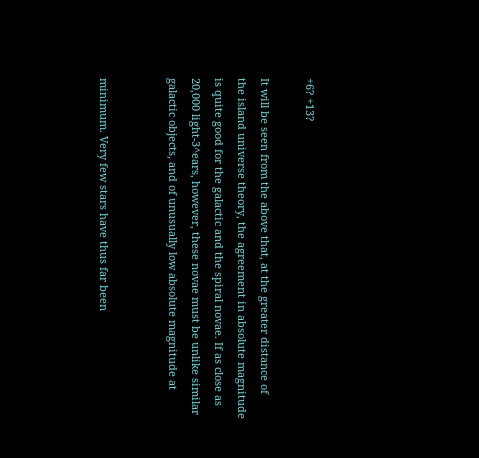+6? +13?

It will be seen from the above that, at the greater distance of
the island universe theory, the agreement in absolute magnitude
is quite good for the galactic and the spiral novae. If as close as
20,000 light-3^ears, however, these novae must be unlike similar
galactic objects, and of unusually low absolute magnitude at


minimum. Very few stars have thus far been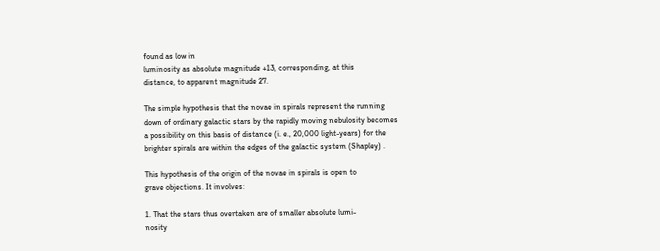found as low in
luminosity as absolute magnitude +13, corresponding, at this
distance, to apparent magnitude 27.

The simple hypothesis that the novae in spirals represent the running
down of ordinary galactic stars by the rapidly moving nebulosity becomes
a possibility on this basis of distance (i. e., 20,000 light-years) for the
brighter spirals are within the edges of the galactic system (Shapley) .

This hypothesis of the origin of the novae in spirals is open to
grave objections. It involves:

1. That the stars thus overtaken are of smaller absolute lumi-
nosity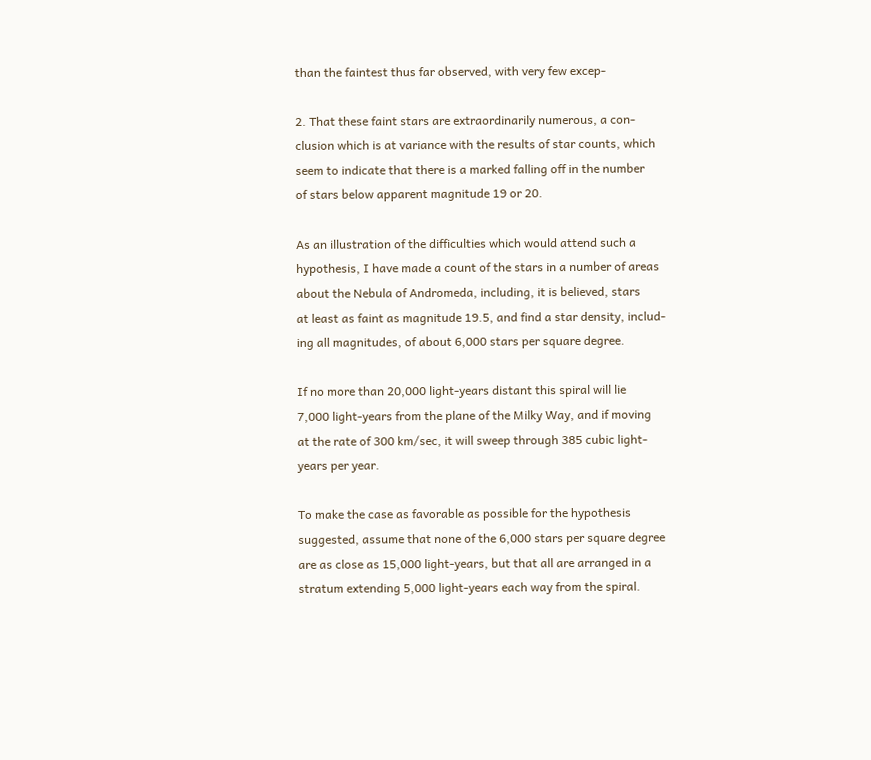than the faintest thus far observed, with very few excep-

2. That these faint stars are extraordinarily numerous, a con-
clusion which is at variance with the results of star counts, which
seem to indicate that there is a marked falling off in the number
of stars below apparent magnitude 19 or 20.

As an illustration of the difficulties which would attend such a
hypothesis, I have made a count of the stars in a number of areas
about the Nebula of Andromeda, including, it is believed, stars
at least as faint as magnitude 19.5, and find a star density, includ-
ing all magnitudes, of about 6,000 stars per square degree.

If no more than 20,000 light-years distant this spiral will lie
7,000 light-years from the plane of the Milky Way, and if moving
at the rate of 300 km/sec, it will sweep through 385 cubic light-
years per year.

To make the case as favorable as possible for the hypothesis
suggested, assume that none of the 6,000 stars per square degree
are as close as 15,000 light-years, but that all are arranged in a
stratum extending 5,000 light-years each way from the spiral.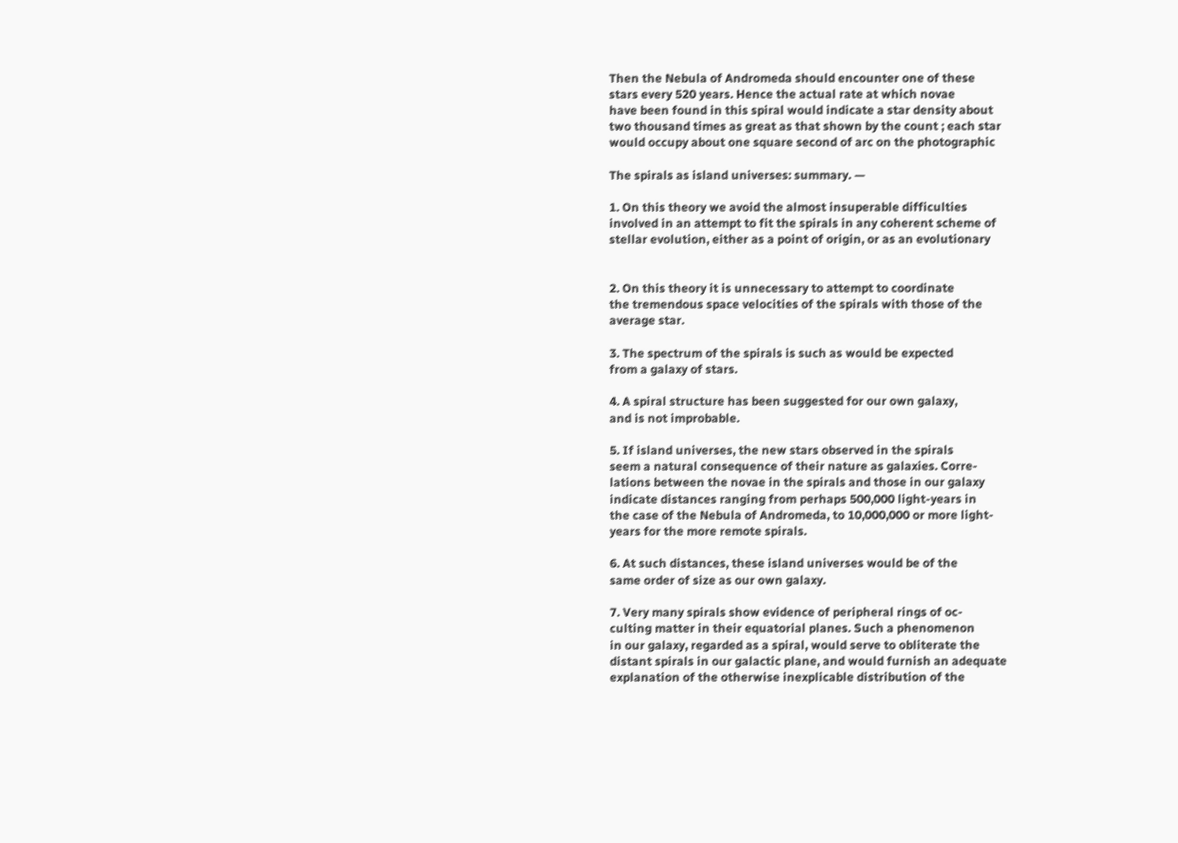Then the Nebula of Andromeda should encounter one of these
stars every 520 years. Hence the actual rate at which novae
have been found in this spiral would indicate a star density about
two thousand times as great as that shown by the count ; each star
would occupy about one square second of arc on the photographic

The spirals as island universes: summary. —

1. On this theory we avoid the almost insuperable difficulties
involved in an attempt to fit the spirals in any coherent scheme of
stellar evolution, either as a point of origin, or as an evolutionary


2. On this theory it is unnecessary to attempt to coordinate
the tremendous space velocities of the spirals with those of the
average star.

3. The spectrum of the spirals is such as would be expected
from a galaxy of stars.

4. A spiral structure has been suggested for our own galaxy,
and is not improbable.

5. If island universes, the new stars observed in the spirals
seem a natural consequence of their nature as galaxies. Corre-
lations between the novae in the spirals and those in our galaxy
indicate distances ranging from perhaps 500,000 light-years in
the case of the Nebula of Andromeda, to 10,000,000 or more light-
years for the more remote spirals.

6. At such distances, these island universes would be of the
same order of size as our own galaxy.

7. Very many spirals show evidence of peripheral rings of oc-
culting matter in their equatorial planes. Such a phenomenon
in our galaxy, regarded as a spiral, would serve to obliterate the
distant spirals in our galactic plane, and would furnish an adequate
explanation of the otherwise inexplicable distribution of the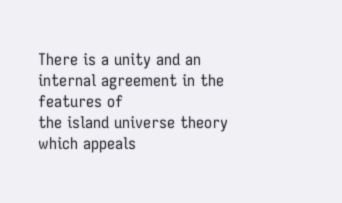There is a unity and an internal agreement in the features of
the island universe theory which appeals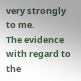very strongly to me.
The evidence with regard to the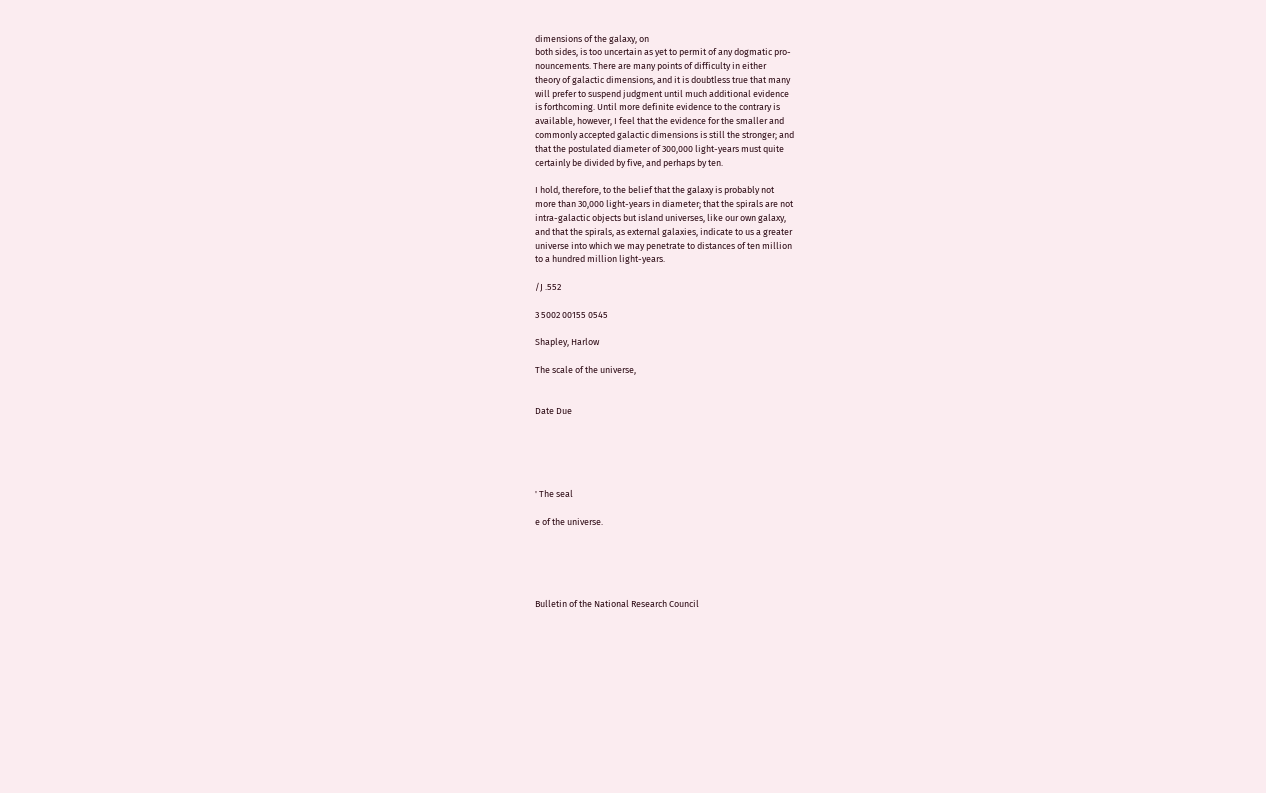dimensions of the galaxy, on
both sides, is too uncertain as yet to permit of any dogmatic pro-
nouncements. There are many points of difficulty in either
theory of galactic dimensions, and it is doubtless true that many
will prefer to suspend judgment until much additional evidence
is forthcoming. Until more definite evidence to the contrary is
available, however, I feel that the evidence for the smaller and
commonly accepted galactic dimensions is still the stronger; and
that the postulated diameter of 300,000 light-years must quite
certainly be divided by five, and perhaps by ten.

I hold, therefore, to the belief that the galaxy is probably not
more than 30,000 light-years in diameter; that the spirals are not
intra-galactic objects but island universes, like our own galaxy,
and that the spirals, as external galaxies, indicate to us a greater
universe into which we may penetrate to distances of ten million
to a hundred million light-years.

/J .552

3 5002 00155 0545

Shapley, Harlow

The scale of the universe,


Date Due





' The seal

e of the universe.





Bulletin of the National Research Council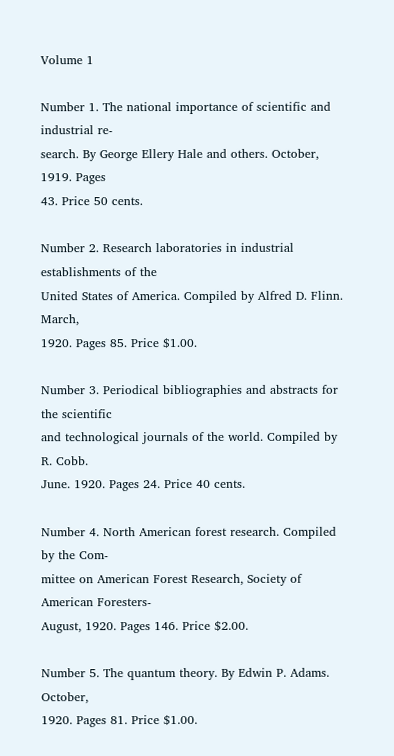Volume 1

Number 1. The national importance of scientific and industrial re-
search. By George Ellery Hale and others. October, 1919. Pages
43. Price 50 cents.

Number 2. Research laboratories in industrial establishments of the
United States of America. Compiled by Alfred D. Flinn. March,
1920. Pages 85. Price $1.00.

Number 3. Periodical bibliographies and abstracts for the scientific
and technological journals of the world. Compiled by R. Cobb.
June. 1920. Pages 24. Price 40 cents.

Number 4. North American forest research. Compiled by the Com-
mittee on American Forest Research, Society of American Foresters-
August, 1920. Pages 146. Price $2.00.

Number 5. The quantum theory. By Edwin P. Adams. October,
1920. Pages 81. Price $1.00.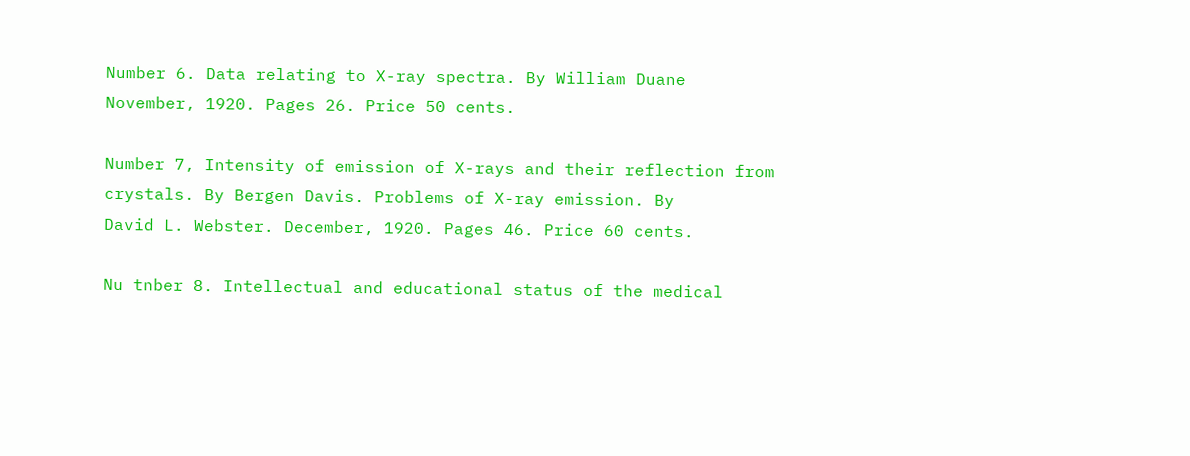Number 6. Data relating to X-ray spectra. By William Duane
November, 1920. Pages 26. Price 50 cents.

Number 7, Intensity of emission of X-rays and their reflection from
crystals. By Bergen Davis. Problems of X-ray emission. By
David L. Webster. December, 1920. Pages 46. Price 60 cents.

Nu tnber 8. Intellectual and educational status of the medical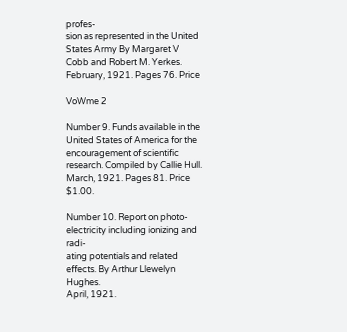profes-
sion as represented in the United States Army By Margaret V
Cobb and Robert M. Yerkes. February, 1921. Pages 76. Price

VoWme 2

Number 9. Funds available in the United States of America for the
encouragement of scientific research. Compiled by Callie Hull.
March, 1921. Pages 81. Price $1.00.

Number 10. Report on photo-electricity including ionizing and radi-
ating potentials and related effects. By Arthur Llewelyn Hughes.
April, 1921.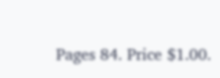Pages 84. Price $1.00.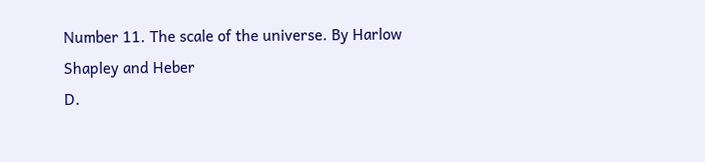Number 11. The scale of the universe. By Harlow Shapley and Heber
D.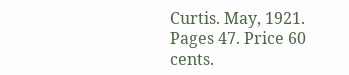Curtis. May, 1921. Pages 47. Price 60 cents.